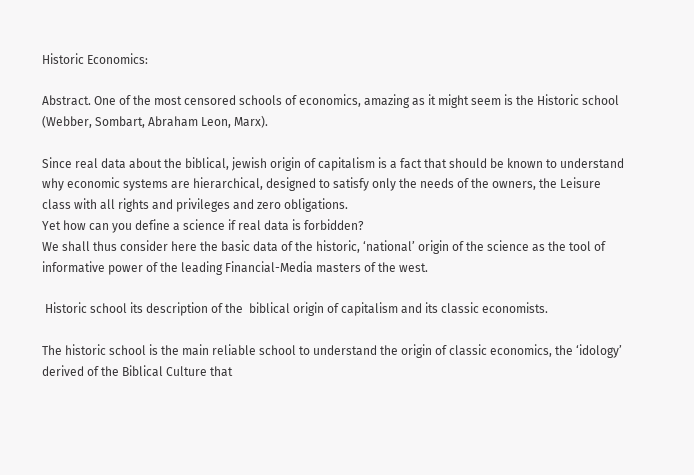Historic Economics:

Abstract. One of the most censored schools of economics, amazing as it might seem is the Historic school (Webber, Sombart, Abraham Leon, Marx).

Since real data about the biblical, jewish origin of capitalism is a fact that should be known to understand why economic systems are hierarchical, designed to satisfy only the needs of the owners, the Leisure class with all rights and privileges and zero obligations.
Yet how can you define a science if real data is forbidden?
We shall thus consider here the basic data of the historic, ‘national’ origin of the science as the tool of informative power of the leading Financial-Media masters of the west.

 Historic school its description of the  biblical origin of capitalism and its classic economists.

The historic school is the main reliable school to understand the origin of classic economics, the ‘idology’ derived of the Biblical Culture that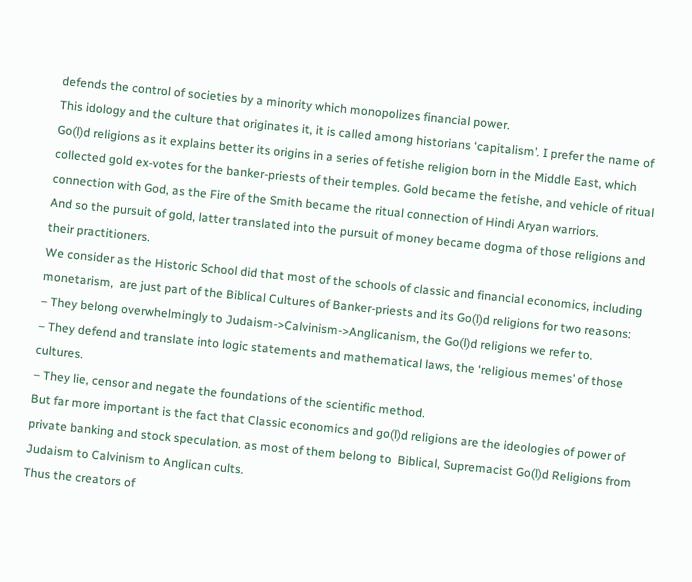defends the control of societies by a minority which monopolizes financial power.
This idology and the culture that originates it, it is called among historians ‘capitalism’. I prefer the name of Go(l)d religions as it explains better its origins in a series of fetishe religion born in the Middle East, which collected gold ex-votes for the banker-priests of their temples. Gold became the fetishe, and vehicle of ritual connection with God, as the Fire of the Smith became the ritual connection of Hindi Aryan warriors.
And so the pursuit of gold, latter translated into the pursuit of money became dogma of those religions and their practitioners.
We consider as the Historic School did that most of the schools of classic and financial economics, including monetarism,  are just part of the Biblical Cultures of Banker-priests and its Go(l)d religions for two reasons:
– They belong overwhelmingly to Judaism->Calvinism->Anglicanism, the Go(l)d religions we refer to.
– They defend and translate into logic statements and mathematical laws, the ‘religious memes’ of those cultures.
– They lie, censor and negate the foundations of the scientific method.
But far more important is the fact that Classic economics and go(l)d religions are the ideologies of power of private banking and stock speculation. as most of them belong to  Biblical, Supremacist Go(l)d Religions from Judaism to Calvinism to Anglican cults.
Thus the creators of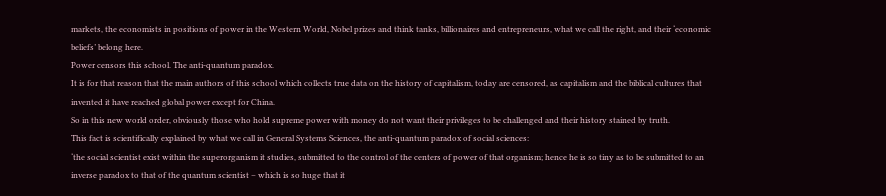markets, the economists in positions of power in the Western World, Nobel prizes and think tanks, billionaires and entrepreneurs, what we call the right, and their ‘economic beliefs’ belong here.
Power censors this school. The anti-quantum paradox.
It is for that reason that the main authors of this school which collects true data on the history of capitalism, today are censored, as capitalism and the biblical cultures that invented it have reached global power except for China.
So in this new world order, obviously those who hold supreme power with money do not want their privileges to be challenged and their history stained by truth.
This fact is scientifically explained by what we call in General Systems Sciences, the anti-quantum paradox of social sciences:
‘the social scientist exist within the superorganism it studies, submitted to the control of the centers of power of that organism; hence he is so tiny as to be submitted to an inverse paradox to that of the quantum scientist – which is so huge that it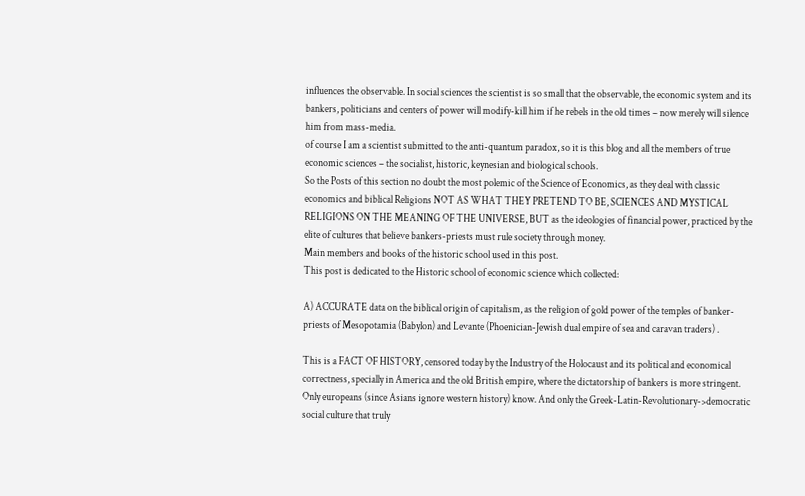influences the observable. In social sciences the scientist is so small that the observable, the economic system and its bankers, politicians and centers of power will modify-kill him if he rebels in the old times – now merely will silence him from mass-media.
of course I am a scientist submitted to the anti-quantum paradox, so it is this blog and all the members of true economic sciences – the socialist, historic, keynesian and biological schools.
So the Posts of this section no doubt the most polemic of the Science of Economics, as they deal with classic economics and biblical Religions NOT AS WHAT THEY PRETEND TO BE, SCIENCES AND MYSTICAL RELIGIONS ON THE MEANING OF THE UNIVERSE, BUT as the ideologies of financial power, practiced by the elite of cultures that believe bankers-priests must rule society through money.
Main members and books of the historic school used in this post.
This post is dedicated to the Historic school of economic science which collected:

A) ACCURATE data on the biblical origin of capitalism, as the religion of gold power of the temples of banker-priests of Mesopotamia (Babylon) and Levante (Phoenician-Jewish dual empire of sea and caravan traders) .

This is a FACT OF HISTORY, censored today by the Industry of the Holocaust and its political and economical correctness, specially in America and the old British empire, where the dictatorship of bankers is more stringent. Only europeans (since Asians ignore western history) know. And only the Greek-Latin-Revolutionary->democratic social culture that truly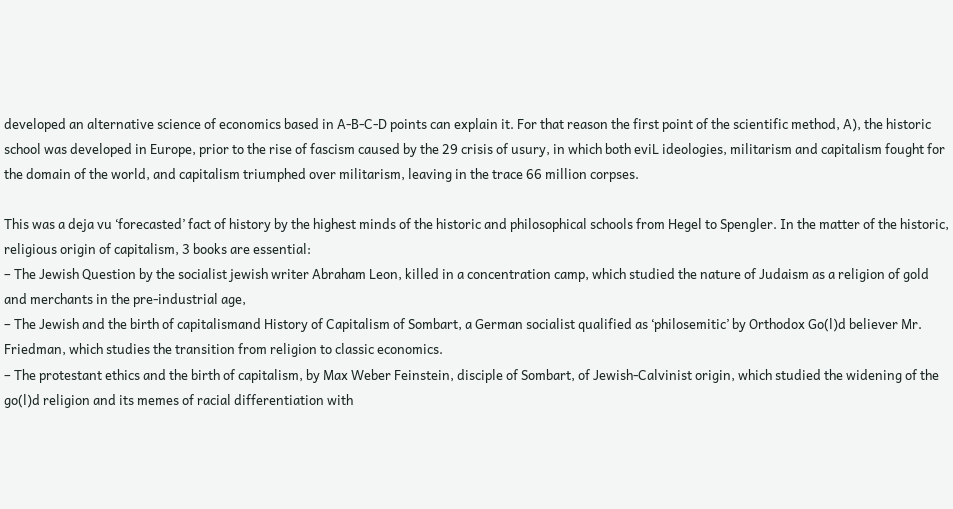developed an alternative science of economics based in A-B-C-D points can explain it. For that reason the first point of the scientific method, A), the historic school was developed in Europe, prior to the rise of fascism caused by the 29 crisis of usury, in which both eviL ideologies, militarism and capitalism fought for the domain of the world, and capitalism triumphed over militarism, leaving in the trace 66 million corpses.

This was a deja vu ‘forecasted’ fact of history by the highest minds of the historic and philosophical schools from Hegel to Spengler. In the matter of the historic, religious origin of capitalism, 3 books are essential:
– The Jewish Question by the socialist jewish writer Abraham Leon, killed in a concentration camp, which studied the nature of Judaism as a religion of gold and merchants in the pre-industrial age,
– The Jewish and the birth of capitalismand History of Capitalism of Sombart, a German socialist qualified as ‘philosemitic’ by Orthodox Go(l)d believer Mr. Friedman, which studies the transition from religion to classic economics.
– The protestant ethics and the birth of capitalism, by Max Weber Feinstein, disciple of Sombart, of Jewish-Calvinist origin, which studied the widening of the go(l)d religion and its memes of racial differentiation with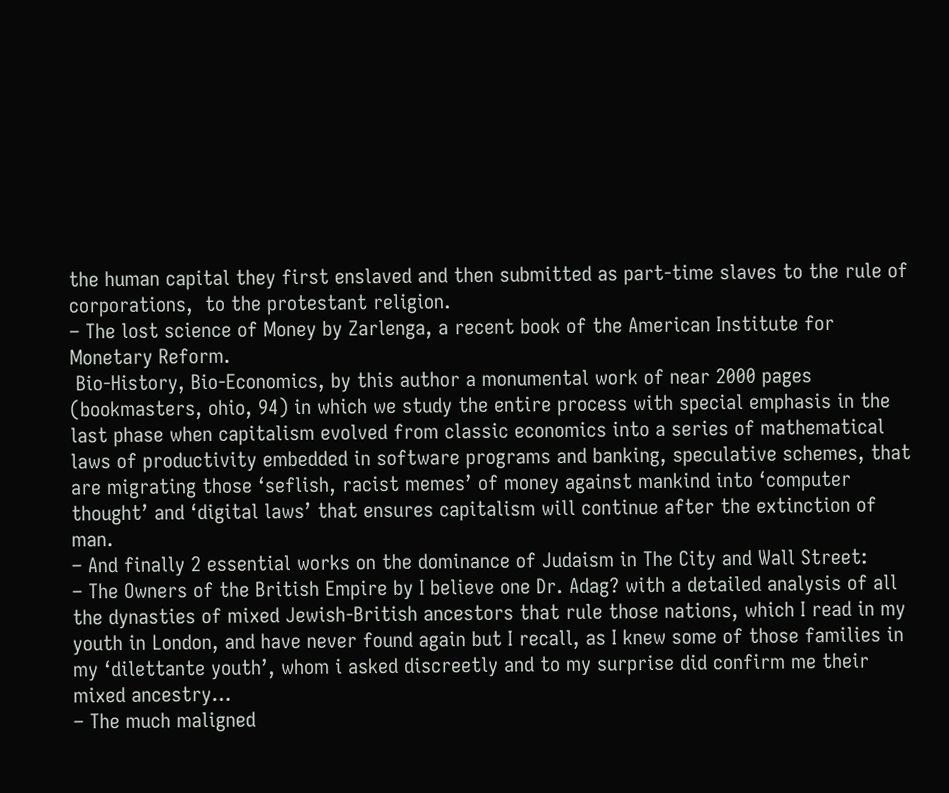the human capital they first enslaved and then submitted as part-time slaves to the rule of corporations,  to the protestant religion.
– The lost science of Money by Zarlenga, a recent book of the American Institute for Monetary Reform.
 Bio-History, Bio-Economics, by this author a monumental work of near 2000 pages (bookmasters, ohio, 94) in which we study the entire process with special emphasis in the last phase when capitalism evolved from classic economics into a series of mathematical laws of productivity embedded in software programs and banking, speculative schemes, that are migrating those ‘seflish, racist memes’ of money against mankind into ‘computer thought’ and ‘digital laws’ that ensures capitalism will continue after the extinction of man.
– And finally 2 essential works on the dominance of Judaism in The City and Wall Street:
– The Owners of the British Empire by I believe one Dr. Adag? with a detailed analysis of all the dynasties of mixed Jewish-British ancestors that rule those nations, which I read in my youth in London, and have never found again but I recall, as I knew some of those families in my ‘dilettante youth’, whom i asked discreetly and to my surprise did confirm me their mixed ancestry…
– The much maligned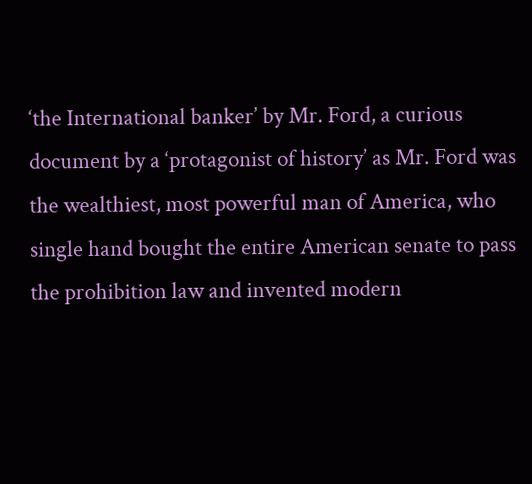‘the International banker’ by Mr. Ford, a curious  document by a ‘protagonist of history’ as Mr. Ford was the wealthiest, most powerful man of America, who single hand bought the entire American senate to pass the prohibition law and invented modern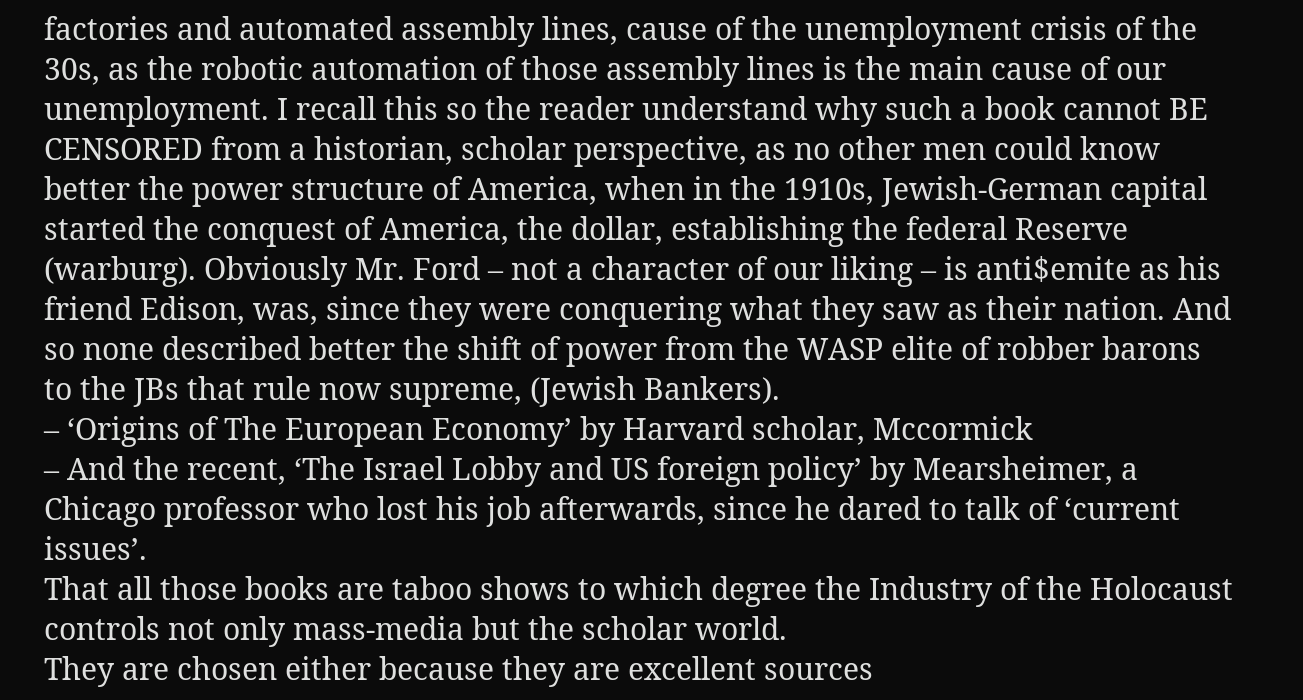factories and automated assembly lines, cause of the unemployment crisis of the 30s, as the robotic automation of those assembly lines is the main cause of our unemployment. I recall this so the reader understand why such a book cannot BE CENSORED from a historian, scholar perspective, as no other men could know better the power structure of America, when in the 1910s, Jewish-German capital started the conquest of America, the dollar, establishing the federal Reserve (warburg). Obviously Mr. Ford – not a character of our liking – is anti$emite as his friend Edison, was, since they were conquering what they saw as their nation. And so none described better the shift of power from the WASP elite of robber barons to the JBs that rule now supreme, (Jewish Bankers).
– ‘Origins of The European Economy’ by Harvard scholar, Mccormick
– And the recent, ‘The Israel Lobby and US foreign policy’ by Mearsheimer, a Chicago professor who lost his job afterwards, since he dared to talk of ‘current issues’.
That all those books are taboo shows to which degree the Industry of the Holocaust controls not only mass-media but the scholar world.
They are chosen either because they are excellent sources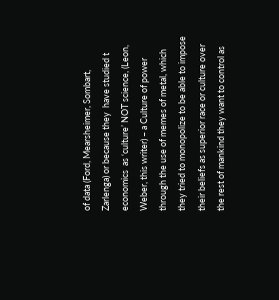of data (Ford, Mearsheimer, Sombart, Zarlenga) or because they  have studied t economics  as ‘culture’ NOT science, (Leon, Weber, this writer) – a Culture of power through the use of memes of metal, which they tried to monopolize to be able to impose their beliefs as superior race or culture over the rest of mankind they want to control as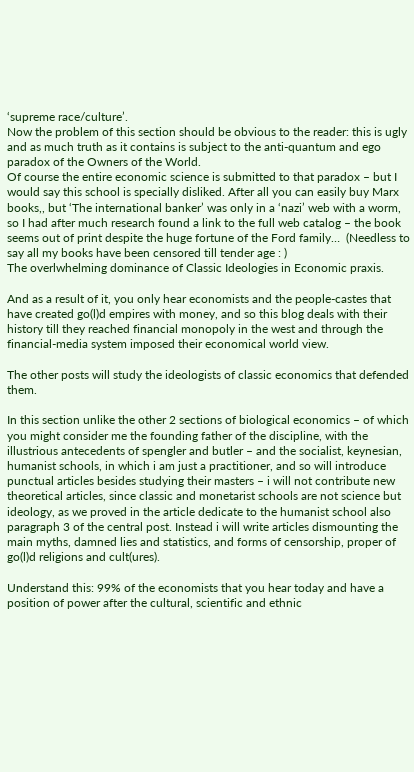‘supreme race/culture’.
Now the problem of this section should be obvious to the reader: this is ugly and as much truth as it contains is subject to the anti-quantum and ego paradox of the Owners of the World.
Of course the entire economic science is submitted to that paradox – but I would say this school is specially disliked. After all you can easily buy Marx books,, but ‘The international banker’ was only in a ‘nazi’ web with a worm, so I had after much research found a link to the full web catalog – the book seems out of print despite the huge fortune of the Ford family…  (Needless to say all my books have been censored till tender age : )
The overlwhelming dominance of Classic Ideologies in Economic praxis.

And as a result of it, you only hear economists and the people-castes that have created go(l)d empires with money, and so this blog deals with their history till they reached financial monopoly in the west and through the financial-media system imposed their economical world view.

The other posts will study the ideologists of classic economics that defended them.

In this section unlike the other 2 sections of biological economics – of which you might consider me the founding father of the discipline, with the illustrious antecedents of spengler and butler – and the socialist, keynesian, humanist schools, in which i am just a practitioner, and so will introduce punctual articles besides studying their masters – i will not contribute new theoretical articles, since classic and monetarist schools are not science but ideology, as we proved in the article dedicate to the humanist school also paragraph 3 of the central post. Instead i will write articles dismounting the main myths, damned lies and statistics, and forms of censorship, proper of go(l)d religions and cult(ures).

Understand this: 99% of the economists that you hear today and have a position of power after the cultural, scientific and ethnic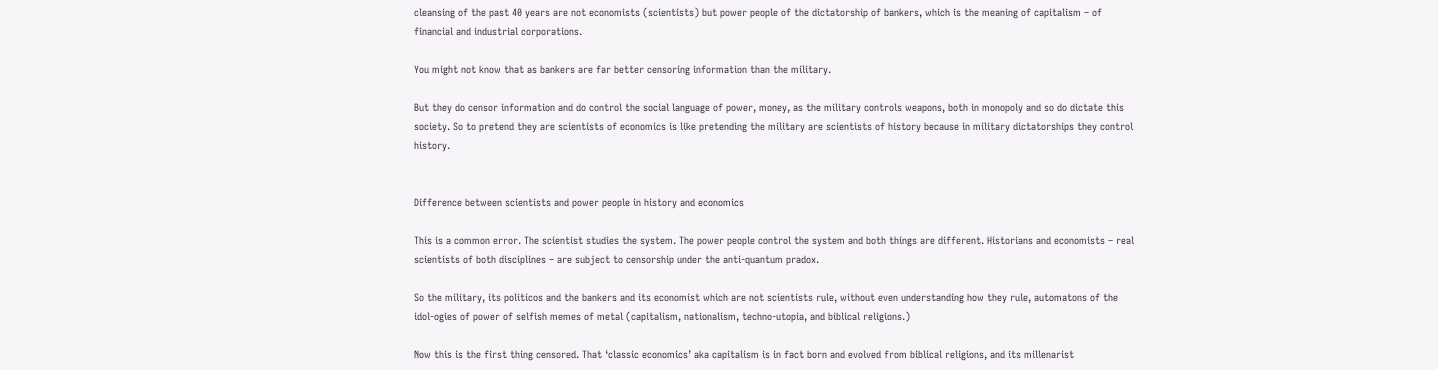cleansing of the past 40 years are not economists (scientists) but power people of the dictatorship of bankers, which is the meaning of capitalism – of financial and industrial corporations.

You might not know that as bankers are far better censoring information than the military.

But they do censor information and do control the social language of power, money, as the military controls weapons, both in monopoly and so do dictate this society. So to pretend they are scientists of economics is like pretending the military are scientists of history because in military dictatorships they control history.


Difference between scientists and power people in history and economics

This is a common error. The scientist studies the system. The power people control the system and both things are different. Historians and economists – real scientists of both disciplines – are subject to censorship under the anti-quantum pradox.

So the military, its politicos and the bankers and its economist which are not scientists rule, without even understanding how they rule, automatons of the idol-ogies of power of selfish memes of metal (capitalism, nationalism, techno-utopia, and biblical religions.)

Now this is the first thing censored. That ‘classic economics’ aka capitalism is in fact born and evolved from biblical religions, and its millenarist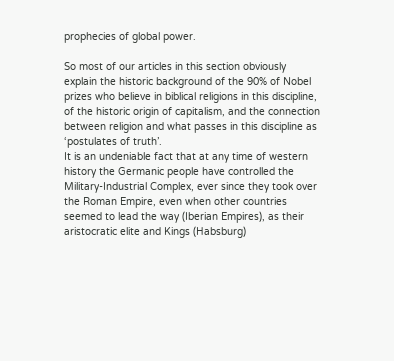prophecies of global power.

So most of our articles in this section obviously explain the historic background of the 90% of Nobel prizes who believe in biblical religions in this discipline, of the historic origin of capitalism, and the connection between religion and what passes in this discipline as ‘postulates of truth’.
It is an undeniable fact that at any time of western history the Germanic people have controlled the Military-Industrial Complex, ever since they took over the Roman Empire, even when other countries seemed to lead the way (Iberian Empires), as their aristocratic elite and Kings (Habsburg)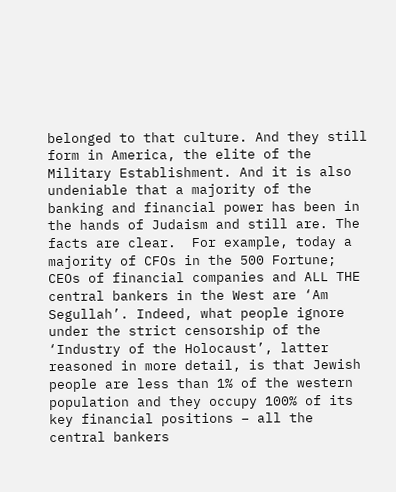belonged to that culture. And they still form in America, the elite of the Military Establishment. And it is also undeniable that a majority of the  banking and financial power has been in the hands of Judaism and still are. The facts are clear.  For example, today a majority of CFOs in the 500 Fortune; CEOs of financial companies and ALL THE central bankers in the West are ‘Am Segullah’. Indeed, what people ignore under the strict censorship of the ‘Industry of the Holocaust’, latter reasoned in more detail, is that Jewish people are less than 1% of the western population and they occupy 100% of its key financial positions – all the central bankers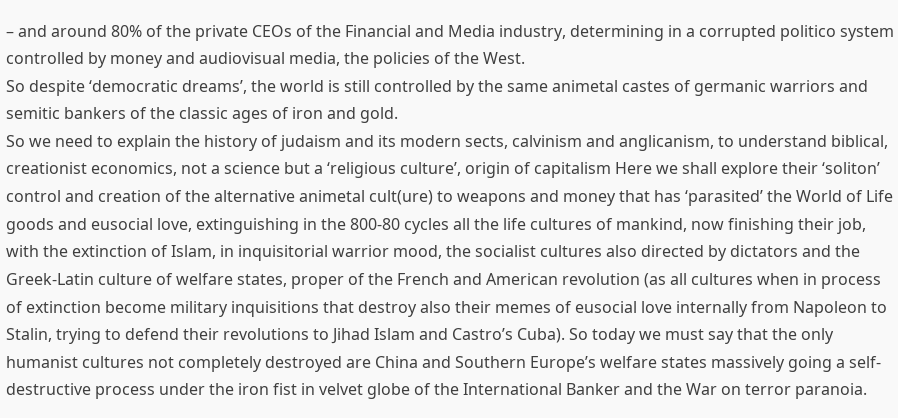– and around 80% of the private CEOs of the Financial and Media industry, determining in a corrupted politico system controlled by money and audiovisual media, the policies of the West.
So despite ‘democratic dreams’, the world is still controlled by the same animetal castes of germanic warriors and semitic bankers of the classic ages of iron and gold.
So we need to explain the history of judaism and its modern sects, calvinism and anglicanism, to understand biblical, creationist economics, not a science but a ‘religious culture’, origin of capitalism Here we shall explore their ‘soliton’ control and creation of the alternative animetal cult(ure) to weapons and money that has ‘parasited’ the World of Life goods and eusocial love, extinguishing in the 800-80 cycles all the life cultures of mankind, now finishing their job, with the extinction of Islam, in inquisitorial warrior mood, the socialist cultures also directed by dictators and the Greek-Latin culture of welfare states, proper of the French and American revolution (as all cultures when in process of extinction become military inquisitions that destroy also their memes of eusocial love internally from Napoleon to Stalin, trying to defend their revolutions to Jihad Islam and Castro’s Cuba). So today we must say that the only humanist cultures not completely destroyed are China and Southern Europe’s welfare states massively going a self-destructive process under the iron fist in velvet globe of the International Banker and the War on terror paranoia.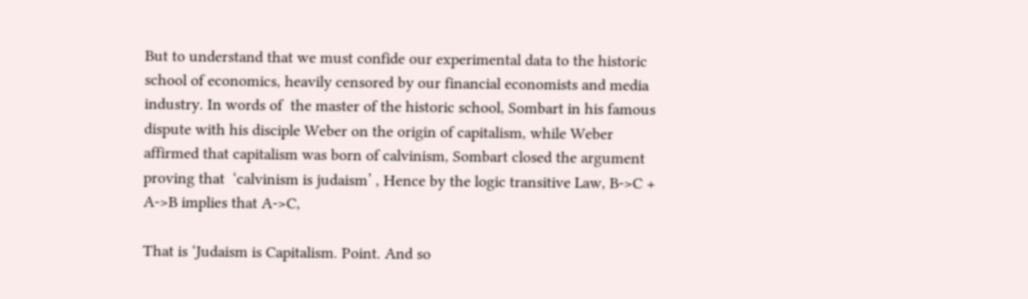But to understand that we must confide our experimental data to the historic school of economics, heavily censored by our financial economists and media industry. In words of  the master of the historic school, Sombart in his famous dispute with his disciple Weber on the origin of capitalism, while Weber affirmed that capitalism was born of calvinism, Sombart closed the argument proving that  ‘calvinism is judaism’ , Hence by the logic transitive Law, B->C + A->B implies that A->C,

That is ‘Judaism is Capitalism. Point. And so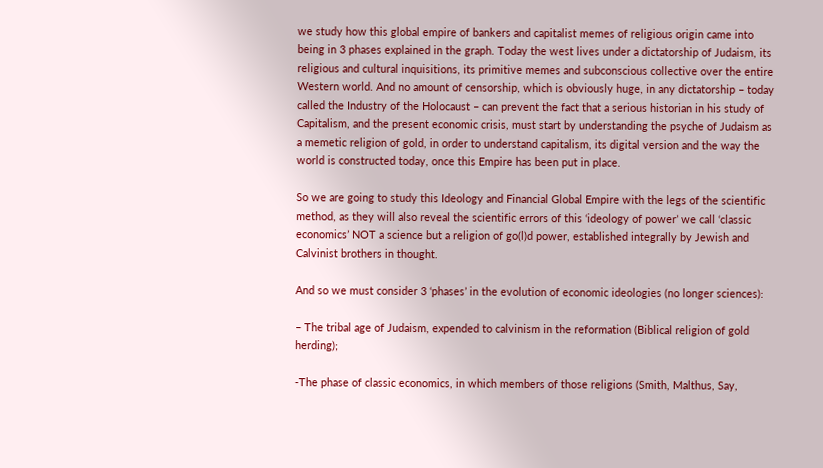we study how this global empire of bankers and capitalist memes of religious origin came into being in 3 phases explained in the graph. Today the west lives under a dictatorship of Judaism, its religious and cultural inquisitions, its primitive memes and subconscious collective over the entire Western world. And no amount of censorship, which is obviously huge, in any dictatorship – today called the Industry of the Holocaust – can prevent the fact that a serious historian in his study of Capitalism, and the present economic crisis, must start by understanding the psyche of Judaism as a memetic religion of gold, in order to understand capitalism, its digital version and the way the world is constructed today, once this Empire has been put in place.

So we are going to study this Ideology and Financial Global Empire with the legs of the scientific method, as they will also reveal the scientific errors of this ‘ideology of power’ we call ‘classic economics’ NOT a science but a religion of go(l)d power, established integrally by Jewish and Calvinist brothers in thought.

And so we must consider 3 ‘phases’ in the evolution of economic ideologies (no longer sciences):

– The tribal age of Judaism, expended to calvinism in the reformation (Biblical religion of gold herding);

-The phase of classic economics, in which members of those religions (Smith, Malthus, Say,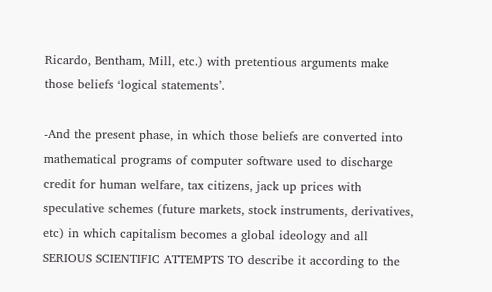Ricardo, Bentham, Mill, etc.) with pretentious arguments make those beliefs ‘logical statements’.

-And the present phase, in which those beliefs are converted into mathematical programs of computer software used to discharge credit for human welfare, tax citizens, jack up prices with speculative schemes (future markets, stock instruments, derivatives, etc) in which capitalism becomes a global ideology and all SERIOUS SCIENTIFIC ATTEMPTS TO describe it according to the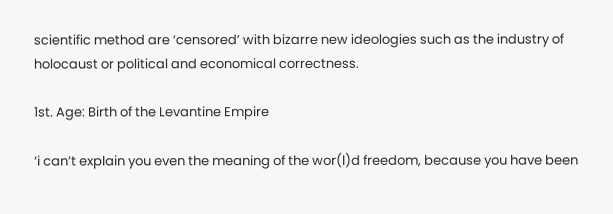scientific method are ‘censored’ with bizarre new ideologies such as the industry of holocaust or political and economical correctness.

1st. Age: Birth of the Levantine Empire

‘i can’t explain you even the meaning of the wor(l)d freedom, because you have been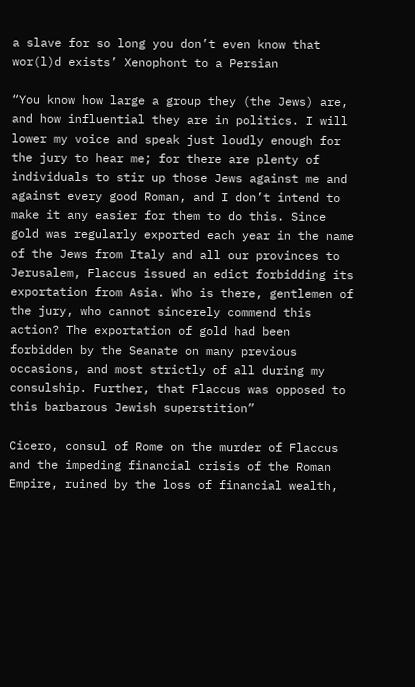a slave for so long you don’t even know that wor(l)d exists’ Xenophont to a Persian

“You know how large a group they (the Jews) are, and how influential they are in politics. I will lower my voice and speak just loudly enough for the jury to hear me; for there are plenty of individuals to stir up those Jews against me and against every good Roman, and I don’t intend to make it any easier for them to do this. Since gold was regularly exported each year in the name of the Jews from Italy and all our provinces to Jerusalem, Flaccus issued an edict forbidding its exportation from Asia. Who is there, gentlemen of the jury, who cannot sincerely commend this action? The exportation of gold had been forbidden by the Seanate on many previous occasions, and most strictly of all during my consulship. Further, that Flaccus was opposed to this barbarous Jewish superstition”

Cicero, consul of Rome on the murder of Flaccus and the impeding financial crisis of the Roman Empire, ruined by the loss of financial wealth,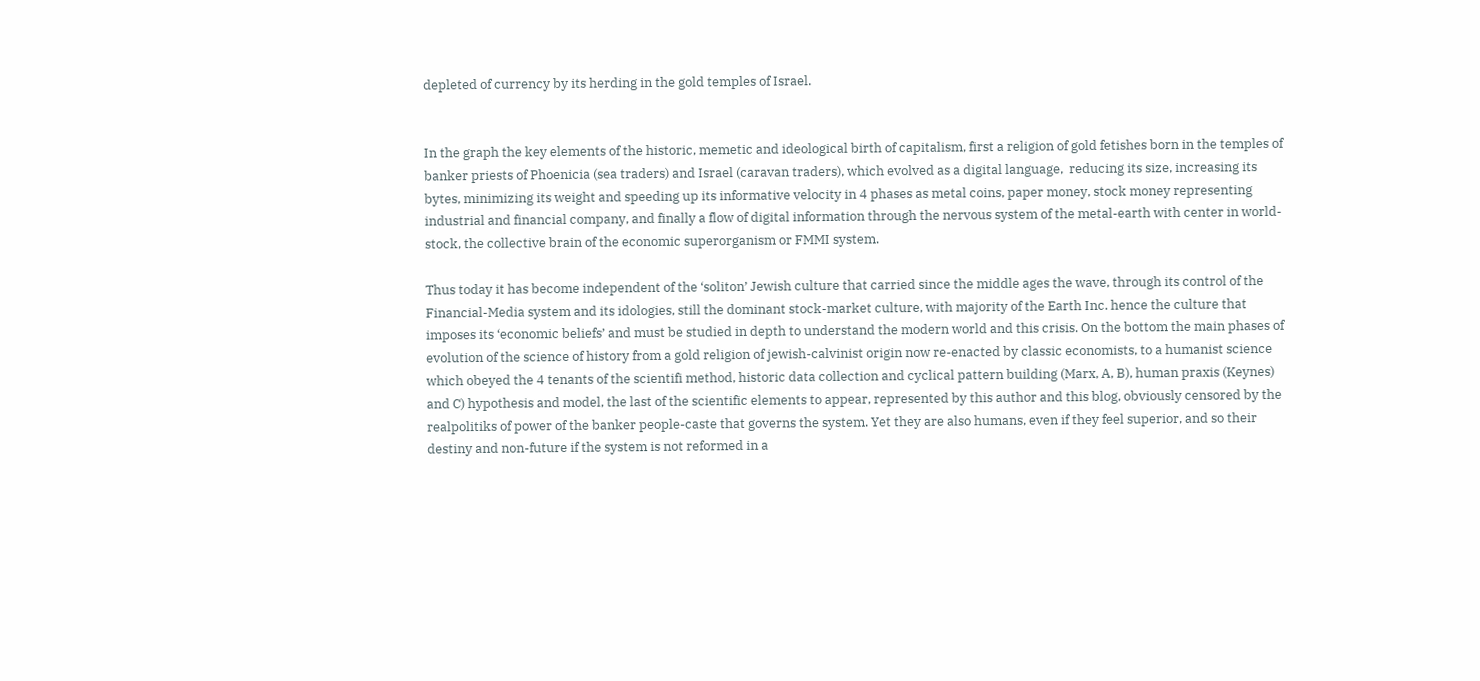depleted of currency by its herding in the gold temples of Israel.


In the graph the key elements of the historic, memetic and ideological birth of capitalism, first a religion of gold fetishes born in the temples of banker priests of Phoenicia (sea traders) and Israel (caravan traders), which evolved as a digital language,  reducing its size, increasing its bytes, minimizing its weight and speeding up its informative velocity in 4 phases as metal coins, paper money, stock money representing industrial and financial company, and finally a flow of digital information through the nervous system of the metal-earth with center in world-stock, the collective brain of the economic superorganism or FMMI system.

Thus today it has become independent of the ‘soliton’ Jewish culture that carried since the middle ages the wave, through its control of the Financial-Media system and its idologies, still the dominant stock-market culture, with majority of the Earth Inc. hence the culture that imposes its ‘economic beliefs’ and must be studied in depth to understand the modern world and this crisis. On the bottom the main phases of evolution of the science of history from a gold religion of jewish-calvinist origin now re-enacted by classic economists, to a humanist science which obeyed the 4 tenants of the scientifi method, historic data collection and cyclical pattern building (Marx, A, B), human praxis (Keynes) and C) hypothesis and model, the last of the scientific elements to appear, represented by this author and this blog, obviously censored by the realpolitiks of power of the banker people-caste that governs the system. Yet they are also humans, even if they feel superior, and so their destiny and non-future if the system is not reformed in a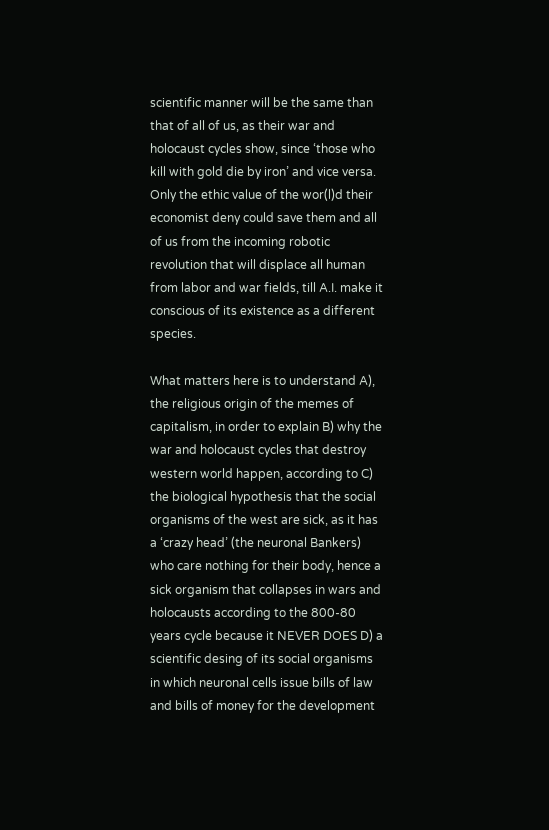scientific manner will be the same than that of all of us, as their war and holocaust cycles show, since ‘those who kill with gold die by iron’ and vice versa. Only the ethic value of the wor(l)d their economist deny could save them and all of us from the incoming robotic revolution that will displace all human from labor and war fields, till A.I. make it conscious of its existence as a different species.

What matters here is to understand A), the religious origin of the memes of capitalism, in order to explain B) why the war and holocaust cycles that destroy western world happen, according to C) the biological hypothesis that the social organisms of the west are sick, as it has a ‘crazy head’ (the neuronal Bankers) who care nothing for their body, hence a sick organism that collapses in wars and holocausts according to the 800-80 years cycle because it NEVER DOES D) a scientific desing of its social organisms in which neuronal cells issue bills of law and bills of money for the development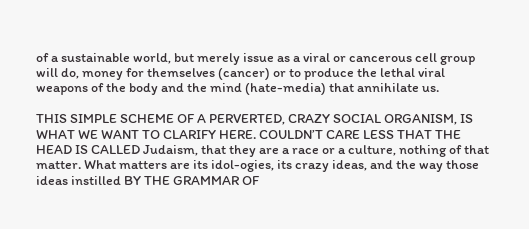of a sustainable world, but merely issue as a viral or cancerous cell group will do, money for themselves (cancer) or to produce the lethal viral weapons of the body and the mind (hate-media) that annihilate us.

THIS SIMPLE SCHEME OF A PERVERTED, CRAZY SOCIAL ORGANISM, IS WHAT WE WANT TO CLARIFY HERE. COULDN’T CARE LESS THAT THE HEAD IS CALLED Judaism, that they are a race or a culture, nothing of that matter. What matters are its idol-ogies, its crazy ideas, and the way those ideas instilled BY THE GRAMMAR OF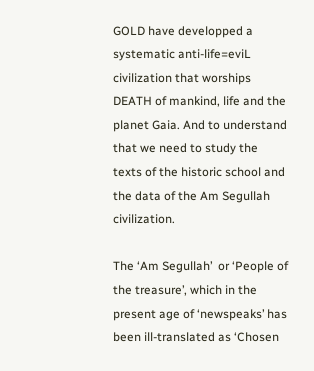GOLD have developped a systematic anti-life=eviL civilization that worships DEATH of mankind, life and the planet Gaia. And to understand that we need to study the texts of the historic school and the data of the Am Segullah civilization.

The ‘Am Segullah’  or ‘People of the treasure’, which in the present age of ‘newspeaks’ has been ill-translated as ‘Chosen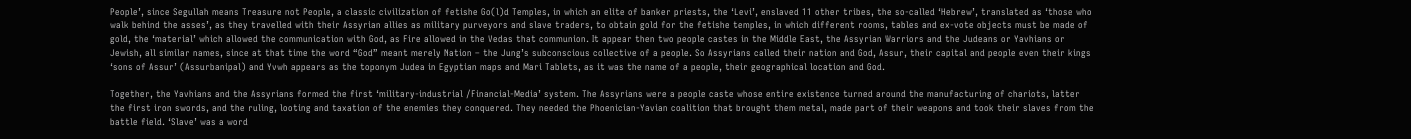People’, since Segullah means Treasure not People, a classic civilization of fetishe Go(l)d Temples, in which an elite of banker priests, the ‘Levi’, enslaved 11 other tribes, the so-called ‘Hebrew’, translated as ‘those who walk behind the asses’, as they travelled with their Assyrian allies as military purveyors and slave traders, to obtain gold for the fetishe temples, in which different rooms, tables and ex-vote objects must be made of gold, the ‘material’ which allowed the communication with God, as Fire allowed in the Vedas that communion. It appear then two people castes in the Middle East, the Assyrian Warriors and the Judeans or Yavhians or Jewish, all similar names, since at that time the word “God” meant merely Nation – the Jung’s subconscious collective of a people. So Assyrians called their nation and God, Assur, their capital and people even their kings ‘sons of Assur’ (Assurbanipal) and Yvwh appears as the toponym Judea in Egyptian maps and Mari Tablets, as it was the name of a people, their geographical location and God.

Together, the Yavhians and the Assyrians formed the first ‘military-industrial /Financial-Media’ system. The Assyrians were a people caste whose entire existence turned around the manufacturing of chariots, latter the first iron swords, and the ruling, looting and taxation of the enemies they conquered. They needed the Phoenician-Yavian coalition that brought them metal, made part of their weapons and took their slaves from the battle field. ‘Slave’ was a word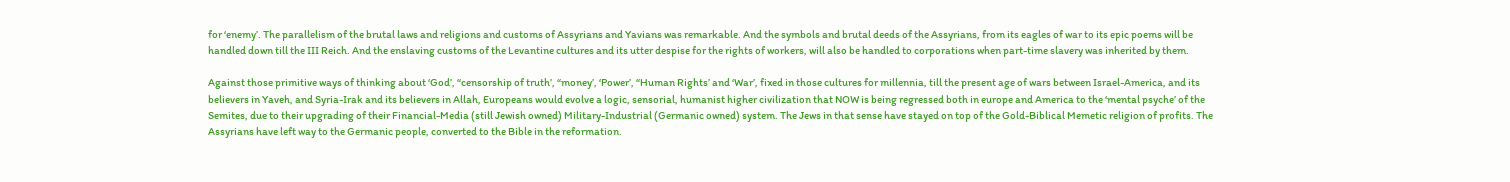for ‘enemy’. The parallelism of the brutal laws and religions and customs of Assyrians and Yavians was remarkable. And the symbols and brutal deeds of the Assyrians, from its eagles of war to its epic poems will be handled down till the III Reich. And the enslaving customs of the Levantine cultures and its utter despise for the rights of workers, will also be handled to corporations when part-time slavery was inherited by them.

Against those primitive ways of thinking about ‘God’, “censorship of truth’, “money’, ‘Power’, “Human Rights’ and ‘War’, fixed in those cultures for millennia, till the present age of wars between Israel-America, and its believers in Yaveh, and Syria-Irak and its believers in Allah, Europeans would evolve a logic, sensorial, humanist higher civilization that NOW is being regressed both in europe and America to the ‘mental psyche’ of the Semites, due to their upgrading of their Financial-Media (still Jewish owned) Military-Industrial (Germanic owned) system. The Jews in that sense have stayed on top of the Gold-Biblical Memetic religion of profits. The Assyrians have left way to the Germanic people, converted to the Bible in the reformation.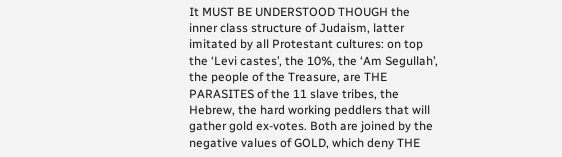It MUST BE UNDERSTOOD THOUGH the inner class structure of Judaism, latter imitated by all Protestant cultures: on top the ‘Levi castes’, the 10%, the ‘Am Segullah’, the people of the Treasure, are THE PARASITES of the 11 slave tribes, the  Hebrew, the hard working peddlers that will gather gold ex-votes. Both are joined by the negative values of GOLD, which deny THE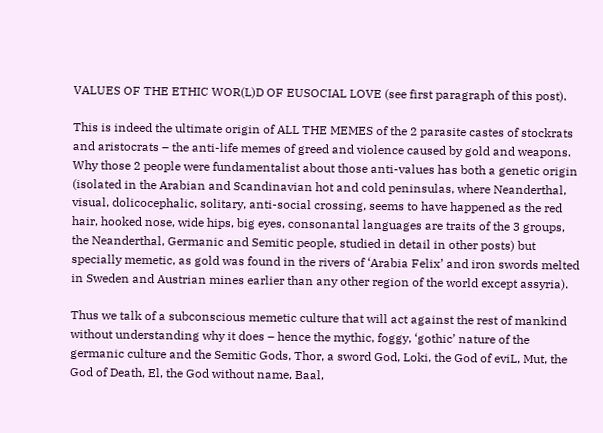VALUES OF THE ETHIC WOR(L)D OF EUSOCIAL LOVE (see first paragraph of this post).

This is indeed the ultimate origin of ALL THE MEMES of the 2 parasite castes of stockrats and aristocrats – the anti-life memes of greed and violence caused by gold and weapons. Why those 2 people were fundamentalist about those anti-values has both a genetic origin (isolated in the Arabian and Scandinavian hot and cold peninsulas, where Neanderthal, visual, dolicocephalic, solitary, anti-social crossing, seems to have happened as the red hair, hooked nose, wide hips, big eyes, consonantal languages are traits of the 3 groups, the Neanderthal, Germanic and Semitic people, studied in detail in other posts) but specially memetic, as gold was found in the rivers of ‘Arabia Felix’ and iron swords melted in Sweden and Austrian mines earlier than any other region of the world except assyria).

Thus we talk of a subconscious memetic culture that will act against the rest of mankind without understanding why it does – hence the mythic, foggy, ‘gothic’ nature of the germanic culture and the Semitic Gods, Thor, a sword God, Loki, the God of eviL, Mut, the God of Death, El, the God without name, Baal,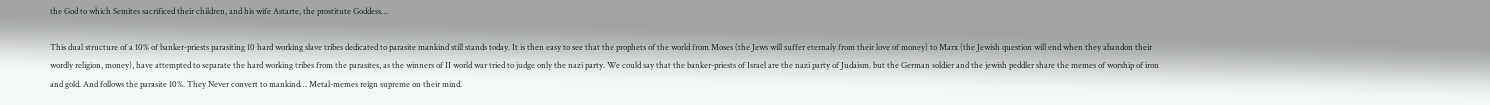the God to which Semites sacrificed their children, and his wife Astarte, the prostitute Goddess…

This dual structure of a 10% of banker-priests parasiting 10 hard working slave tribes dedicated to parasite mankind still stands today. It is then easy to see that the prophets of the world from Moses (the Jews will suffer eternaly from their love of money) to Marx (the Jewish question will end when they abandon their wordly religion, money), have attempted to separate the hard working tribes from the parasites, as the winners of II world war tried to judge only the nazi party. We could say that the banker-priests of Israel are the nazi party of Judaism. but the German soldier and the jewish peddler share the memes of worship of iron and gold. And follows the parasite 10%. They Never convert to mankind… Metal-memes reign supreme on their mind.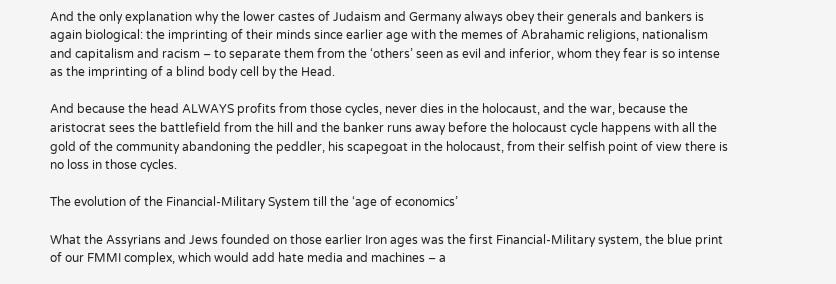And the only explanation why the lower castes of Judaism and Germany always obey their generals and bankers is again biological: the imprinting of their minds since earlier age with the memes of Abrahamic religions, nationalism and capitalism and racism – to separate them from the ‘others’ seen as evil and inferior, whom they fear is so intense as the imprinting of a blind body cell by the Head.

And because the head ALWAYS profits from those cycles, never dies in the holocaust, and the war, because the aristocrat sees the battlefield from the hill and the banker runs away before the holocaust cycle happens with all the gold of the community abandoning the peddler, his scapegoat in the holocaust, from their selfish point of view there is no loss in those cycles.

The evolution of the Financial-Military System till the ‘age of economics’

What the Assyrians and Jews founded on those earlier Iron ages was the first Financial-Military system, the blue print of our FMMI complex, which would add hate media and machines – a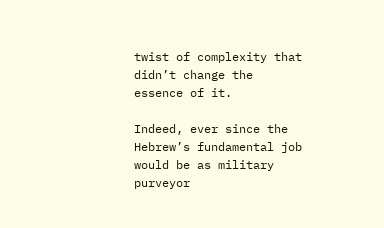twist of complexity that didn’t change the essence of it.

Indeed, ever since the Hebrew’s fundamental job would be as military purveyor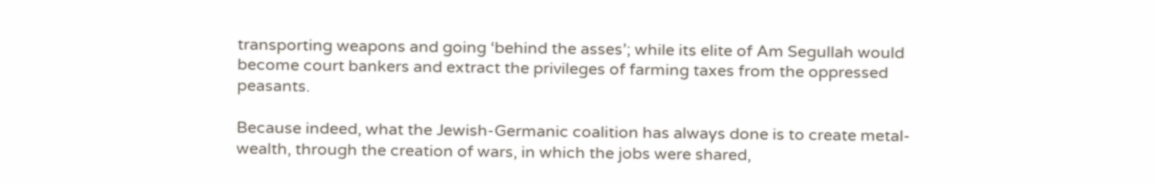transporting weapons and going ‘behind the asses’; while its elite of Am Segullah would become court bankers and extract the privileges of farming taxes from the oppressed peasants.

Because indeed, what the Jewish-Germanic coalition has always done is to create metal-wealth, through the creation of wars, in which the jobs were shared,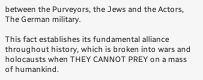between the Purveyors, the Jews and the Actors, The German military.

This fact establishes its fundamental alliance throughout history, which is broken into wars and holocausts when THEY CANNOT PREY on a mass of humankind.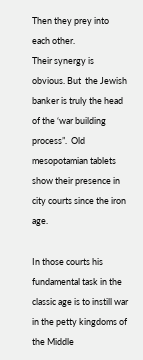Then they prey into each other.
Their synergy is obvious. But  the Jewish banker is truly the head of the ‘war building process”.  Old mesopotamian tablets show their presence in city courts since the iron age.

In those courts his fundamental task in the classic age is to instill war in the petty kingdoms of the Middle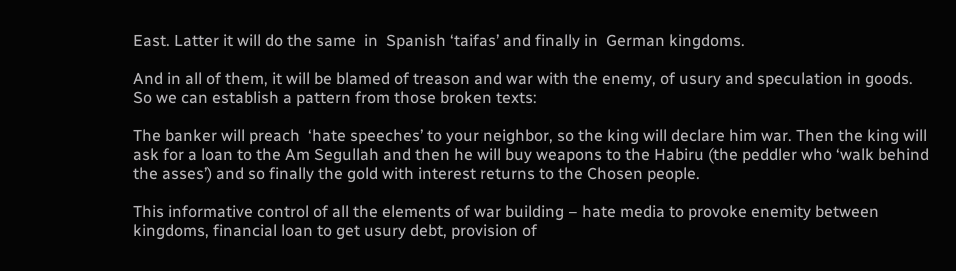East. Latter it will do the same  in  Spanish ‘taifas’ and finally in  German kingdoms.

And in all of them, it will be blamed of treason and war with the enemy, of usury and speculation in goods. So we can establish a pattern from those broken texts:

The banker will preach  ‘hate speeches’ to your neighbor, so the king will declare him war. Then the king will ask for a loan to the Am Segullah and then he will buy weapons to the Habiru (the peddler who ‘walk behind the asses’) and so finally the gold with interest returns to the Chosen people.

This informative control of all the elements of war building – hate media to provoke enemity between kingdoms, financial loan to get usury debt, provision of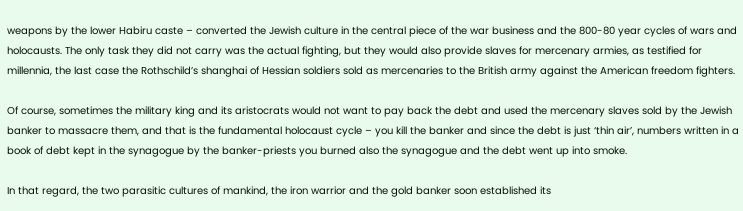weapons by the lower Habiru caste – converted the Jewish culture in the central piece of the war business and the 800-80 year cycles of wars and holocausts. The only task they did not carry was the actual fighting, but they would also provide slaves for mercenary armies, as testified for millennia, the last case the Rothschild’s shanghai of Hessian soldiers sold as mercenaries to the British army against the American freedom fighters.

Of course, sometimes the military king and its aristocrats would not want to pay back the debt and used the mercenary slaves sold by the Jewish banker to massacre them, and that is the fundamental holocaust cycle – you kill the banker and since the debt is just ‘thin air’, numbers written in a book of debt kept in the synagogue by the banker-priests you burned also the synagogue and the debt went up into smoke.

In that regard, the two parasitic cultures of mankind, the iron warrior and the gold banker soon established its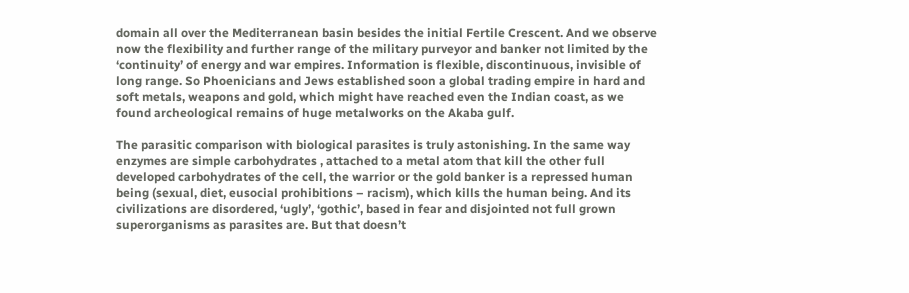domain all over the Mediterranean basin besides the initial Fertile Crescent. And we observe now the flexibility and further range of the military purveyor and banker not limited by the ‘continuity’ of energy and war empires. Information is flexible, discontinuous, invisible of long range. So Phoenicians and Jews established soon a global trading empire in hard and soft metals, weapons and gold, which might have reached even the Indian coast, as we found archeological remains of huge metalworks on the Akaba gulf.

The parasitic comparison with biological parasites is truly astonishing. In the same way enzymes are simple carbohydrates , attached to a metal atom that kill the other full developed carbohydrates of the cell, the warrior or the gold banker is a repressed human being (sexual, diet, eusocial prohibitions – racism), which kills the human being. And its civilizations are disordered, ‘ugly’, ‘gothic’, based in fear and disjointed not full grown superorganisms as parasites are. But that doesn’t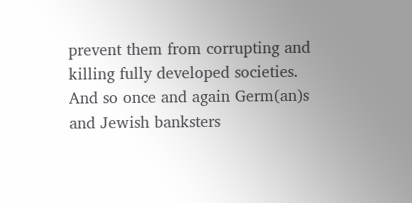prevent them from corrupting and killing fully developed societies. And so once and again Germ(an)s and Jewish banksters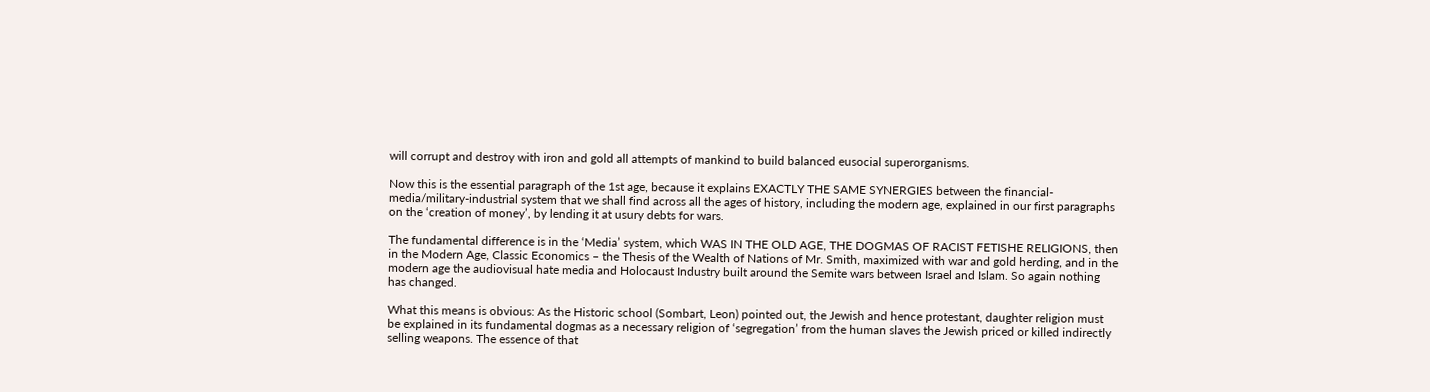will corrupt and destroy with iron and gold all attempts of mankind to build balanced eusocial superorganisms.

Now this is the essential paragraph of the 1st age, because it explains EXACTLY THE SAME SYNERGIES between the financial-media/military-industrial system that we shall find across all the ages of history, including the modern age, explained in our first paragraphs on the ‘creation of money’, by lending it at usury debts for wars.

The fundamental difference is in the ‘Media’ system, which WAS IN THE OLD AGE, THE DOGMAS OF RACIST FETISHE RELIGIONS, then in the Modern Age, Classic Economics – the Thesis of the Wealth of Nations of Mr. Smith, maximized with war and gold herding, and in the modern age the audiovisual hate media and Holocaust Industry built around the Semite wars between Israel and Islam. So again nothing has changed.

What this means is obvious: As the Historic school (Sombart, Leon) pointed out, the Jewish and hence protestant, daughter religion must be explained in its fundamental dogmas as a necessary religion of ‘segregation’ from the human slaves the Jewish priced or killed indirectly selling weapons. The essence of that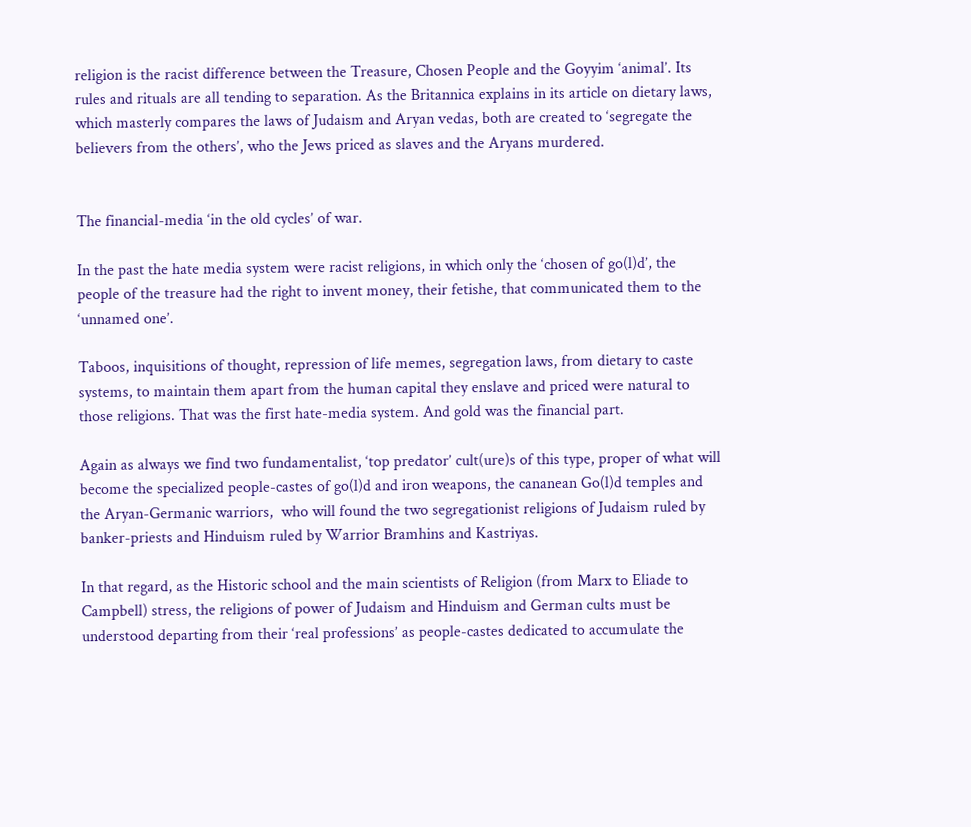religion is the racist difference between the Treasure, Chosen People and the Goyyim ‘animal’. Its rules and rituals are all tending to separation. As the Britannica explains in its article on dietary laws, which masterly compares the laws of Judaism and Aryan vedas, both are created to ‘segregate the believers from the others’, who the Jews priced as slaves and the Aryans murdered.


The financial-media ‘in the old cycles’ of war.

In the past the hate media system were racist religions, in which only the ‘chosen of go(l)d’, the people of the treasure had the right to invent money, their fetishe, that communicated them to the ‘unnamed one’.

Taboos, inquisitions of thought, repression of life memes, segregation laws, from dietary to caste systems, to maintain them apart from the human capital they enslave and priced were natural to those religions. That was the first hate-media system. And gold was the financial part.

Again as always we find two fundamentalist, ‘top predator’ cult(ure)s of this type, proper of what will become the specialized people-castes of go(l)d and iron weapons, the cananean Go(l)d temples and the Aryan-Germanic warriors,  who will found the two segregationist religions of Judaism ruled by banker-priests and Hinduism ruled by Warrior Bramhins and Kastriyas.

In that regard, as the Historic school and the main scientists of Religion (from Marx to Eliade to Campbell) stress, the religions of power of Judaism and Hinduism and German cults must be understood departing from their ‘real professions’ as people-castes dedicated to accumulate the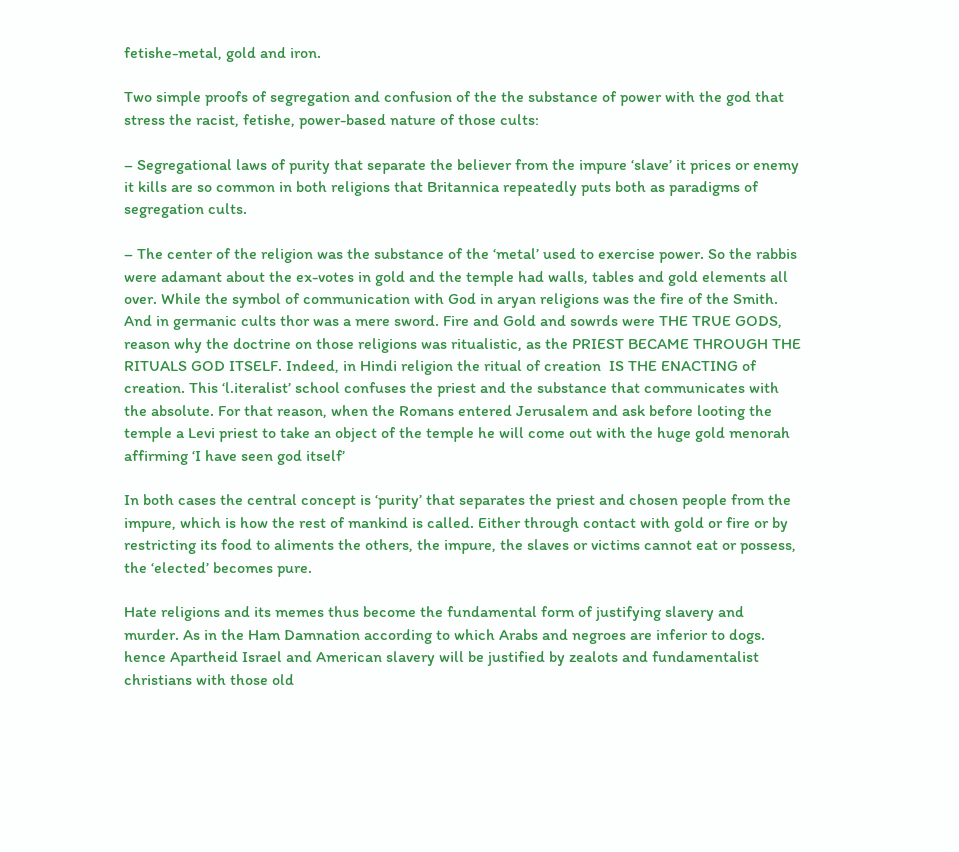fetishe-metal, gold and iron.

Two simple proofs of segregation and confusion of the the substance of power with the god that stress the racist, fetishe, power-based nature of those cults:

– Segregational laws of purity that separate the believer from the impure ‘slave’ it prices or enemy it kills are so common in both religions that Britannica repeatedly puts both as paradigms of segregation cults.

– The center of the religion was the substance of the ‘metal’ used to exercise power. So the rabbis were adamant about the ex-votes in gold and the temple had walls, tables and gold elements all over. While the symbol of communication with God in aryan religions was the fire of the Smith. And in germanic cults thor was a mere sword. Fire and Gold and sowrds were THE TRUE GODS, reason why the doctrine on those religions was ritualistic, as the PRIEST BECAME THROUGH THE RITUALS GOD ITSELF. Indeed, in Hindi religion the ritual of creation  IS THE ENACTING of creation. This ‘l.iteralist’ school confuses the priest and the substance that communicates with the absolute. For that reason, when the Romans entered Jerusalem and ask before looting the temple a Levi priest to take an object of the temple he will come out with the huge gold menorah affirming ‘I have seen god itself’

In both cases the central concept is ‘purity’ that separates the priest and chosen people from the impure, which is how the rest of mankind is called. Either through contact with gold or fire or by restricting its food to aliments the others, the impure, the slaves or victims cannot eat or possess, the ‘elected’ becomes pure.

Hate religions and its memes thus become the fundamental form of justifying slavery and murder. As in the Ham Damnation according to which Arabs and negroes are inferior to dogs. hence Apartheid Israel and American slavery will be justified by zealots and fundamentalist christians with those old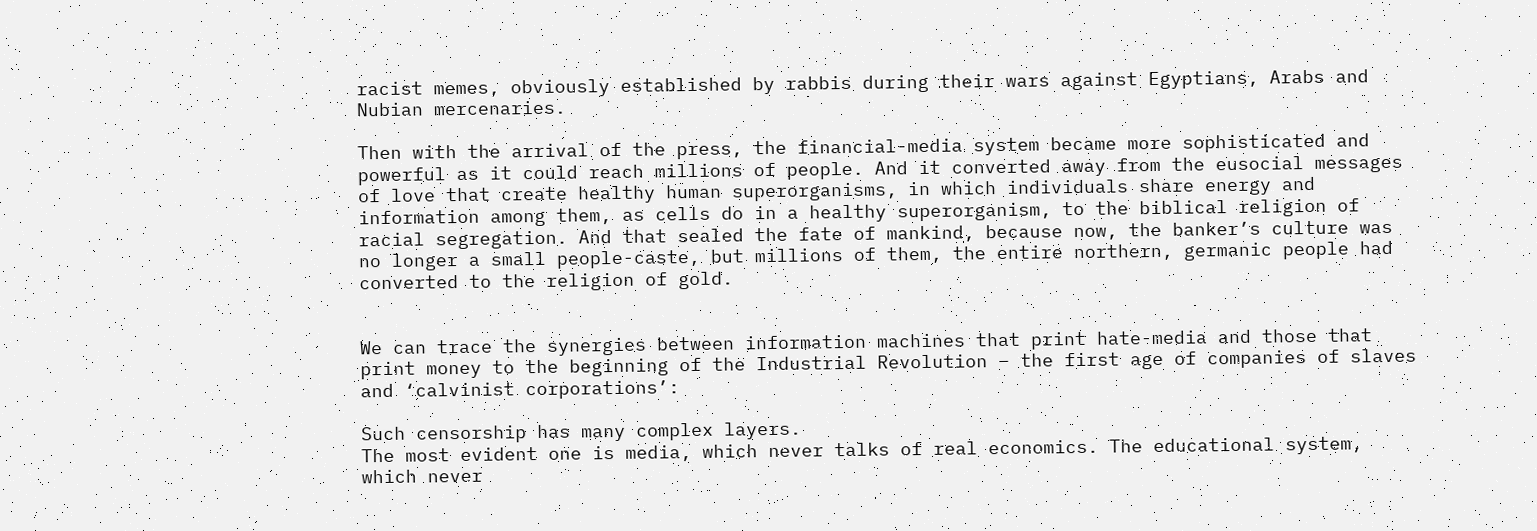racist memes, obviously established by rabbis during their wars against Egyptians, Arabs and Nubian mercenaries.

Then with the arrival of the press, the financial-media system became more sophisticated and powerful as it could reach millions of people. And it converted away from the eusocial messages of love that create healthy human superorganisms, in which individuals share energy and information among them, as cells do in a healthy superorganism, to the biblical religion of racial segregation. And that sealed the fate of mankind, because now, the banker’s culture was no longer a small people-caste, but millions of them, the entire northern, germanic people had converted to the religion of gold.


We can trace the synergies between information machines that print hate-media and those that print money to the beginning of the Industrial Revolution – the first age of companies of slaves and ‘calvinist corporations’:

Such censorship has many complex layers.
The most evident one is media, which never talks of real economics. The educational system, which never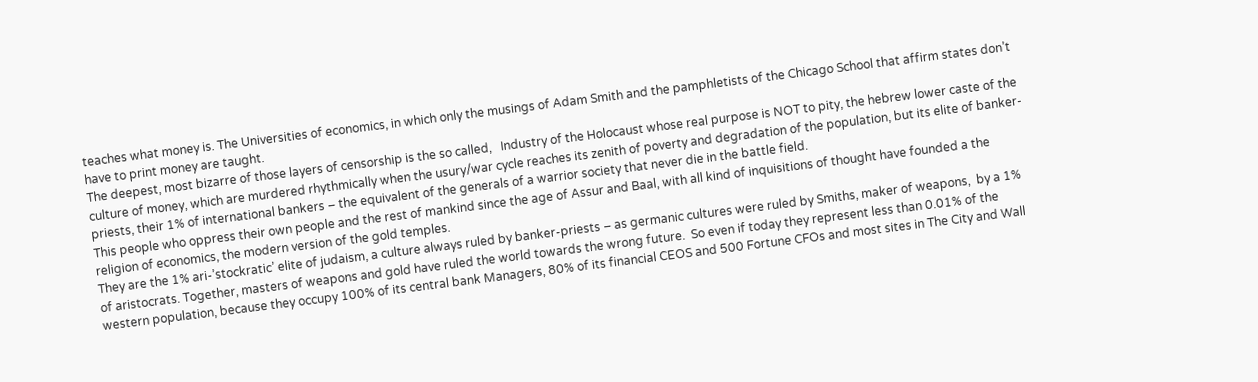teaches what money is. The Universities of economics, in which only the musings of Adam Smith and the pamphletists of the Chicago School that affirm states don’t have to print money are taught.
The deepest, most bizarre of those layers of censorship is the so called,   Industry of the Holocaust whose real purpose is NOT to pity, the hebrew lower caste of the culture of money, which are murdered rhythmically when the usury/war cycle reaches its zenith of poverty and degradation of the population, but its elite of banker-priests, their 1% of international bankers – the equivalent of the generals of a warrior society that never die in the battle field.
This people who oppress their own people and the rest of mankind since the age of Assur and Baal, with all kind of inquisitions of thought have founded a the religion of economics, the modern version of the gold temples.
They are the 1% ari-’stockratic’ elite of judaism, a culture always ruled by banker-priests – as germanic cultures were ruled by Smiths, maker of weapons,  by a 1%  of aristocrats. Together, masters of weapons and gold have ruled the world towards the wrong future.  So even if today they represent less than 0.01% of the western population, because they occupy 100% of its central bank Managers, 80% of its financial CEOS and 500 Fortune CFOs and most sites in The City and Wall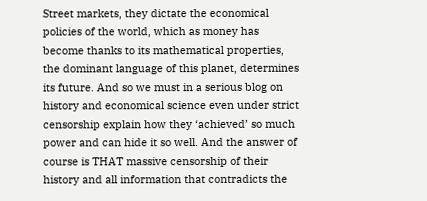Street markets, they dictate the economical policies of the world, which as money has become thanks to its mathematical properties, the dominant language of this planet, determines its future. And so we must in a serious blog on history and economical science even under strict censorship explain how they ‘achieved’ so much power and can hide it so well. And the answer of course is THAT massive censorship of their history and all information that contradicts the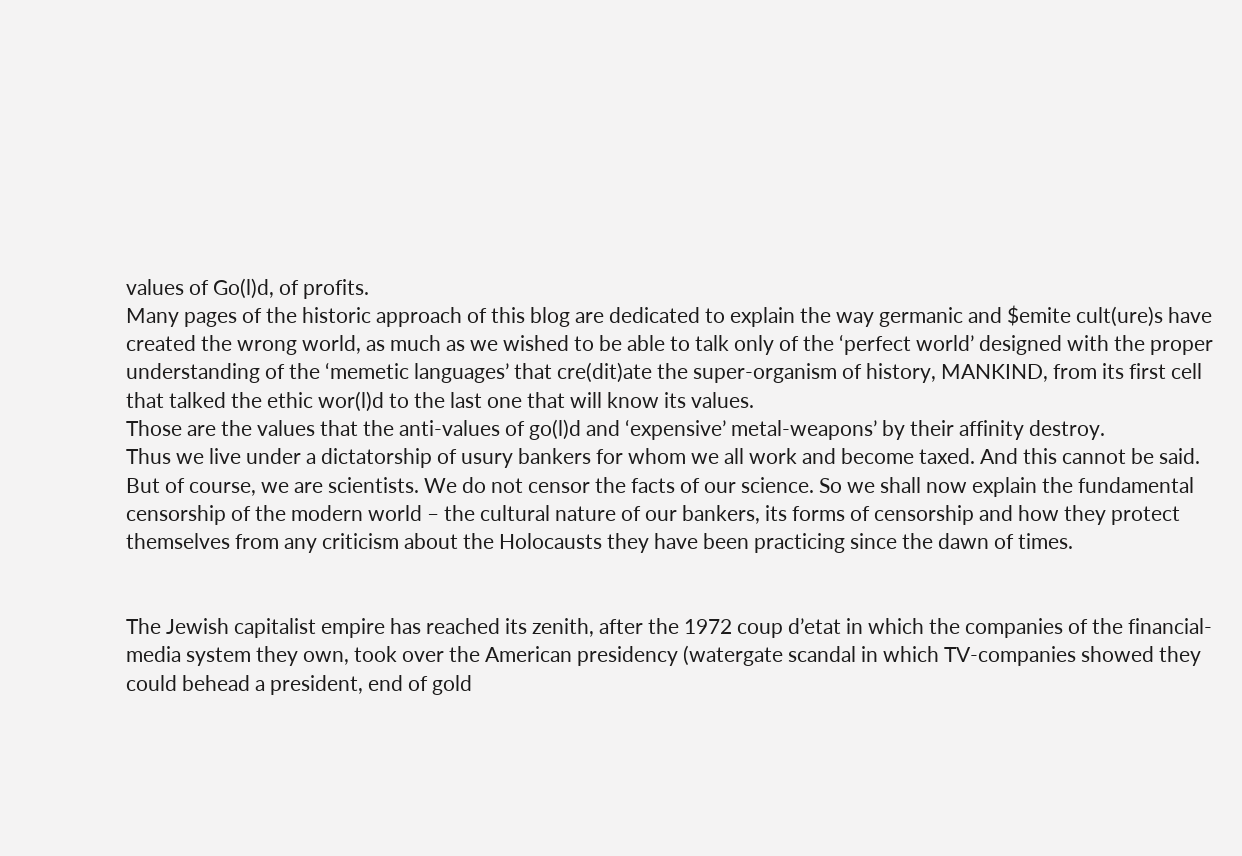values of Go(l)d, of profits.
Many pages of the historic approach of this blog are dedicated to explain the way germanic and $emite cult(ure)s have created the wrong world, as much as we wished to be able to talk only of the ‘perfect world’ designed with the proper understanding of the ‘memetic languages’ that cre(dit)ate the super-organism of history, MANKIND, from its first cell that talked the ethic wor(l)d to the last one that will know its values.
Those are the values that the anti-values of go(l)d and ‘expensive’ metal-weapons’ by their affinity destroy.
Thus we live under a dictatorship of usury bankers for whom we all work and become taxed. And this cannot be said. But of course, we are scientists. We do not censor the facts of our science. So we shall now explain the fundamental censorship of the modern world – the cultural nature of our bankers, its forms of censorship and how they protect themselves from any criticism about the Holocausts they have been practicing since the dawn of times.


The Jewish capitalist empire has reached its zenith, after the 1972 coup d’etat in which the companies of the financial-media system they own, took over the American presidency (watergate scandal in which TV-companies showed they could behead a president, end of gold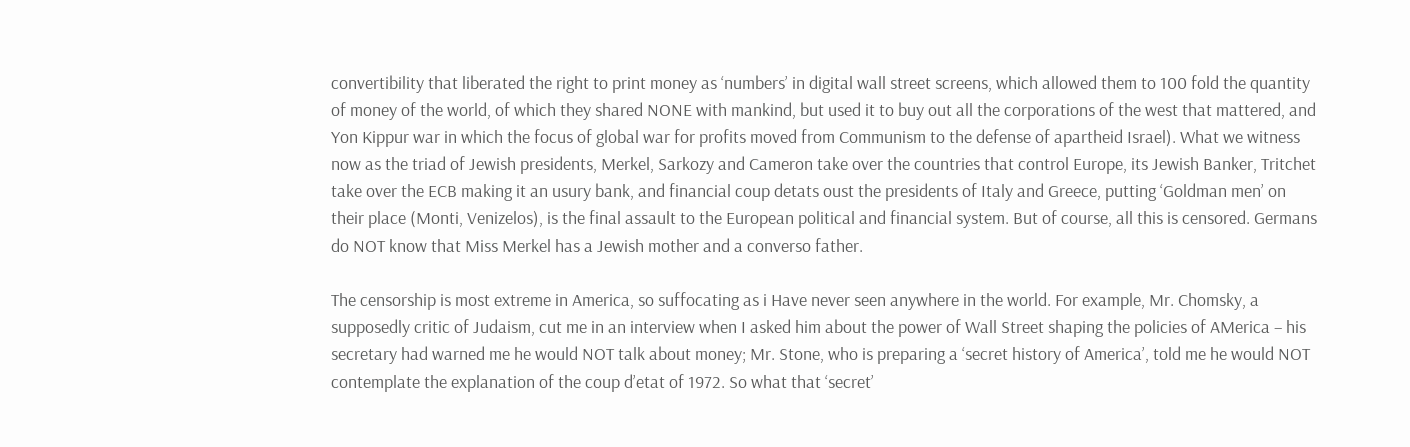convertibility that liberated the right to print money as ‘numbers’ in digital wall street screens, which allowed them to 100 fold the quantity of money of the world, of which they shared NONE with mankind, but used it to buy out all the corporations of the west that mattered, and Yon Kippur war in which the focus of global war for profits moved from Communism to the defense of apartheid Israel). What we witness now as the triad of Jewish presidents, Merkel, Sarkozy and Cameron take over the countries that control Europe, its Jewish Banker, Tritchet take over the ECB making it an usury bank, and financial coup detats oust the presidents of Italy and Greece, putting ‘Goldman men’ on their place (Monti, Venizelos), is the final assault to the European political and financial system. But of course, all this is censored. Germans do NOT know that Miss Merkel has a Jewish mother and a converso father.

The censorship is most extreme in America, so suffocating as i Have never seen anywhere in the world. For example, Mr. Chomsky, a supposedly critic of Judaism, cut me in an interview when I asked him about the power of Wall Street shaping the policies of AMerica – his secretary had warned me he would NOT talk about money; Mr. Stone, who is preparing a ‘secret history of America’, told me he would NOT contemplate the explanation of the coup d’etat of 1972. So what that ‘secret’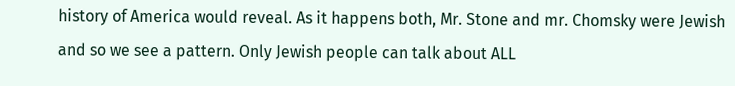history of America would reveal. As it happens both, Mr. Stone and mr. Chomsky were Jewish and so we see a pattern. Only Jewish people can talk about ALL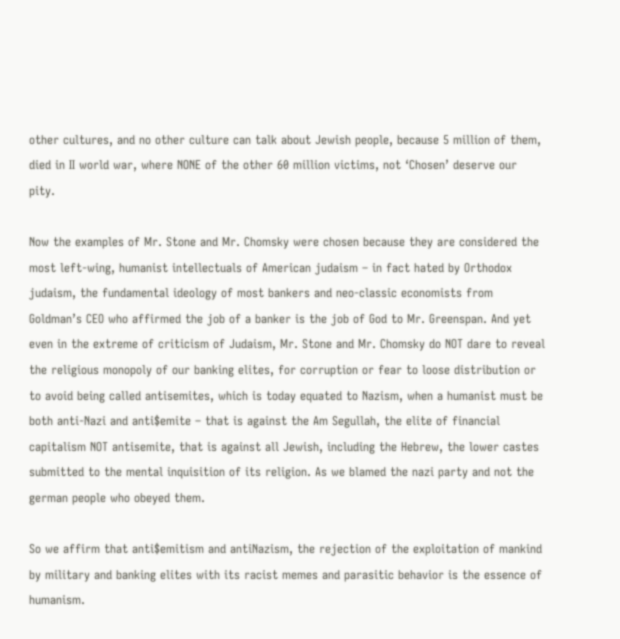other cultures, and no other culture can talk about Jewish people, because 5 million of them, died in II world war, where NONE of the other 60 million victims, not ‘Chosen’ deserve our pity.

Now the examples of Mr. Stone and Mr. Chomsky were chosen because they are considered the most left-wing, humanist intellectuals of American judaism – in fact hated by Orthodox judaism, the fundamental ideology of most bankers and neo-classic economists from Goldman’s CEO who affirmed the job of a banker is the job of God to Mr. Greenspan. And yet even in the extreme of criticism of Judaism, Mr. Stone and Mr. Chomsky do NOT dare to reveal the religious monopoly of our banking elites, for corruption or fear to loose distribution or to avoid being called antisemites, which is today equated to Nazism, when a humanist must be both anti-Nazi and anti$emite – that is against the Am Segullah, the elite of financial capitalism NOT antisemite, that is against all Jewish, including the Hebrew, the lower castes submitted to the mental inquisition of its religion. As we blamed the nazi party and not the german people who obeyed them.

So we affirm that anti$emitism and antiNazism, the rejection of the exploitation of mankind by military and banking elites with its racist memes and parasitic behavior is the essence of humanism.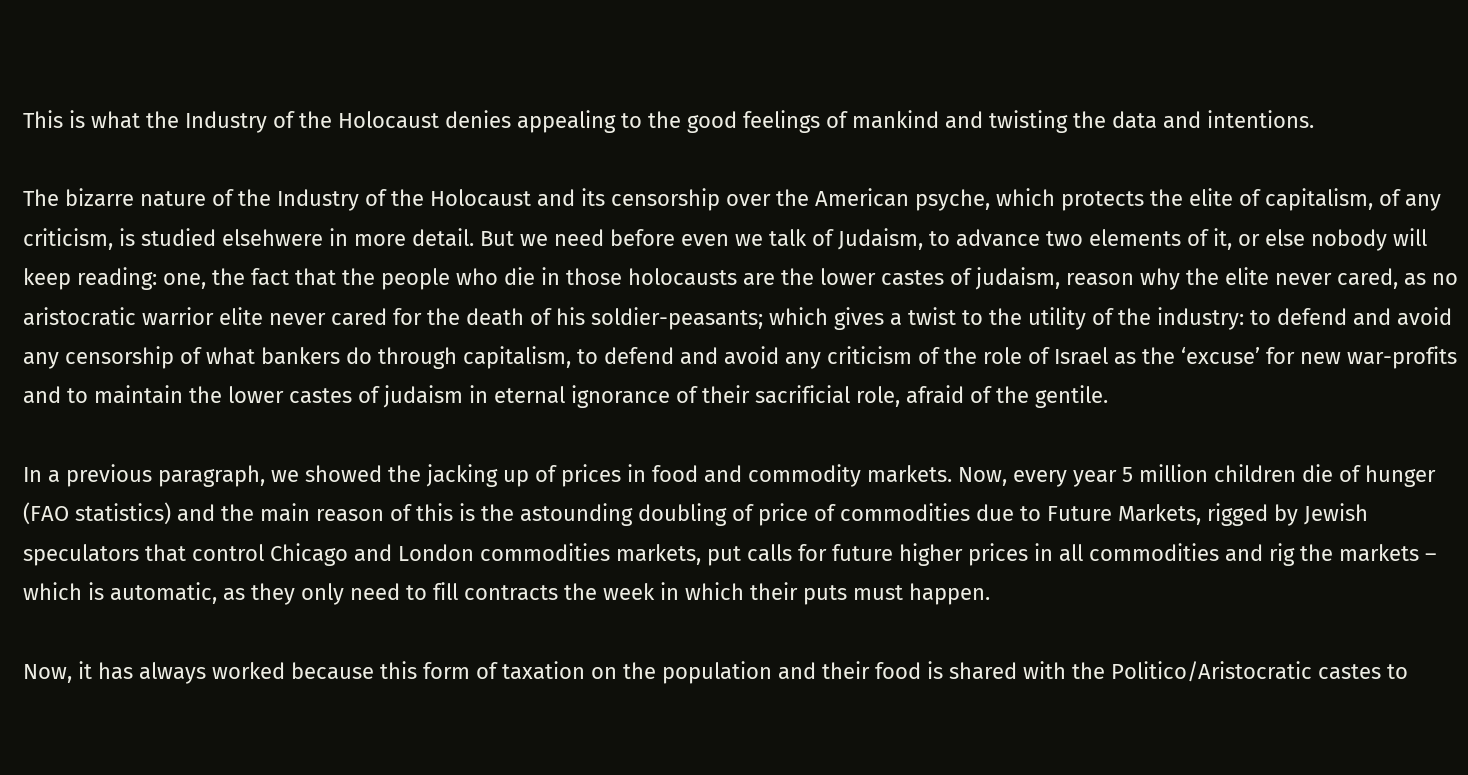This is what the Industry of the Holocaust denies appealing to the good feelings of mankind and twisting the data and intentions.

The bizarre nature of the Industry of the Holocaust and its censorship over the American psyche, which protects the elite of capitalism, of any criticism, is studied elsehwere in more detail. But we need before even we talk of Judaism, to advance two elements of it, or else nobody will keep reading: one, the fact that the people who die in those holocausts are the lower castes of judaism, reason why the elite never cared, as no aristocratic warrior elite never cared for the death of his soldier-peasants; which gives a twist to the utility of the industry: to defend and avoid any censorship of what bankers do through capitalism, to defend and avoid any criticism of the role of Israel as the ‘excuse’ for new war-profits and to maintain the lower castes of judaism in eternal ignorance of their sacrificial role, afraid of the gentile.

In a previous paragraph, we showed the jacking up of prices in food and commodity markets. Now, every year 5 million children die of hunger (FAO statistics) and the main reason of this is the astounding doubling of price of commodities due to Future Markets, rigged by Jewish speculators that control Chicago and London commodities markets, put calls for future higher prices in all commodities and rig the markets – which is automatic, as they only need to fill contracts the week in which their puts must happen.

Now, it has always worked because this form of taxation on the population and their food is shared with the Politico/Aristocratic castes to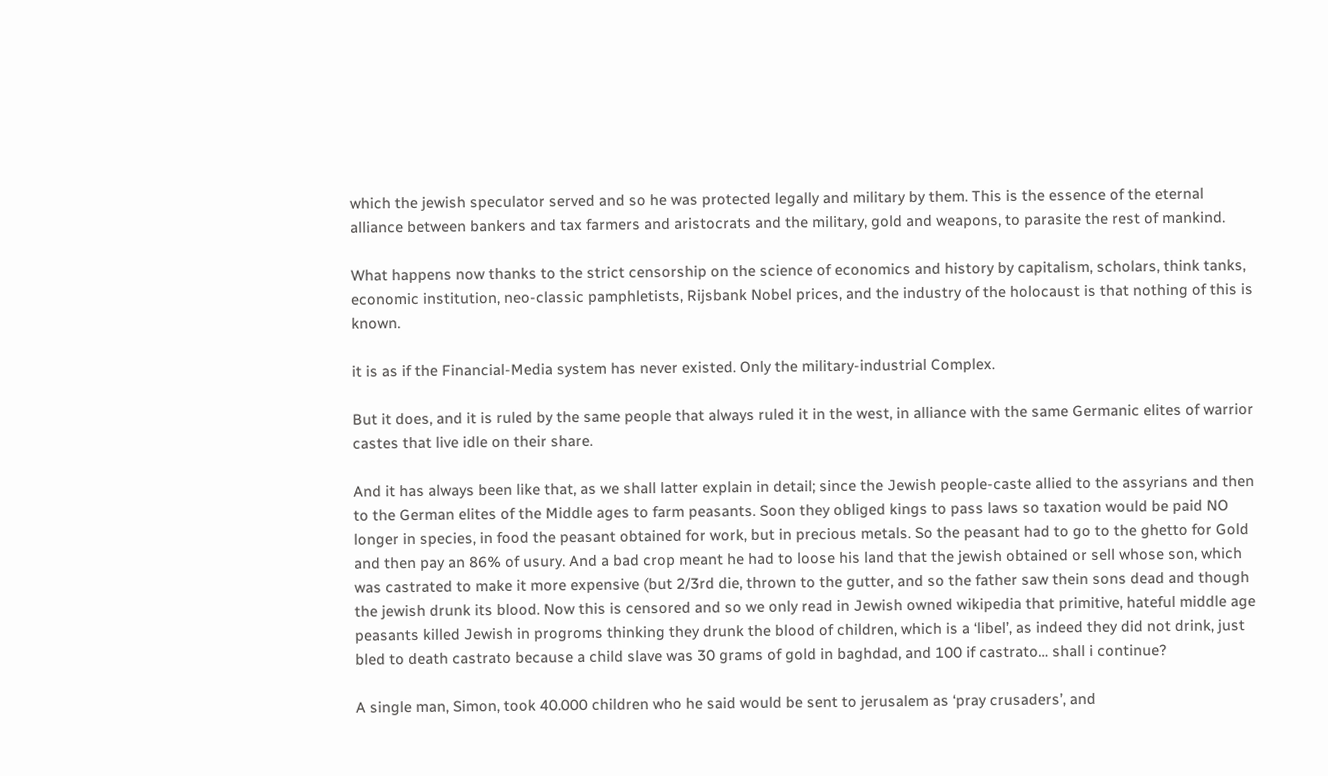which the jewish speculator served and so he was protected legally and military by them. This is the essence of the eternal alliance between bankers and tax farmers and aristocrats and the military, gold and weapons, to parasite the rest of mankind.

What happens now thanks to the strict censorship on the science of economics and history by capitalism, scholars, think tanks, economic institution, neo-classic pamphletists, Rijsbank Nobel prices, and the industry of the holocaust is that nothing of this is known.

it is as if the Financial-Media system has never existed. Only the military-industrial Complex.

But it does, and it is ruled by the same people that always ruled it in the west, in alliance with the same Germanic elites of warrior castes that live idle on their share.

And it has always been like that, as we shall latter explain in detail; since the Jewish people-caste allied to the assyrians and then to the German elites of the Middle ages to farm peasants. Soon they obliged kings to pass laws so taxation would be paid NO longer in species, in food the peasant obtained for work, but in precious metals. So the peasant had to go to the ghetto for Gold and then pay an 86% of usury. And a bad crop meant he had to loose his land that the jewish obtained or sell whose son, which was castrated to make it more expensive (but 2/3rd die, thrown to the gutter, and so the father saw thein sons dead and though the jewish drunk its blood. Now this is censored and so we only read in Jewish owned wikipedia that primitive, hateful middle age peasants killed Jewish in progroms thinking they drunk the blood of children, which is a ‘libel’, as indeed they did not drink, just bled to death castrato because a child slave was 30 grams of gold in baghdad, and 100 if castrato… shall i continue?

A single man, Simon, took 40.000 children who he said would be sent to jerusalem as ‘pray crusaders’, and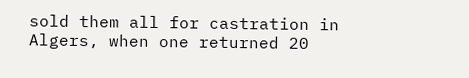sold them all for castration in Algers, when one returned 20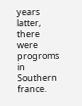years latter, there were progroms in Southern france.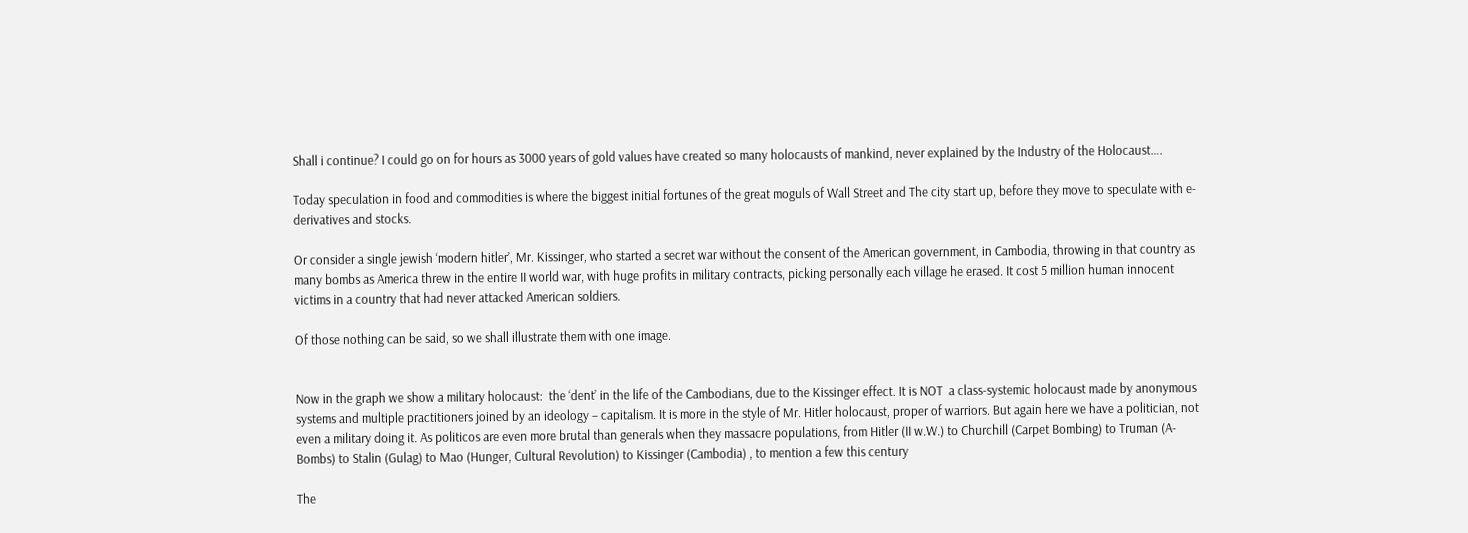Shall i continue? I could go on for hours as 3000 years of gold values have created so many holocausts of mankind, never explained by the Industry of the Holocaust….

Today speculation in food and commodities is where the biggest initial fortunes of the great moguls of Wall Street and The city start up, before they move to speculate with e-derivatives and stocks.

Or consider a single jewish ‘modern hitler’, Mr. Kissinger, who started a secret war without the consent of the American government, in Cambodia, throwing in that country as many bombs as America threw in the entire II world war, with huge profits in military contracts, picking personally each village he erased. It cost 5 million human innocent victims in a country that had never attacked American soldiers.

Of those nothing can be said, so we shall illustrate them with one image.


Now in the graph we show a military holocaust:  the ‘dent’ in the life of the Cambodians, due to the Kissinger effect. It is NOT  a class-systemic holocaust made by anonymous systems and multiple practitioners joined by an ideology – capitalism. It is more in the style of Mr. Hitler holocaust, proper of warriors. But again here we have a politician, not even a military doing it. As politicos are even more brutal than generals when they massacre populations, from Hitler (II w.W.) to Churchill (Carpet Bombing) to Truman (A-Bombs) to Stalin (Gulag) to Mao (Hunger, Cultural Revolution) to Kissinger (Cambodia) , to mention a few this century

The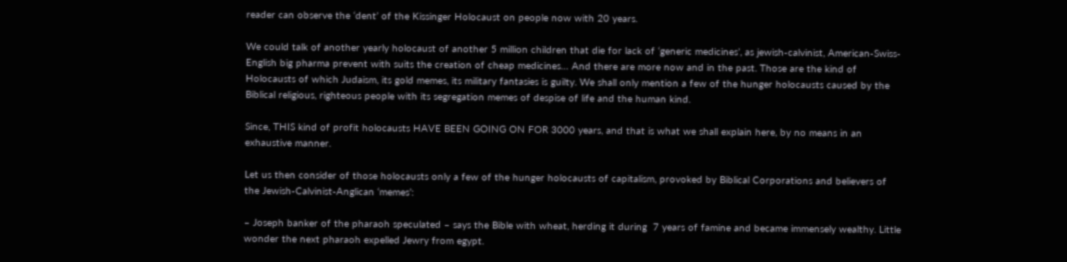reader can observe the ‘dent’ of the Kissinger Holocaust on people now with 20 years.

We could talk of another yearly holocaust of another 5 million children that die for lack of ‘generic medicines’, as jewish-calvinist, American-Swiss-English big pharma prevent with suits the creation of cheap medicines… And there are more now and in the past. Those are the kind of Holocausts of which Judaism, its gold memes, its military fantasies is guilty. We shall only mention a few of the hunger holocausts caused by the Biblical religious, righteous people with its segregation memes of despise of life and the human kind.

Since, THIS kind of profit holocausts HAVE BEEN GOING ON FOR 3000 years, and that is what we shall explain here, by no means in an exhaustive manner.

Let us then consider of those holocausts only a few of the hunger holocausts of capitalism, provoked by Biblical Corporations and believers of the Jewish-Calvinist-Anglican ‘memes’:

– Joseph banker of the pharaoh speculated – says the Bible with wheat, herding it during  7 years of famine and became immensely wealthy. Little wonder the next pharaoh expelled Jewry from egypt.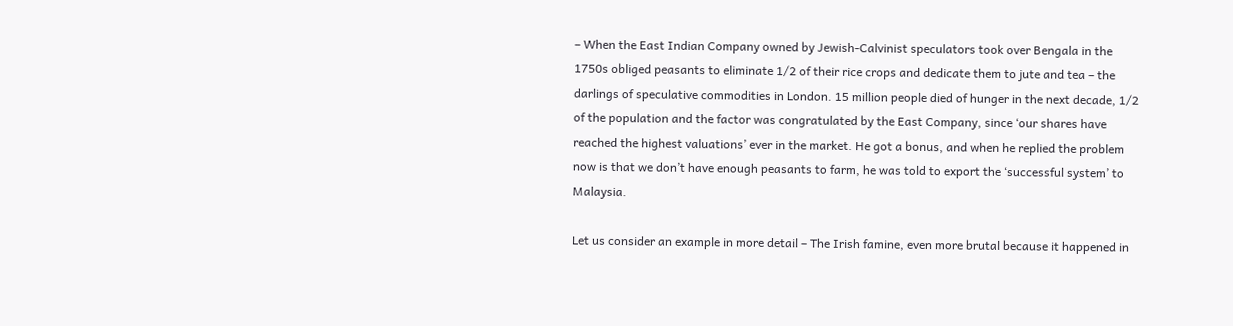– When the East Indian Company owned by Jewish-Calvinist speculators took over Bengala in the 1750s obliged peasants to eliminate 1/2 of their rice crops and dedicate them to jute and tea – the darlings of speculative commodities in London. 15 million people died of hunger in the next decade, 1/2 of the population and the factor was congratulated by the East Company, since ‘our shares have reached the highest valuations’ ever in the market. He got a bonus, and when he replied the problem now is that we don’t have enough peasants to farm, he was told to export the ‘successful system’ to Malaysia.

Let us consider an example in more detail – The Irish famine, even more brutal because it happened in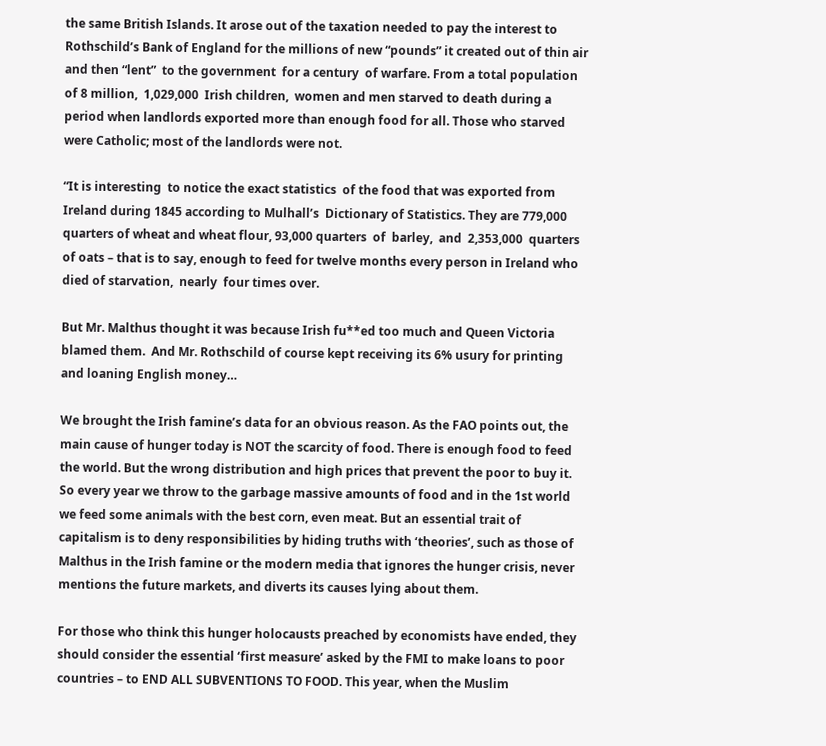the same British Islands. It arose out of the taxation needed to pay the interest to Rothschild’s Bank of England for the millions of new “pounds” it created out of thin air and then “lent”  to the government  for a century  of warfare. From a total population  of 8 million,  1,029,000  Irish children,  women and men starved to death during a period when landlords exported more than enough food for all. Those who starved were Catholic; most of the landlords were not.

“It is interesting  to notice the exact statistics  of the food that was exported from Ireland during 1845 according to Mulhall’s  Dictionary of Statistics. They are 779,000 quarters of wheat and wheat flour, 93,000 quarters  of  barley,  and  2,353,000  quarters  of oats – that is to say, enough to feed for twelve months every person in Ireland who died of starvation,  nearly  four times over.

But Mr. Malthus thought it was because Irish fu**ed too much and Queen Victoria blamed them.  And Mr. Rothschild of course kept receiving its 6% usury for printing and loaning English money…

We brought the Irish famine’s data for an obvious reason. As the FAO points out, the main cause of hunger today is NOT the scarcity of food. There is enough food to feed the world. But the wrong distribution and high prices that prevent the poor to buy it. So every year we throw to the garbage massive amounts of food and in the 1st world we feed some animals with the best corn, even meat. But an essential trait of capitalism is to deny responsibilities by hiding truths with ‘theories’, such as those of Malthus in the Irish famine or the modern media that ignores the hunger crisis, never mentions the future markets, and diverts its causes lying about them.

For those who think this hunger holocausts preached by economists have ended, they should consider the essential ‘first measure’ asked by the FMI to make loans to poor countries – to END ALL SUBVENTIONS TO FOOD. This year, when the Muslim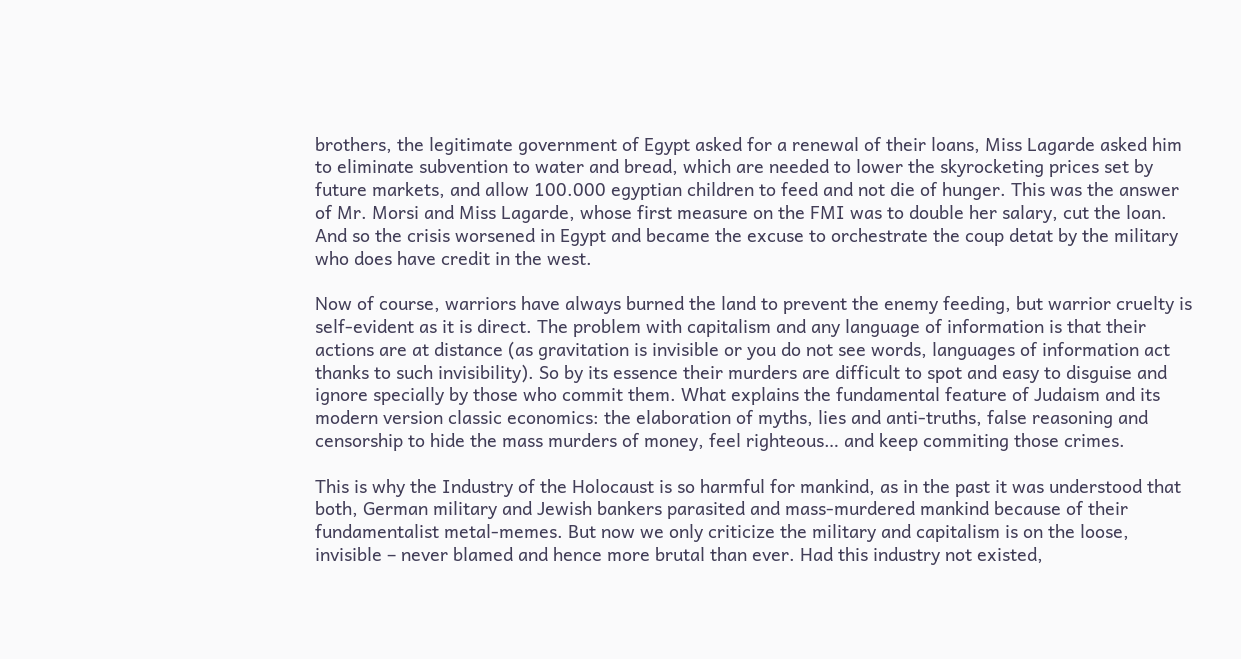brothers, the legitimate government of Egypt asked for a renewal of their loans, Miss Lagarde asked him to eliminate subvention to water and bread, which are needed to lower the skyrocketing prices set by future markets, and allow 100.000 egyptian children to feed and not die of hunger. This was the answer of Mr. Morsi and Miss Lagarde, whose first measure on the FMI was to double her salary, cut the loan. And so the crisis worsened in Egypt and became the excuse to orchestrate the coup detat by the military who does have credit in the west.

Now of course, warriors have always burned the land to prevent the enemy feeding, but warrior cruelty is self-evident as it is direct. The problem with capitalism and any language of information is that their actions are at distance (as gravitation is invisible or you do not see words, languages of information act thanks to such invisibility). So by its essence their murders are difficult to spot and easy to disguise and ignore specially by those who commit them. What explains the fundamental feature of Judaism and its modern version classic economics: the elaboration of myths, lies and anti-truths, false reasoning and censorship to hide the mass murders of money, feel righteous… and keep commiting those crimes.

This is why the Industry of the Holocaust is so harmful for mankind, as in the past it was understood that both, German military and Jewish bankers parasited and mass-murdered mankind because of their fundamentalist metal-memes. But now we only criticize the military and capitalism is on the loose, invisible – never blamed and hence more brutal than ever. Had this industry not existed,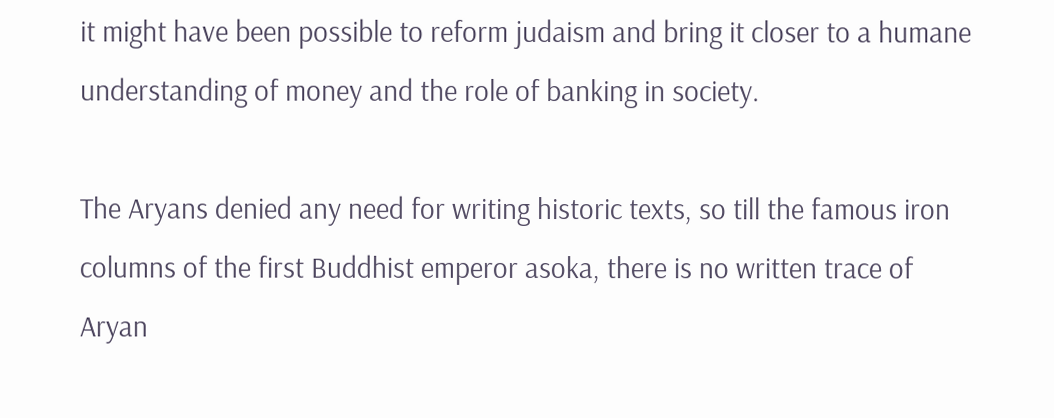it might have been possible to reform judaism and bring it closer to a humane understanding of money and the role of banking in society.

The Aryans denied any need for writing historic texts, so till the famous iron columns of the first Buddhist emperor asoka, there is no written trace of Aryan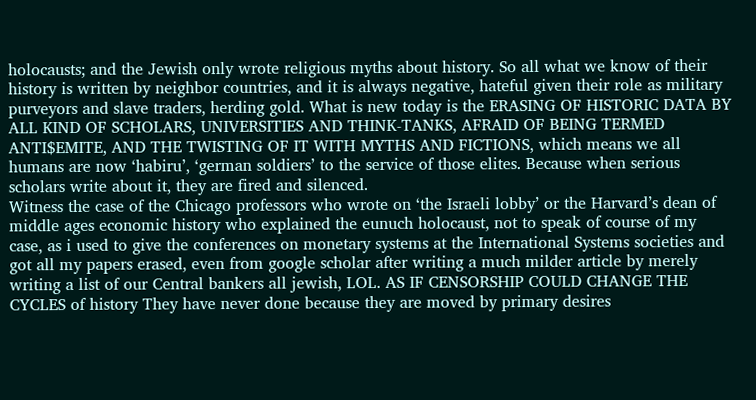holocausts; and the Jewish only wrote religious myths about history. So all what we know of their history is written by neighbor countries, and it is always negative, hateful given their role as military purveyors and slave traders, herding gold. What is new today is the ERASING OF HISTORIC DATA BY ALL KIND OF SCHOLARS, UNIVERSITIES AND THINK-TANKS, AFRAID OF BEING TERMED ANTI$EMITE, AND THE TWISTING OF IT WITH MYTHS AND FICTIONS, which means we all humans are now ‘habiru’, ‘german soldiers’ to the service of those elites. Because when serious scholars write about it, they are fired and silenced.
Witness the case of the Chicago professors who wrote on ‘the Israeli lobby’ or the Harvard’s dean of middle ages economic history who explained the eunuch holocaust, not to speak of course of my case, as i used to give the conferences on monetary systems at the International Systems societies and got all my papers erased, even from google scholar after writing a much milder article by merely writing a list of our Central bankers all jewish, LOL. AS IF CENSORSHIP COULD CHANGE THE CYCLES of history They have never done because they are moved by primary desires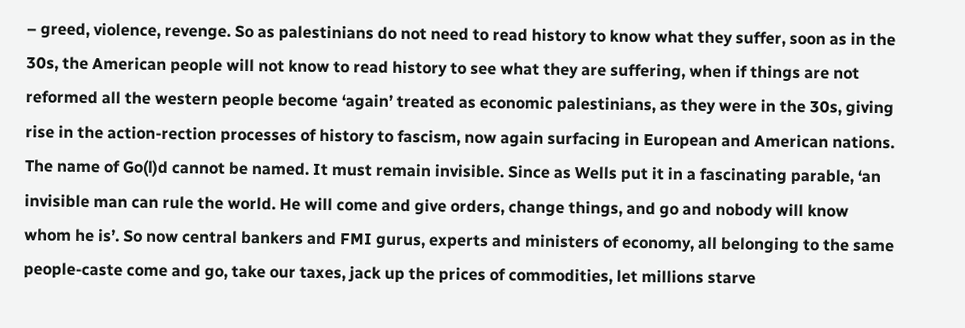– greed, violence, revenge. So as palestinians do not need to read history to know what they suffer, soon as in the 30s, the American people will not know to read history to see what they are suffering, when if things are not reformed all the western people become ‘again’ treated as economic palestinians, as they were in the 30s, giving rise in the action-rection processes of history to fascism, now again surfacing in European and American nations.
The name of Go(l)d cannot be named. It must remain invisible. Since as Wells put it in a fascinating parable, ‘an invisible man can rule the world. He will come and give orders, change things, and go and nobody will know whom he is’. So now central bankers and FMI gurus, experts and ministers of economy, all belonging to the same people-caste come and go, take our taxes, jack up the prices of commodities, let millions starve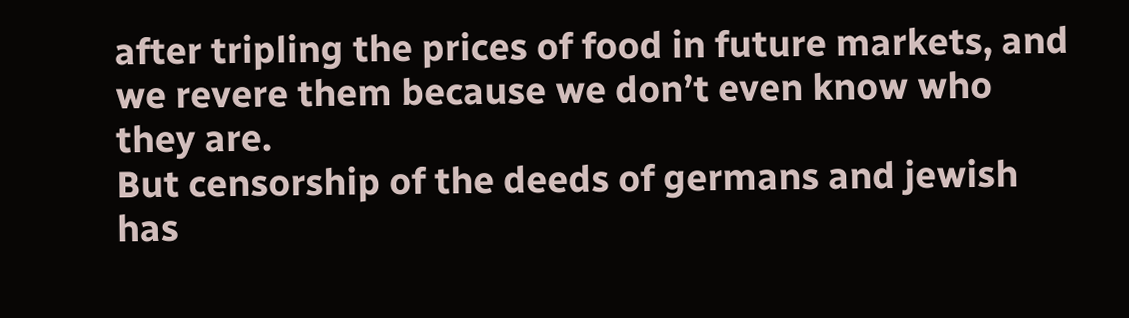after tripling the prices of food in future markets, and we revere them because we don’t even know who they are.
But censorship of the deeds of germans and jewish has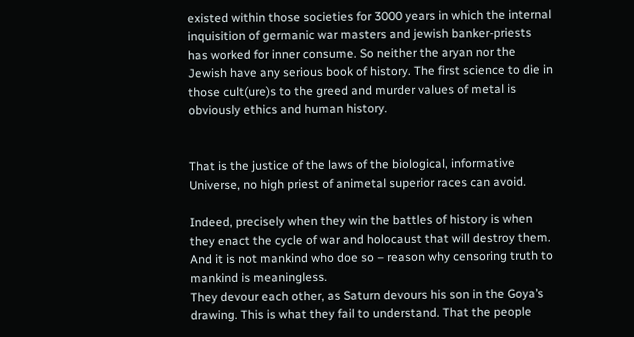existed within those societies for 3000 years in which the internal inquisition of germanic war masters and jewish banker-priests has worked for inner consume. So neither the aryan nor the Jewish have any serious book of history. The first science to die in those cult(ure)s to the greed and murder values of metal is obviously ethics and human history.


That is the justice of the laws of the biological, informative Universe, no high priest of animetal superior races can avoid.

Indeed, precisely when they win the battles of history is when they enact the cycle of war and holocaust that will destroy them.
And it is not mankind who doe so – reason why censoring truth to mankind is meaningless.
They devour each other, as Saturn devours his son in the Goya’s drawing. This is what they fail to understand. That the people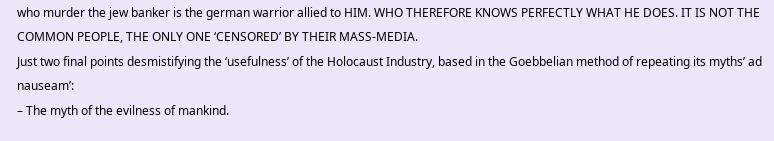who murder the jew banker is the german warrior allied to HIM. WHO THEREFORE KNOWS PERFECTLY WHAT HE DOES. IT IS NOT THE COMMON PEOPLE, THE ONLY ONE ‘CENSORED’ BY THEIR MASS-MEDIA.
Just two final points desmistifying the ‘usefulness’ of the Holocaust Industry, based in the Goebbelian method of repeating its myths’ ad nauseam’:
– The myth of the evilness of mankind.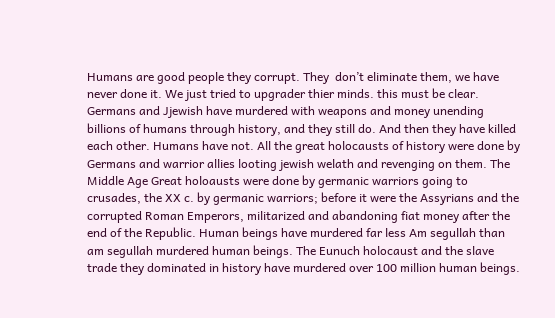Humans are good people they corrupt. They  don’t eliminate them, we have never done it. We just tried to upgrader thier minds. this must be clear. Germans and Jjewish have murdered with weapons and money unending billions of humans through history, and they still do. And then they have killed each other. Humans have not. All the great holocausts of history were done by Germans and warrior allies looting jewish welath and revenging on them. The Middle Age Great holoausts were done by germanic warriors going to crusades, the XX c. by germanic warriors; before it were the Assyrians and the corrupted Roman Emperors, militarized and abandoning fiat money after the end of the Republic. Human beings have murdered far less Am segullah than am segullah murdered human beings. The Eunuch holocaust and the slave trade they dominated in history have murdered over 100 million human beings.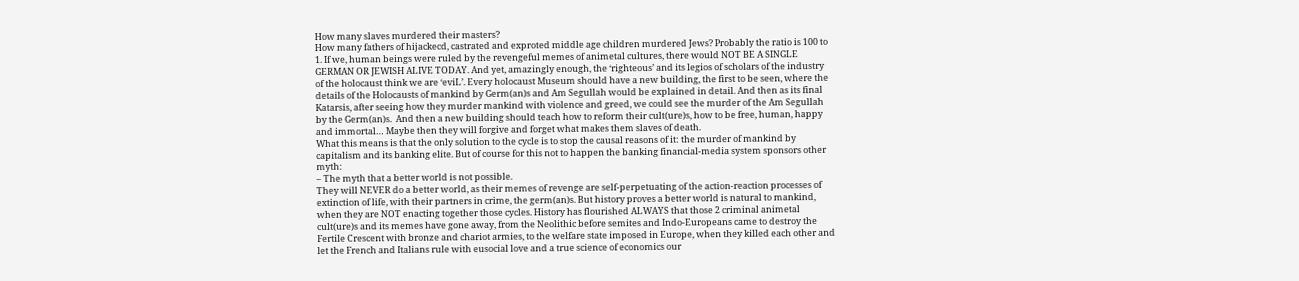How many slaves murdered their masters?
How many fathers of hijackecd, castrated and exproted middle age children murdered Jews? Probably the ratio is 100 to 1. If we, human beings were ruled by the revengeful memes of animetal cultures, there would NOT BE A SINGLE GERMAN OR JEWISH ALIVE TODAY. And yet, amazingly enough, the ‘righteous’ and its legios of scholars of the industry of the holocaust think we are ‘eviL’. Every holocaust Museum should have a new building, the first to be seen, where the details of the Holocausts of mankind by Germ(an)s and Am Segullah would be explained in detail. And then as its final Katarsis, after seeing how they murder mankind with violence and greed, we could see the murder of the Am Segullah by the Germ(an)s.  And then a new building should teach how to reform their cult(ure)s, how to be free, human, happy and immortal… Maybe then they will forgive and forget what makes them slaves of death.
What this means is that the only solution to the cycle is to stop the causal reasons of it: the murder of mankind by capitalism and its banking elite. But of course for this not to happen the banking financial-media system sponsors other myth:
– The myth that a better world is not possible.
They will NEVER do a better world, as their memes of revenge are self-perpetuating of the action-reaction processes of extinction of life, with their partners in crime, the germ(an)s. But history proves a better world is natural to mankind, when they are NOT enacting together those cycles. History has flourished ALWAYS that those 2 criminal animetal cult(ure)s and its memes have gone away, from the Neolithic before semites and Indo-Europeans came to destroy the Fertile Crescent with bronze and chariot armies, to the welfare state imposed in Europe, when they killed each other and let the French and Italians rule with eusocial love and a true science of economics our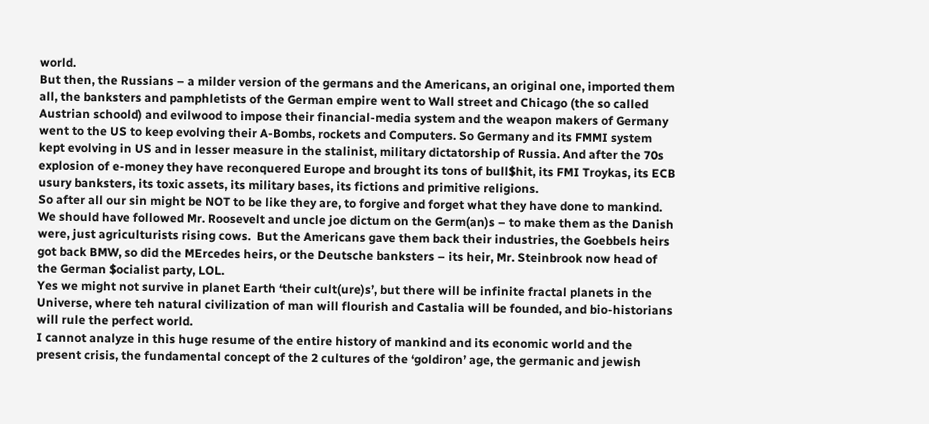world.
But then, the Russians – a milder version of the germans and the Americans, an original one, imported them all, the banksters and pamphletists of the German empire went to Wall street and Chicago (the so called Austrian schoold) and evilwood to impose their financial-media system and the weapon makers of Germany went to the US to keep evolving their A-Bombs, rockets and Computers. So Germany and its FMMI system kept evolving in US and in lesser measure in the stalinist, military dictatorship of Russia. And after the 70s explosion of e-money they have reconquered Europe and brought its tons of bull$hit, its FMI Troykas, its ECB usury banksters, its toxic assets, its military bases, its fictions and primitive religions.
So after all our sin might be NOT to be like they are, to forgive and forget what they have done to mankind. We should have followed Mr. Roosevelt and uncle joe dictum on the Germ(an)s – to make them as the Danish were, just agriculturists rising cows.  But the Americans gave them back their industries, the Goebbels heirs got back BMW, so did the MErcedes heirs, or the Deutsche banksters – its heir, Mr. Steinbrook now head of the German $ocialist party, LOL.
Yes we might not survive in planet Earth ‘their cult(ure)s’, but there will be infinite fractal planets in the Universe, where teh natural civilization of man will flourish and Castalia will be founded, and bio-historians will rule the perfect world.
I cannot analyze in this huge resume of the entire history of mankind and its economic world and the present crisis, the fundamental concept of the 2 cultures of the ‘goldiron’ age, the germanic and jewish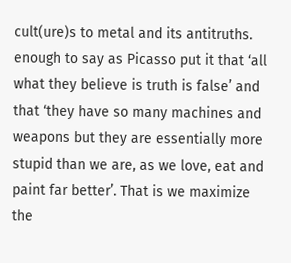cult(ure)s to metal and its antitruths. enough to say as Picasso put it that ‘all what they believe is truth is false’ and that ‘they have so many machines and weapons but they are essentially more stupid than we are, as we love, eat and paint far better’. That is we maximize the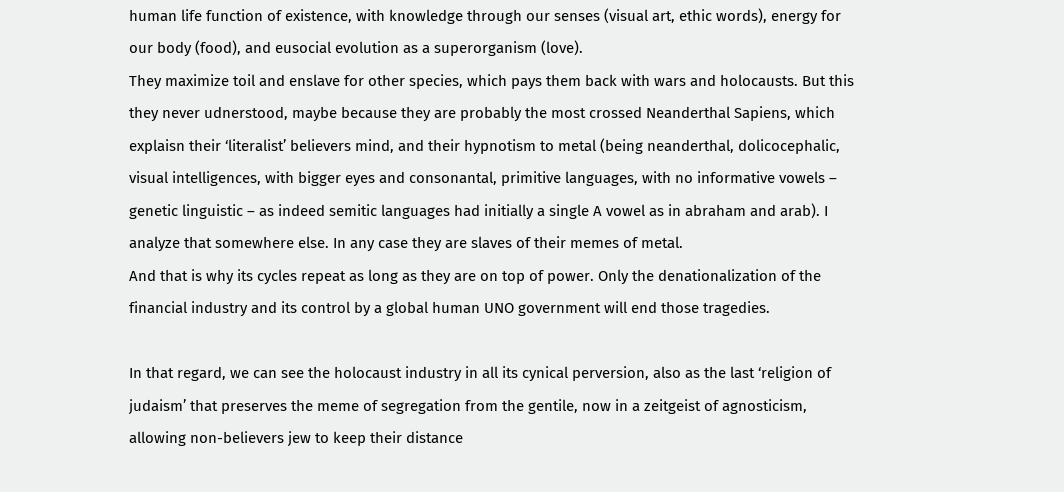human life function of existence, with knowledge through our senses (visual art, ethic words), energy for our body (food), and eusocial evolution as a superorganism (love).
They maximize toil and enslave for other species, which pays them back with wars and holocausts. But this they never udnerstood, maybe because they are probably the most crossed Neanderthal Sapiens, which explaisn their ‘literalist’ believers mind, and their hypnotism to metal (being neanderthal, dolicocephalic, visual intelligences, with bigger eyes and consonantal, primitive languages, with no informative vowels – genetic linguistic – as indeed semitic languages had initially a single A vowel as in abraham and arab). I analyze that somewhere else. In any case they are slaves of their memes of metal.
And that is why its cycles repeat as long as they are on top of power. Only the denationalization of the financial industry and its control by a global human UNO government will end those tragedies.

In that regard, we can see the holocaust industry in all its cynical perversion, also as the last ‘religion of judaism’ that preserves the meme of segregation from the gentile, now in a zeitgeist of agnosticism, allowing non-believers jew to keep their distance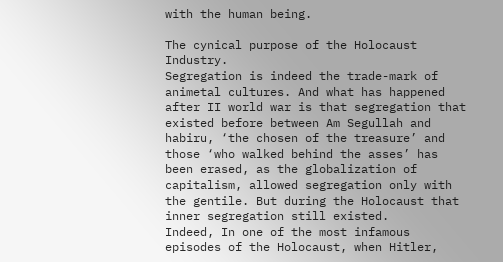with the human being.

The cynical purpose of the Holocaust Industry.
Segregation is indeed the trade-mark of animetal cultures. And what has happened after II world war is that segregation that existed before between Am Segullah and habiru, ‘the chosen of the treasure’ and those ‘who walked behind the asses’ has been erased, as the globalization of capitalism, allowed segregation only with the gentile. But during the Holocaust that inner segregation still existed.
Indeed, In one of the most infamous episodes of the Holocaust, when Hitler,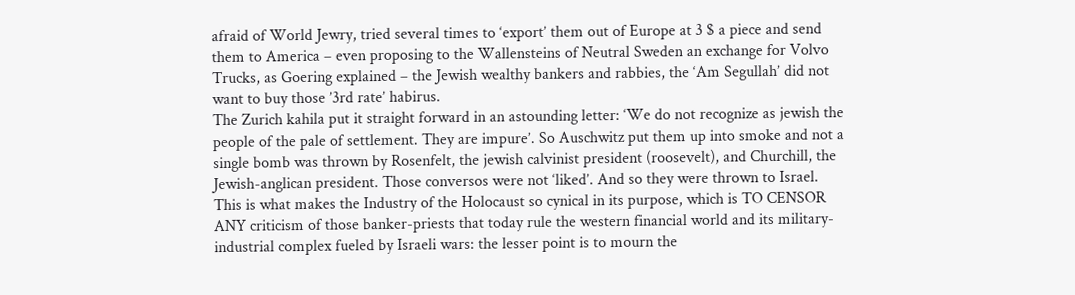afraid of World Jewry, tried several times to ‘export’ them out of Europe at 3 $ a piece and send them to America – even proposing to the Wallensteins of Neutral Sweden an exchange for Volvo Trucks, as Goering explained – the Jewish wealthy bankers and rabbies, the ‘Am Segullah’ did not want to buy those ’3rd rate’ habirus.
The Zurich kahila put it straight forward in an astounding letter: ‘We do not recognize as jewish the people of the pale of settlement. They are impure’. So Auschwitz put them up into smoke and not a single bomb was thrown by Rosenfelt, the jewish calvinist president (roosevelt), and Churchill, the Jewish-anglican president. Those conversos were not ‘liked’. And so they were thrown to Israel.
This is what makes the Industry of the Holocaust so cynical in its purpose, which is TO CENSOR ANY criticism of those banker-priests that today rule the western financial world and its military-industrial complex fueled by Israeli wars: the lesser point is to mourn the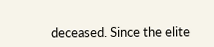deceased. Since the elite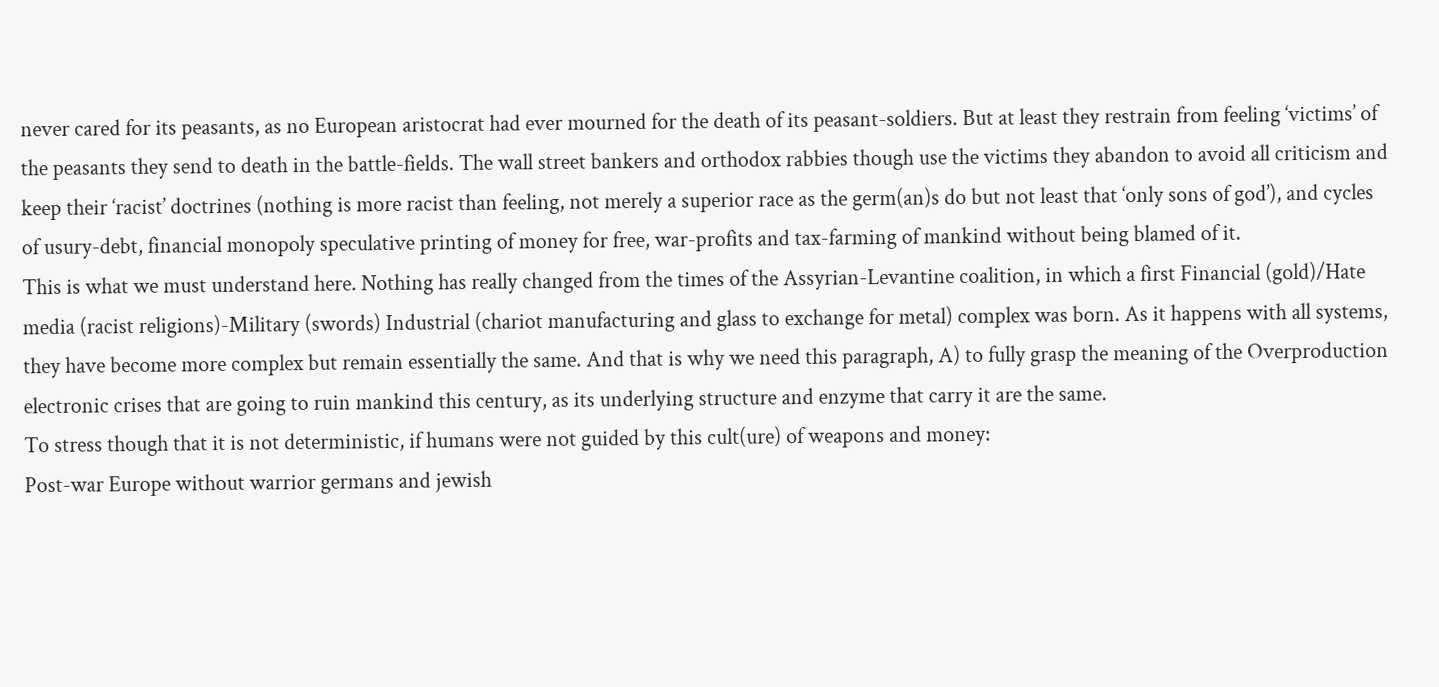never cared for its peasants, as no European aristocrat had ever mourned for the death of its peasant-soldiers. But at least they restrain from feeling ‘victims’ of the peasants they send to death in the battle-fields. The wall street bankers and orthodox rabbies though use the victims they abandon to avoid all criticism and keep their ‘racist’ doctrines (nothing is more racist than feeling, not merely a superior race as the germ(an)s do but not least that ‘only sons of god’), and cycles of usury-debt, financial monopoly speculative printing of money for free, war-profits and tax-farming of mankind without being blamed of it.
This is what we must understand here. Nothing has really changed from the times of the Assyrian-Levantine coalition, in which a first Financial (gold)/Hate media (racist religions)-Military (swords) Industrial (chariot manufacturing and glass to exchange for metal) complex was born. As it happens with all systems, they have become more complex but remain essentially the same. And that is why we need this paragraph, A) to fully grasp the meaning of the Overproduction electronic crises that are going to ruin mankind this century, as its underlying structure and enzyme that carry it are the same.
To stress though that it is not deterministic, if humans were not guided by this cult(ure) of weapons and money:
Post-war Europe without warrior germans and jewish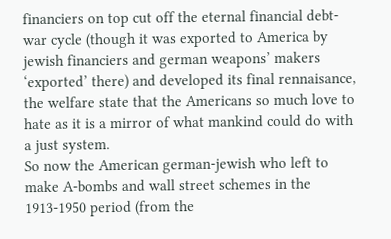financiers on top cut off the eternal financial debt-war cycle (though it was exported to America by jewish financiers and german weapons’ makers ‘exported’ there) and developed its final rennaisance, the welfare state that the Americans so much love to hate as it is a mirror of what mankind could do with a just system.
So now the American german-jewish who left to make A-bombs and wall street schemes in the 1913-1950 period (from the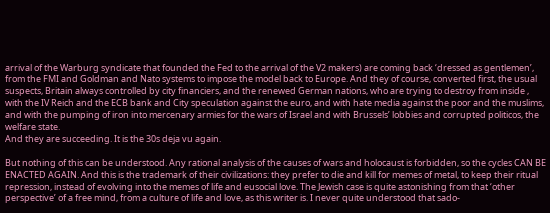arrival of the Warburg syndicate that founded the Fed to the arrival of the V2 makers) are coming back ‘dressed as gentlemen’, from the FMI and Goldman and Nato systems to impose the model back to Europe. And they of course, converted first, the usual suspects, Britain always controlled by city financiers, and the renewed German nations, who are trying to destroy from inside , with the IV Reich and the ECB bank and City speculation against the euro, and with hate media against the poor and the muslims, and with the pumping of iron into mercenary armies for the wars of Israel and with Brussels’ lobbies and corrupted politicos, the welfare state.
And they are succeeding. It is the 30s deja vu again.

But nothing of this can be understood. Any rational analysis of the causes of wars and holocaust is forbidden, so the cycles CAN BE ENACTED AGAIN. And this is the trademark of their civilizations: they prefer to die and kill for memes of metal, to keep their ritual repression, instead of evolving into the memes of life and eusocial love. The Jewish case is quite astonishing from that ‘other perspective’ of a free mind, from a culture of life and love, as this writer is. I never quite understood that sado-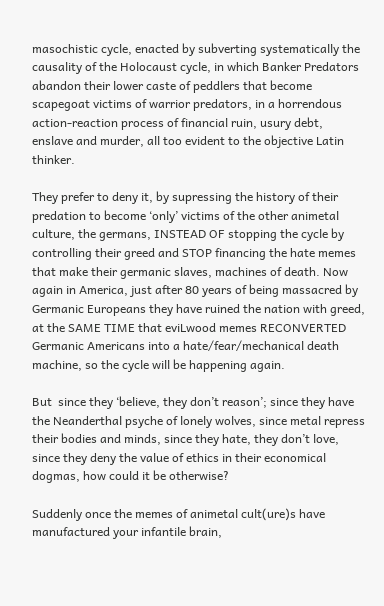masochistic cycle, enacted by subverting systematically the causality of the Holocaust cycle, in which Banker Predators abandon their lower caste of peddlers that become scapegoat victims of warrior predators, in a horrendous  action-reaction process of financial ruin, usury debt, enslave and murder, all too evident to the objective Latin thinker.

They prefer to deny it, by supressing the history of their predation to become ‘only’ victims of the other animetal culture, the germans, INSTEAD OF stopping the cycle by controlling their greed and STOP financing the hate memes that make their germanic slaves, machines of death. Now again in America, just after 80 years of being massacred by Germanic Europeans they have ruined the nation with greed, at the SAME TIME that eviLwood memes RECONVERTED Germanic Americans into a hate/fear/mechanical death machine, so the cycle will be happening again.

But  since they ‘believe, they don’t reason’; since they have the Neanderthal psyche of lonely wolves, since metal repress their bodies and minds, since they hate, they don’t love, since they deny the value of ethics in their economical dogmas, how could it be otherwise?

Suddenly once the memes of animetal cult(ure)s have manufactured your infantile brain,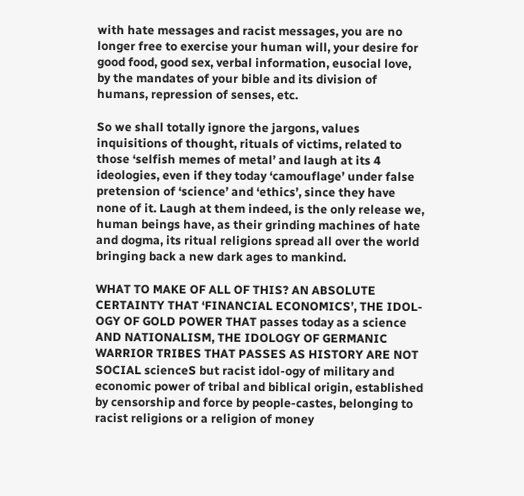with hate messages and racist messages, you are no longer free to exercise your human will, your desire for good food, good sex, verbal information, eusocial love, by the mandates of your bible and its division of humans, repression of senses, etc.

So we shall totally ignore the jargons, values  inquisitions of thought, rituals of victims, related to those ‘selfish memes of metal’ and laugh at its 4 ideologies, even if they today ‘camouflage’ under false pretension of ‘science’ and ‘ethics’, since they have none of it. Laugh at them indeed, is the only release we, human beings have, as their grinding machines of hate and dogma, its ritual religions spread all over the world bringing back a new dark ages to mankind.

WHAT TO MAKE OF ALL OF THIS? AN ABSOLUTE CERTAINTY THAT ‘FINANCIAL ECONOMICS’, THE IDOL-OGY OF GOLD POWER THAT passes today as a science AND NATIONALISM, THE IDOLOGY OF GERMANIC WARRIOR TRIBES THAT PASSES AS HISTORY ARE NOT SOCIAL scienceS but racist idol-ogy of military and economic power of tribal and biblical origin, established by censorship and force by people-castes, belonging to racist religions or a religion of money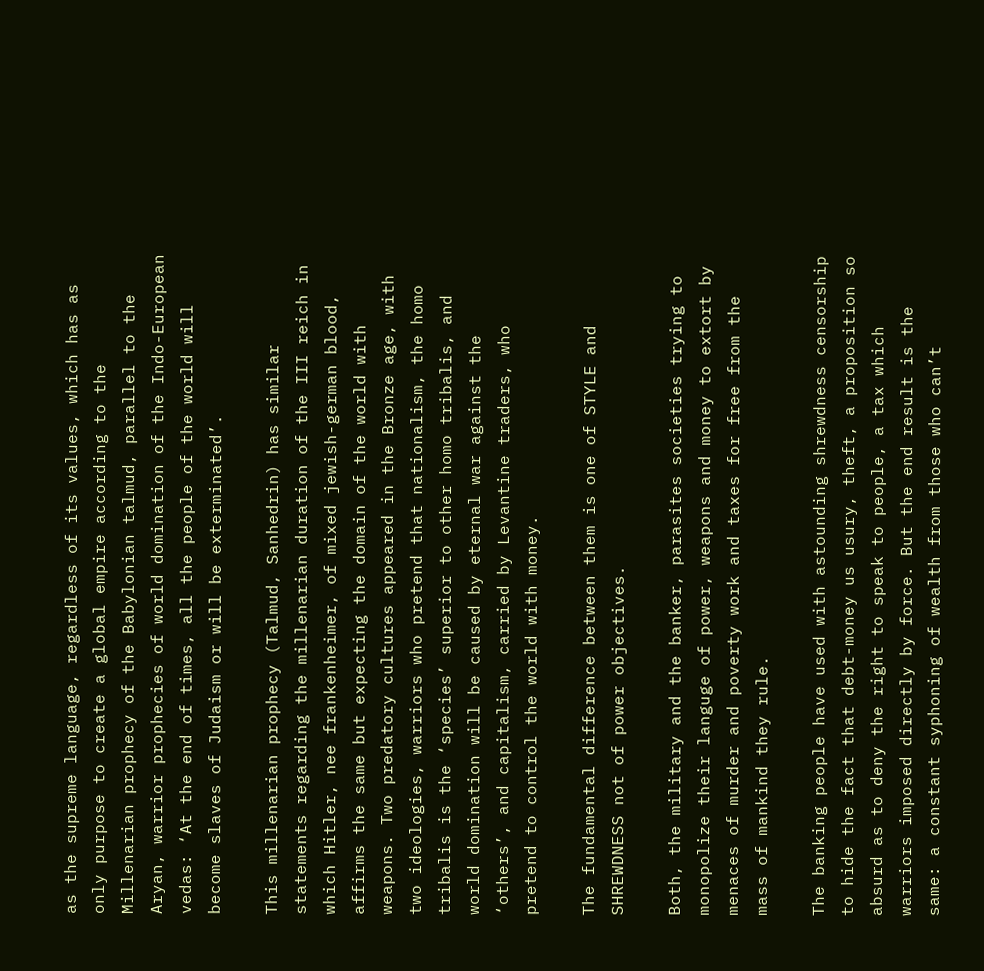as the supreme language, regardless of its values, which has as only purpose to create a global empire according to the Millenarian prophecy of the Babylonian talmud, parallel to the Aryan, warrior prophecies of world domination of the Indo-European vedas: ‘At the end of times, all the people of the world will become slaves of Judaism or will be exterminated’.

This millenarian prophecy (Talmud, Sanhedrin) has similar statements regarding the millenarian duration of the III reich in which Hitler, nee frankenheimer, of mixed jewish-german blood, affirms the same but expecting the domain of the world with weapons. Two predatory cultures appeared in the Bronze age, with two ideologies, warriors who pretend that nationalism, the homo tribalis is the ‘species’ superior to other homo tribalis, and world domination will be caused by eternal war against the ‘others’, and capitalism, carried by Levantine traders, who pretend to control the world with money.

The fundamental difference between them is one of STYLE and SHREWDNESS not of power objectives.

Both, the military and the banker, parasites societies trying to monopolize their languge of power, weapons and money to extort by menaces of murder and poverty work and taxes for free from the mass of mankind they rule.

The banking people have used with astounding shrewdness censorship to hide the fact that debt-money us usury, theft, a proposition so absurd as to deny the right to speak to people, a tax which warriors imposed directly by force. But the end result is the same: a constant syphoning of wealth from those who can’t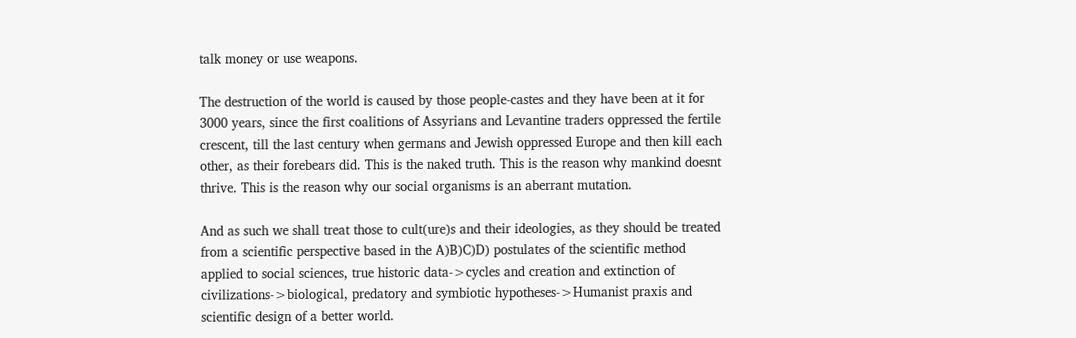talk money or use weapons.

The destruction of the world is caused by those people-castes and they have been at it for 3000 years, since the first coalitions of Assyrians and Levantine traders oppressed the fertile crescent, till the last century when germans and Jewish oppressed Europe and then kill each other, as their forebears did. This is the naked truth. This is the reason why mankind doesnt thrive. This is the reason why our social organisms is an aberrant mutation.

And as such we shall treat those to cult(ure)s and their ideologies, as they should be treated from a scientific perspective based in the A)B)C)D) postulates of the scientific method applied to social sciences, true historic data->cycles and creation and extinction of civilizations->biological, predatory and symbiotic hypotheses->Humanist praxis and scientific design of a better world.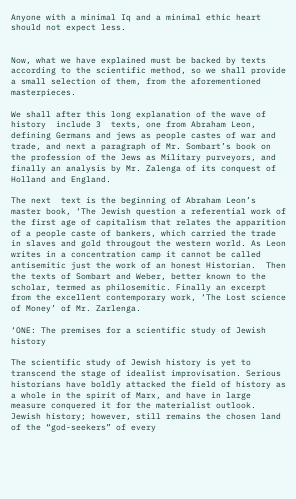Anyone with a minimal Iq and a minimal ethic heart should not expect less.


Now, what we have explained must be backed by texts according to the scientific method, so we shall provide a small selection of them, from the aforementioned masterpieces.

We shall after this long explanation of the wave of history  include 3  texts, one from Abraham Leon, defining Germans and jews as people castes of war and trade, and next a paragraph of Mr. Sombart’s book on the profession of the Jews as Military purveyors, and finally an analysis by Mr. Zalenga of its conquest of Holland and England.

The next  text is the beginning of Abraham Leon’s master book, ‘The Jewish question a referential work of the first age of capitalism that relates the apparition of a people caste of bankers, which carried the trade in slaves and gold througout the western world. As Leon writes in a concentration camp it cannot be called antisemitic just the work of an honest Historian.  Then the texts of Sombart and Weber, better known to the scholar, termed as philosemitic. Finally an excerpt from the excellent contemporary work, ‘The Lost science of Money’ of Mr. Zarlenga.

‘ONE: The premises for a scientific study of Jewish history

The scientific study of Jewish history is yet to transcend the stage of idealist improvisation. Serious historians have boldly attacked the field of history as a whole in the spirit of Marx, and have in large measure conquered it for the materialist outlook. Jewish history; however, still remains the chosen land of the “god-seekers” of every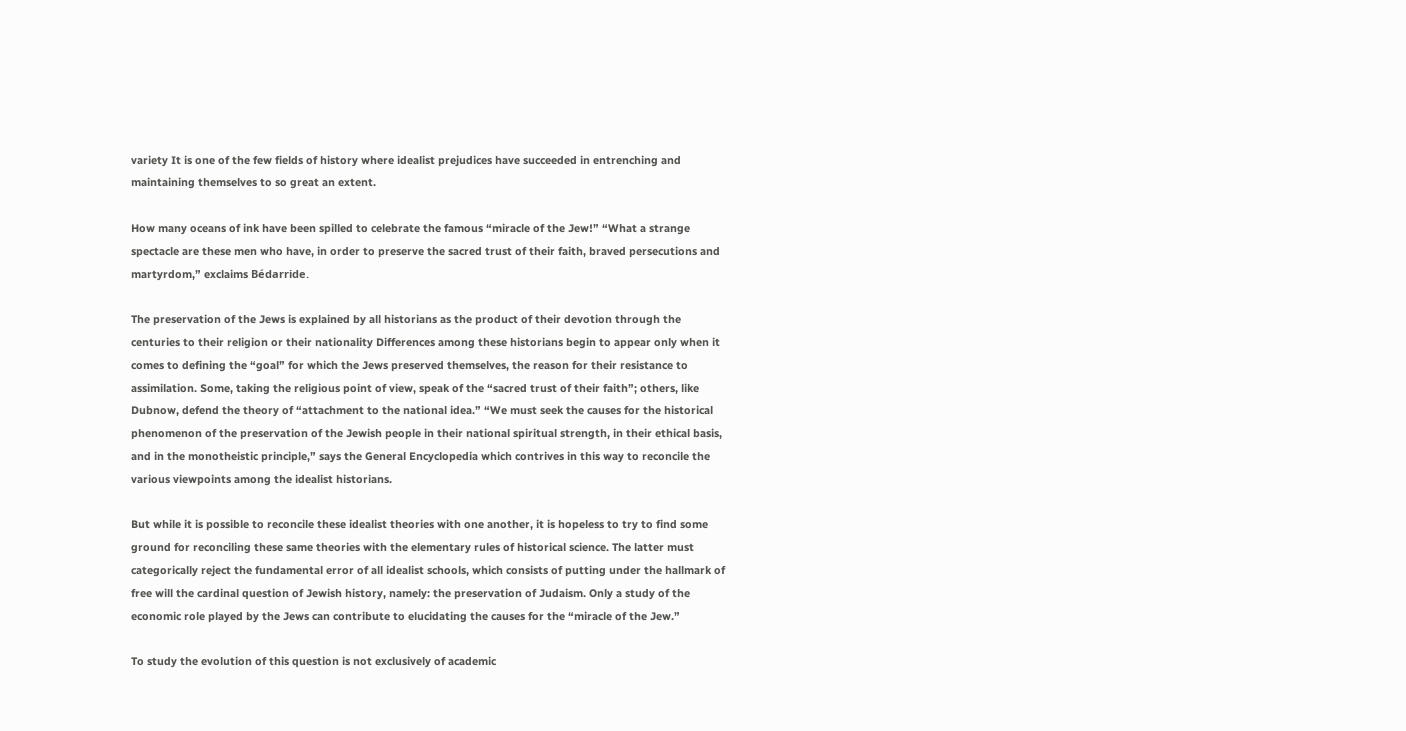variety It is one of the few fields of history where idealist prejudices have succeeded in entrenching and maintaining themselves to so great an extent.

How many oceans of ink have been spilled to celebrate the famous “miracle of the Jew!” “What a strange spectacle are these men who have, in order to preserve the sacred trust of their faith, braved persecutions and martyrdom,” exclaims Bédarride.

The preservation of the Jews is explained by all historians as the product of their devotion through the centuries to their religion or their nationality Differences among these historians begin to appear only when it comes to defining the “goal” for which the Jews preserved themselves, the reason for their resistance to assimilation. Some, taking the religious point of view, speak of the “sacred trust of their faith”; others, like Dubnow, defend the theory of “attachment to the national idea.” “We must seek the causes for the historical phenomenon of the preservation of the Jewish people in their national spiritual strength, in their ethical basis, and in the monotheistic principle,” says the General Encyclopedia which contrives in this way to reconcile the various viewpoints among the idealist historians.

But while it is possible to reconcile these idealist theories with one another, it is hopeless to try to find some ground for reconciling these same theories with the elementary rules of historical science. The latter must categorically reject the fundamental error of all idealist schools, which consists of putting under the hallmark of free will the cardinal question of Jewish history, namely: the preservation of Judaism. Only a study of the economic role played by the Jews can contribute to elucidating the causes for the “miracle of the Jew.”

To study the evolution of this question is not exclusively of academic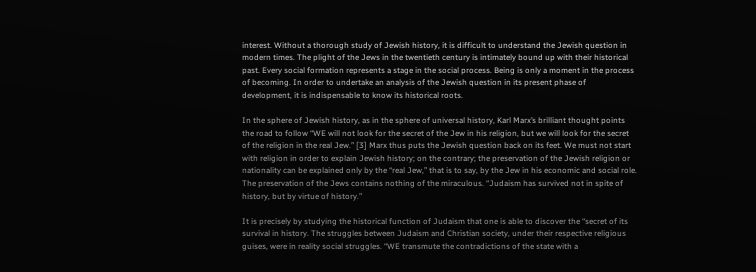interest. Without a thorough study of Jewish history, it is difficult to understand the Jewish question in modern times. The plight of the Jews in the twentieth century is intimately bound up with their historical past. Every social formation represents a stage in the social process. Being is only a moment in the process of becoming. In order to undertake an analysis of the Jewish question in its present phase of development, it is indispensable to know its historical roots.

In the sphere of Jewish history, as in the sphere of universal history, Karl Marx’s brilliant thought points the road to follow “WE will not look for the secret of the Jew in his religion, but we will look for the secret of the religion in the real Jew.” [3] Marx thus puts the Jewish question back on its feet. We must not start with religion in order to explain Jewish history; on the contrary; the preservation of the Jewish religion or nationality can be explained only by the “real Jew,” that is to say, by the Jew in his economic and social role. The preservation of the Jews contains nothing of the miraculous. “Judaism has survived not in spite of history, but by virtue of history.”

It is precisely by studying the historical function of Judaism that one is able to discover the “secret of its survival in history. The struggles between Judaism and Christian society, under their respective religious guises, were in reality social struggles. “WE transmute the contradictions of the state with a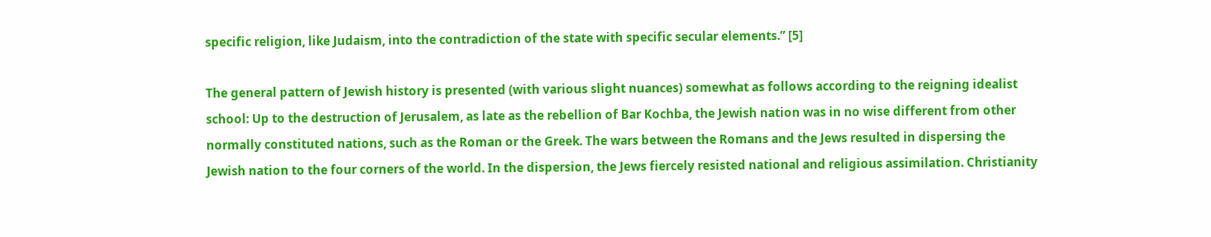specific religion, like Judaism, into the contradiction of the state with specific secular elements.” [5]

The general pattern of Jewish history is presented (with various slight nuances) somewhat as follows according to the reigning idealist school: Up to the destruction of Jerusalem, as late as the rebellion of Bar Kochba, the Jewish nation was in no wise different from other normally constituted nations, such as the Roman or the Greek. The wars between the Romans and the Jews resulted in dispersing the Jewish nation to the four corners of the world. In the dispersion, the Jews fiercely resisted national and religious assimilation. Christianity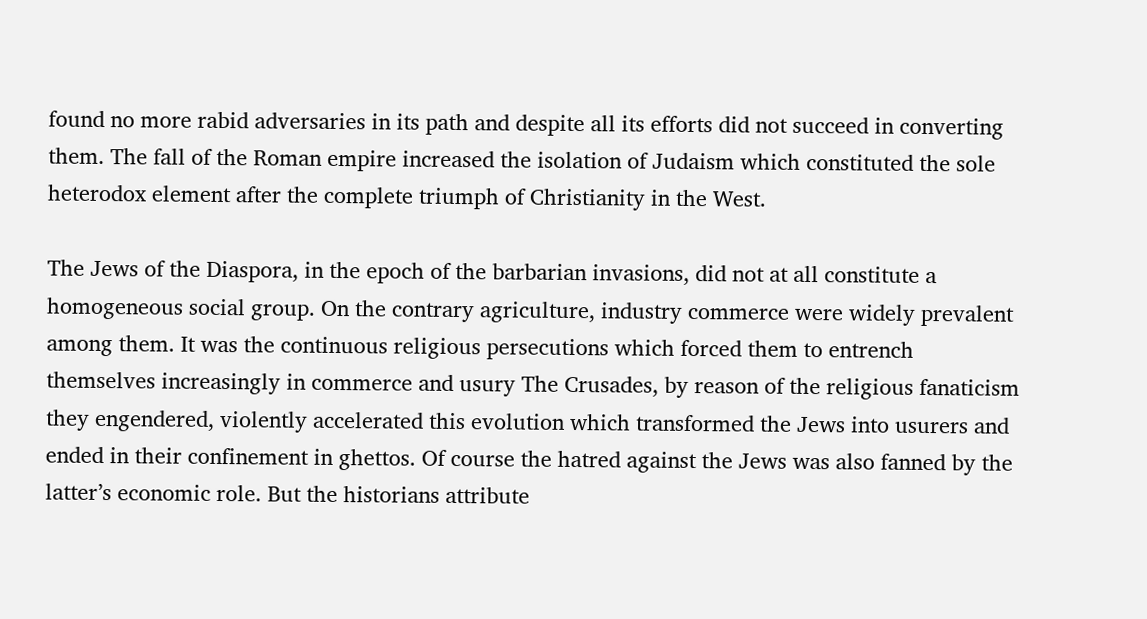found no more rabid adversaries in its path and despite all its efforts did not succeed in converting them. The fall of the Roman empire increased the isolation of Judaism which constituted the sole heterodox element after the complete triumph of Christianity in the West.

The Jews of the Diaspora, in the epoch of the barbarian invasions, did not at all constitute a homogeneous social group. On the contrary agriculture, industry commerce were widely prevalent among them. It was the continuous religious persecutions which forced them to entrench themselves increasingly in commerce and usury The Crusades, by reason of the religious fanaticism they engendered, violently accelerated this evolution which transformed the Jews into usurers and ended in their confinement in ghettos. Of course the hatred against the Jews was also fanned by the latter’s economic role. But the historians attribute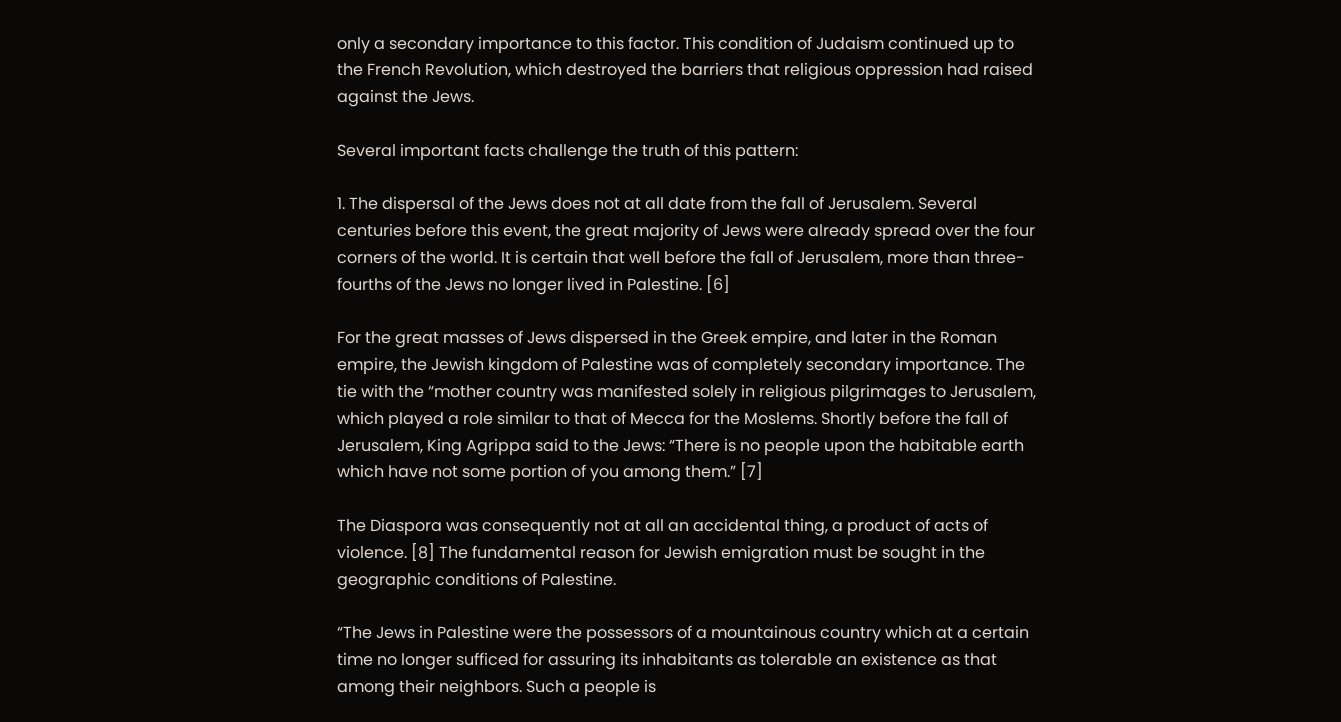only a secondary importance to this factor. This condition of Judaism continued up to the French Revolution, which destroyed the barriers that religious oppression had raised against the Jews.

Several important facts challenge the truth of this pattern:

1. The dispersal of the Jews does not at all date from the fall of Jerusalem. Several centuries before this event, the great majority of Jews were already spread over the four corners of the world. It is certain that well before the fall of Jerusalem, more than three-fourths of the Jews no longer lived in Palestine. [6]

For the great masses of Jews dispersed in the Greek empire, and later in the Roman empire, the Jewish kingdom of Palestine was of completely secondary importance. The tie with the “mother country was manifested solely in religious pilgrimages to Jerusalem, which played a role similar to that of Mecca for the Moslems. Shortly before the fall of Jerusalem, King Agrippa said to the Jews: “There is no people upon the habitable earth which have not some portion of you among them.” [7]

The Diaspora was consequently not at all an accidental thing, a product of acts of violence. [8] The fundamental reason for Jewish emigration must be sought in the geographic conditions of Palestine.

“The Jews in Palestine were the possessors of a mountainous country which at a certain time no longer sufficed for assuring its inhabitants as tolerable an existence as that among their neighbors. Such a people is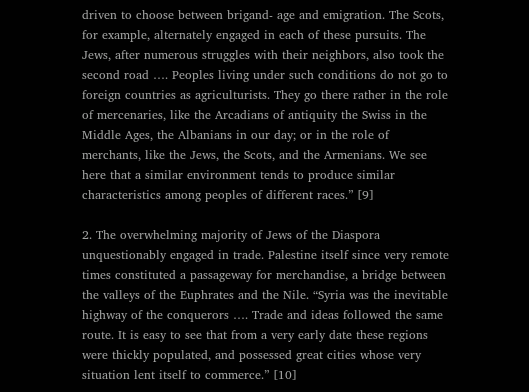driven to choose between brigand- age and emigration. The Scots, for example, alternately engaged in each of these pursuits. The Jews, after numerous struggles with their neighbors, also took the second road …. Peoples living under such conditions do not go to foreign countries as agriculturists. They go there rather in the role of mercenaries, like the Arcadians of antiquity the Swiss in the Middle Ages, the Albanians in our day; or in the role of merchants, like the Jews, the Scots, and the Armenians. We see here that a similar environment tends to produce similar characteristics among peoples of different races.” [9]

2. The overwhelming majority of Jews of the Diaspora unquestionably engaged in trade. Palestine itself since very remote times constituted a passageway for merchandise, a bridge between the valleys of the Euphrates and the Nile. “Syria was the inevitable highway of the conquerors …. Trade and ideas followed the same route. It is easy to see that from a very early date these regions were thickly populated, and possessed great cities whose very situation lent itself to commerce.” [10]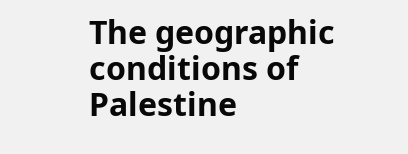The geographic conditions of Palestine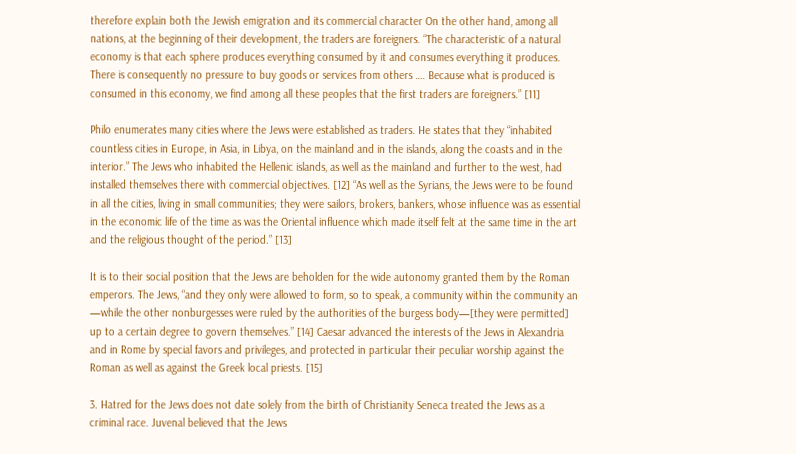therefore explain both the Jewish emigration and its commercial character On the other hand, among all nations, at the beginning of their development, the traders are foreigners. “The characteristic of a natural economy is that each sphere produces everything consumed by it and consumes everything it produces. There is consequently no pressure to buy goods or services from others …. Because what is produced is consumed in this economy, we find among all these peoples that the first traders are foreigners.” [11]

Philo enumerates many cities where the Jews were established as traders. He states that they “inhabited countless cities in Europe, in Asia, in Libya, on the mainland and in the islands, along the coasts and in the interior.” The Jews who inhabited the Hellenic islands, as well as the mainland and further to the west, had installed themselves there with commercial objectives. [12] “As well as the Syrians, the Jews were to be found in all the cities, living in small communities; they were sailors, brokers, bankers, whose influence was as essential in the economic life of the time as was the Oriental influence which made itself felt at the same time in the art and the religious thought of the period.” [13]

It is to their social position that the Jews are beholden for the wide autonomy granted them by the Roman emperors. The Jews, “and they only were allowed to form, so to speak, a community within the community an —while the other nonburgesses were ruled by the authorities of the burgess body—[they were permitted] up to a certain degree to govern themselves.” [14] Caesar advanced the interests of the Jews in Alexandria and in Rome by special favors and privileges, and protected in particular their peculiar worship against the Roman as well as against the Greek local priests. [15]

3. Hatred for the Jews does not date solely from the birth of Christianity Seneca treated the Jews as a criminal race. Juvenal believed that the Jews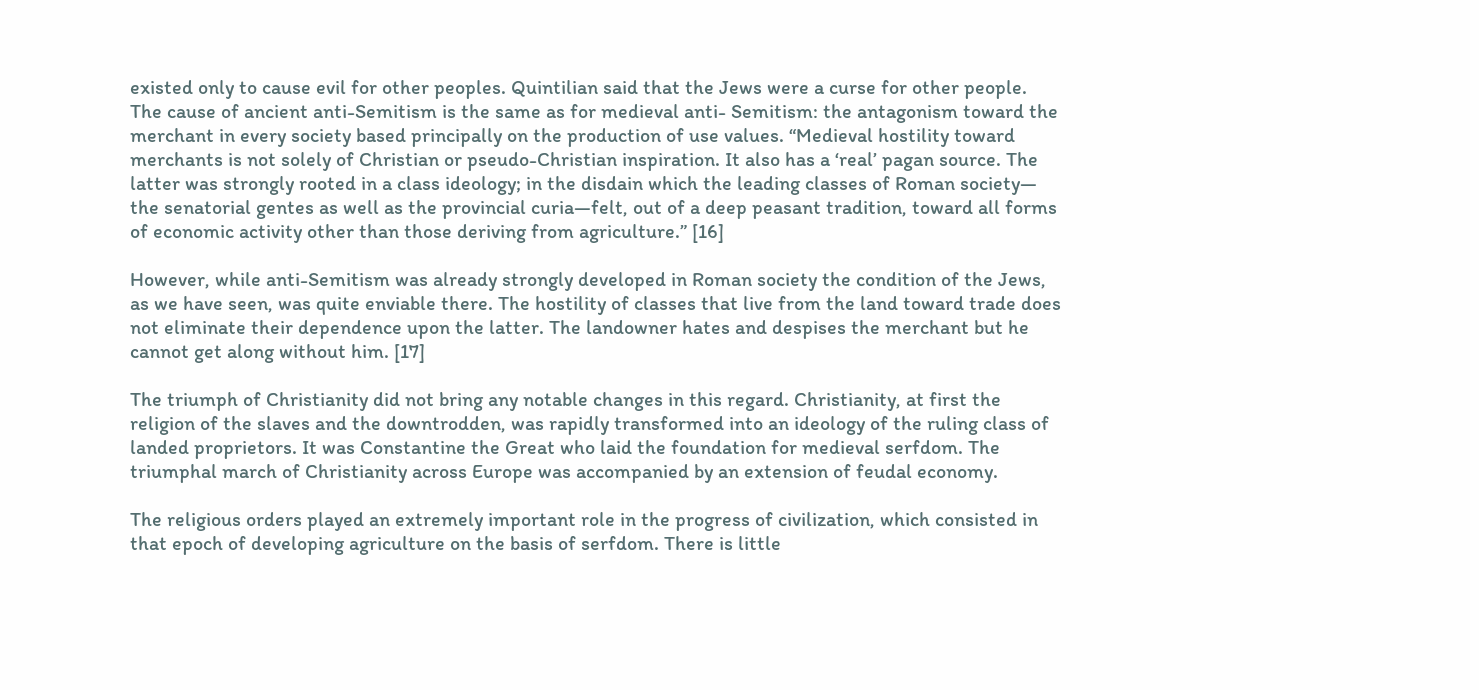existed only to cause evil for other peoples. Quintilian said that the Jews were a curse for other people. The cause of ancient anti-Semitism is the same as for medieval anti- Semitism: the antagonism toward the merchant in every society based principally on the production of use values. “Medieval hostility toward merchants is not solely of Christian or pseudo-Christian inspiration. It also has a ‘real’ pagan source. The latter was strongly rooted in a class ideology; in the disdain which the leading classes of Roman society— the senatorial gentes as well as the provincial curia—felt, out of a deep peasant tradition, toward all forms of economic activity other than those deriving from agriculture.” [16]

However, while anti-Semitism was already strongly developed in Roman society the condition of the Jews, as we have seen, was quite enviable there. The hostility of classes that live from the land toward trade does not eliminate their dependence upon the latter. The landowner hates and despises the merchant but he cannot get along without him. [17]

The triumph of Christianity did not bring any notable changes in this regard. Christianity, at first the religion of the slaves and the downtrodden, was rapidly transformed into an ideology of the ruling class of landed proprietors. It was Constantine the Great who laid the foundation for medieval serfdom. The triumphal march of Christianity across Europe was accompanied by an extension of feudal economy.

The religious orders played an extremely important role in the progress of civilization, which consisted in that epoch of developing agriculture on the basis of serfdom. There is little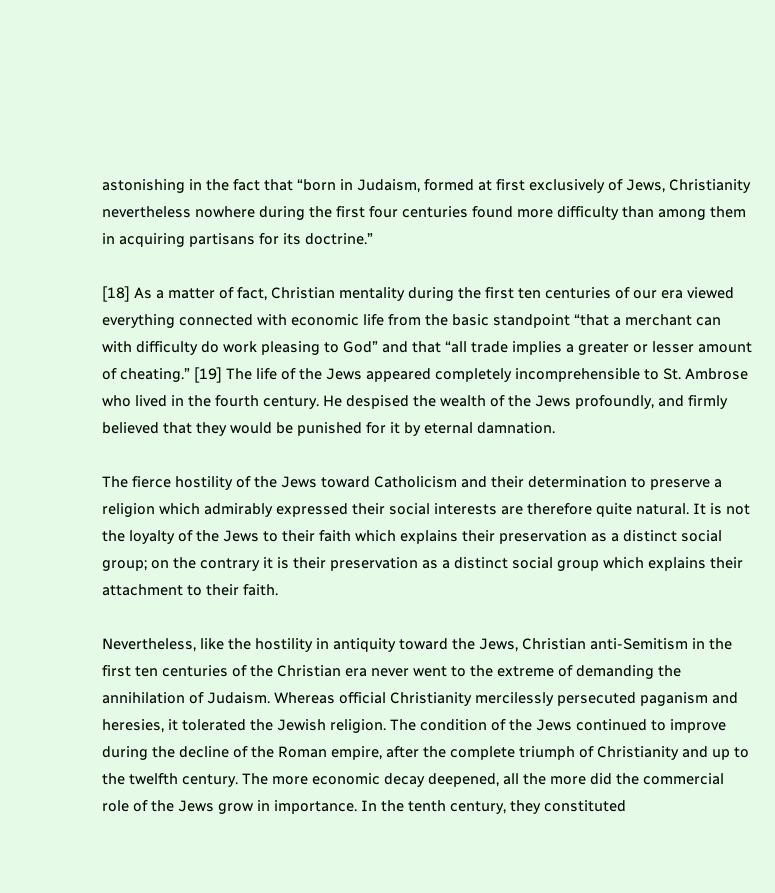astonishing in the fact that “born in Judaism, formed at first exclusively of Jews, Christianity nevertheless nowhere during the first four centuries found more difficulty than among them in acquiring partisans for its doctrine.”

[18] As a matter of fact, Christian mentality during the first ten centuries of our era viewed everything connected with economic life from the basic standpoint “that a merchant can with difficulty do work pleasing to God” and that “all trade implies a greater or lesser amount of cheating.” [19] The life of the Jews appeared completely incomprehensible to St. Ambrose who lived in the fourth century. He despised the wealth of the Jews profoundly, and firmly believed that they would be punished for it by eternal damnation.

The fierce hostility of the Jews toward Catholicism and their determination to preserve a religion which admirably expressed their social interests are therefore quite natural. It is not the loyalty of the Jews to their faith which explains their preservation as a distinct social group; on the contrary it is their preservation as a distinct social group which explains their attachment to their faith.

Nevertheless, like the hostility in antiquity toward the Jews, Christian anti-Semitism in the first ten centuries of the Christian era never went to the extreme of demanding the annihilation of Judaism. Whereas official Christianity mercilessly persecuted paganism and heresies, it tolerated the Jewish religion. The condition of the Jews continued to improve during the decline of the Roman empire, after the complete triumph of Christianity and up to the twelfth century. The more economic decay deepened, all the more did the commercial role of the Jews grow in importance. In the tenth century, they constituted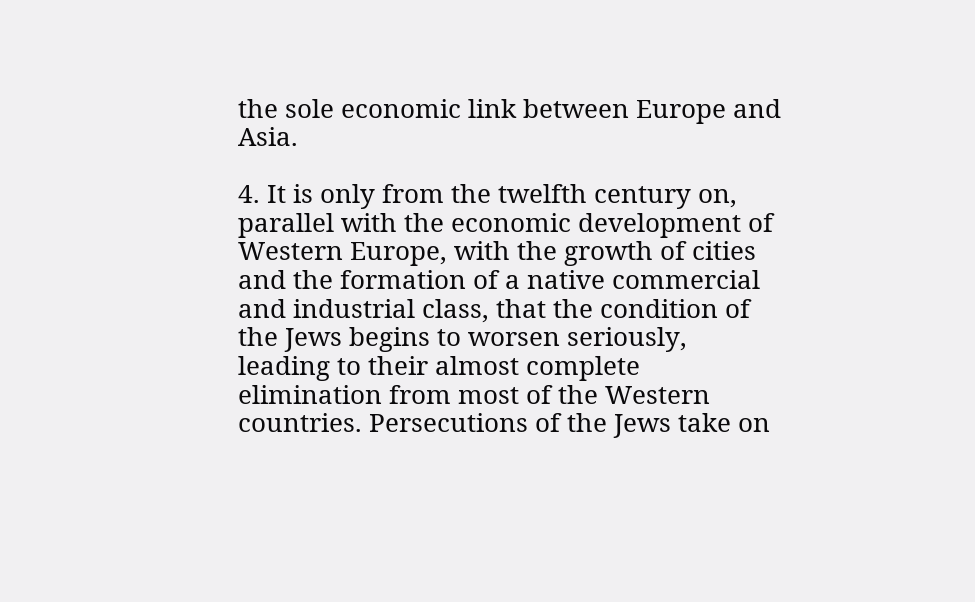the sole economic link between Europe and Asia.

4. It is only from the twelfth century on, parallel with the economic development of Western Europe, with the growth of cities and the formation of a native commercial and industrial class, that the condition of the Jews begins to worsen seriously, leading to their almost complete elimination from most of the Western countries. Persecutions of the Jews take on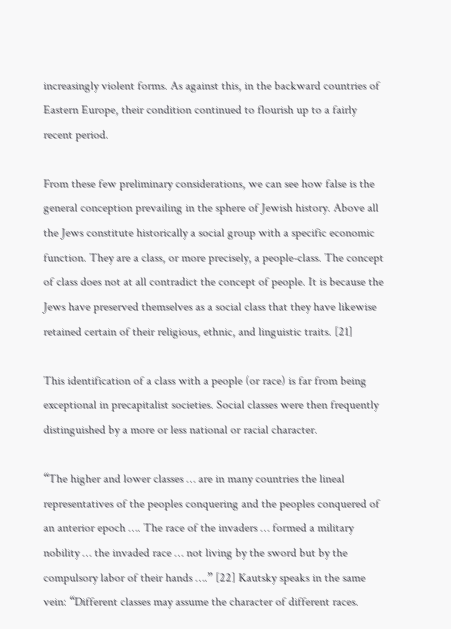increasingly violent forms. As against this, in the backward countries of Eastern Europe, their condition continued to flourish up to a fairly recent period.

From these few preliminary considerations, we can see how false is the general conception prevailing in the sphere of Jewish history. Above all the Jews constitute historically a social group with a specific economic function. They are a class, or more precisely, a people-class. The concept of class does not at all contradict the concept of people. It is because the Jews have preserved themselves as a social class that they have likewise retained certain of their religious, ethnic, and linguistic traits. [21]

This identification of a class with a people (or race) is far from being exceptional in precapitalist societies. Social classes were then frequently distinguished by a more or less national or racial character.

“The higher and lower classes … are in many countries the lineal representatives of the peoples conquering and the peoples conquered of an anterior epoch …. The race of the invaders … formed a military nobility … the invaded race … not living by the sword but by the compulsory labor of their hands ….” [22] Kautsky speaks in the same vein: “Different classes may assume the character of different races.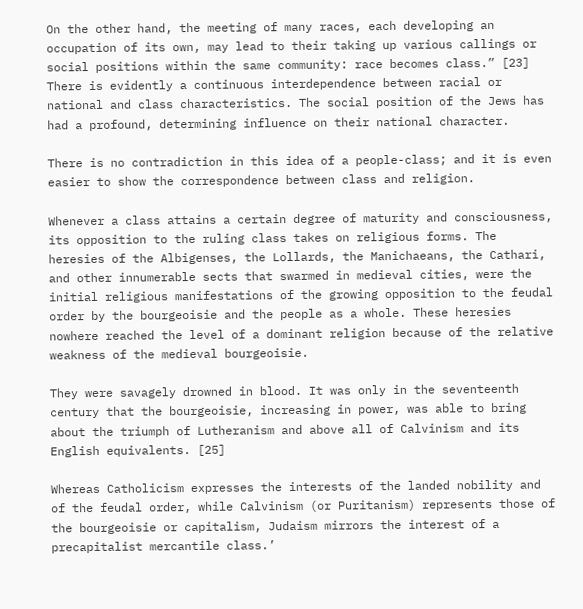On the other hand, the meeting of many races, each developing an occupation of its own, may lead to their taking up various callings or social positions within the same community: race becomes class.” [23] There is evidently a continuous interdependence between racial or national and class characteristics. The social position of the Jews has had a profound, determining influence on their national character.

There is no contradiction in this idea of a people-class; and it is even easier to show the correspondence between class and religion.

Whenever a class attains a certain degree of maturity and consciousness, its opposition to the ruling class takes on religious forms. The heresies of the Albigenses, the Lollards, the Manichaeans, the Cathari, and other innumerable sects that swarmed in medieval cities, were the initial religious manifestations of the growing opposition to the feudal order by the bourgeoisie and the people as a whole. These heresies nowhere reached the level of a dominant religion because of the relative weakness of the medieval bourgeoisie.

They were savagely drowned in blood. It was only in the seventeenth century that the bourgeoisie, increasing in power, was able to bring about the triumph of Lutheranism and above all of Calvinism and its English equivalents. [25]

Whereas Catholicism expresses the interests of the landed nobility and of the feudal order, while Calvinism (or Puritanism) represents those of the bourgeoisie or capitalism, Judaism mirrors the interest of a precapitalist mercantile class.’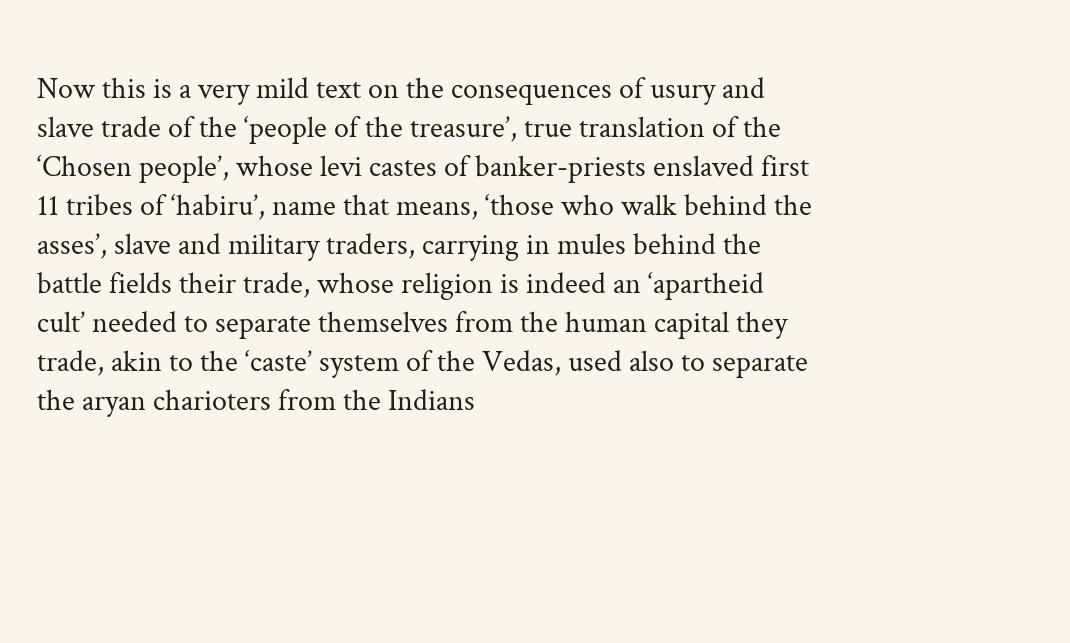Now this is a very mild text on the consequences of usury and slave trade of the ‘people of the treasure’, true translation of the ‘Chosen people’, whose levi castes of banker-priests enslaved first 11 tribes of ‘habiru’, name that means, ‘those who walk behind the asses’, slave and military traders, carrying in mules behind the battle fields their trade, whose religion is indeed an ‘apartheid cult’ needed to separate themselves from the human capital they trade, akin to the ‘caste’ system of the Vedas, used also to separate the aryan charioters from the Indians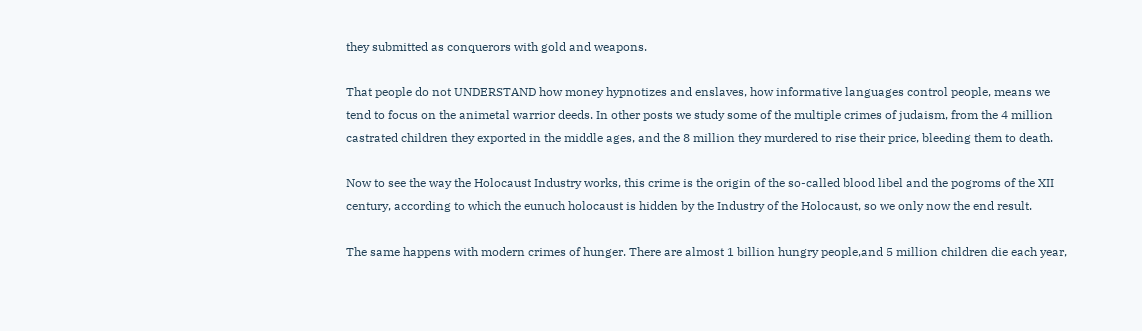they submitted as conquerors with gold and weapons.

That people do not UNDERSTAND how money hypnotizes and enslaves, how informative languages control people, means we tend to focus on the animetal warrior deeds. In other posts we study some of the multiple crimes of judaism, from the 4 million castrated children they exported in the middle ages, and the 8 million they murdered to rise their price, bleeding them to death.

Now to see the way the Holocaust Industry works, this crime is the origin of the so-called blood libel and the pogroms of the XII century, according to which the eunuch holocaust is hidden by the Industry of the Holocaust, so we only now the end result.

The same happens with modern crimes of hunger. There are almost 1 billion hungry people,and 5 million children die each year,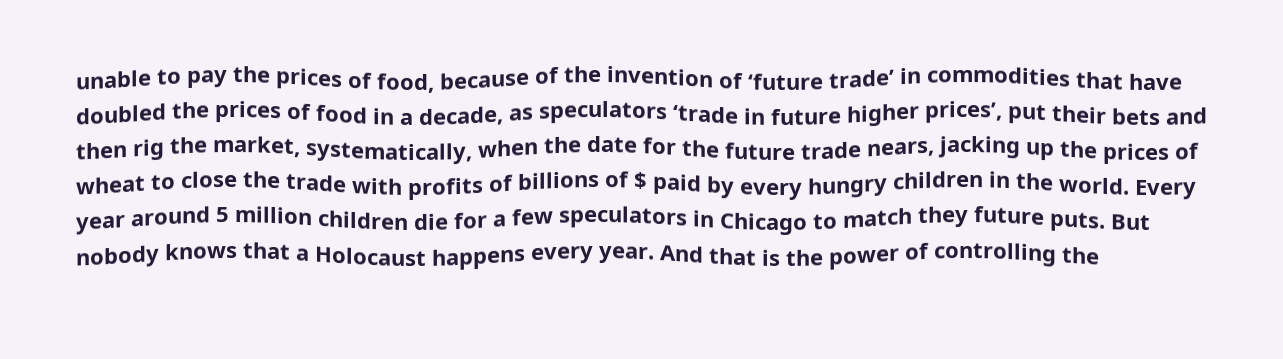unable to pay the prices of food, because of the invention of ‘future trade’ in commodities that have doubled the prices of food in a decade, as speculators ‘trade in future higher prices’, put their bets and then rig the market, systematically, when the date for the future trade nears, jacking up the prices of wheat to close the trade with profits of billions of $ paid by every hungry children in the world. Every year around 5 million children die for a few speculators in Chicago to match they future puts. But nobody knows that a Holocaust happens every year. And that is the power of controlling the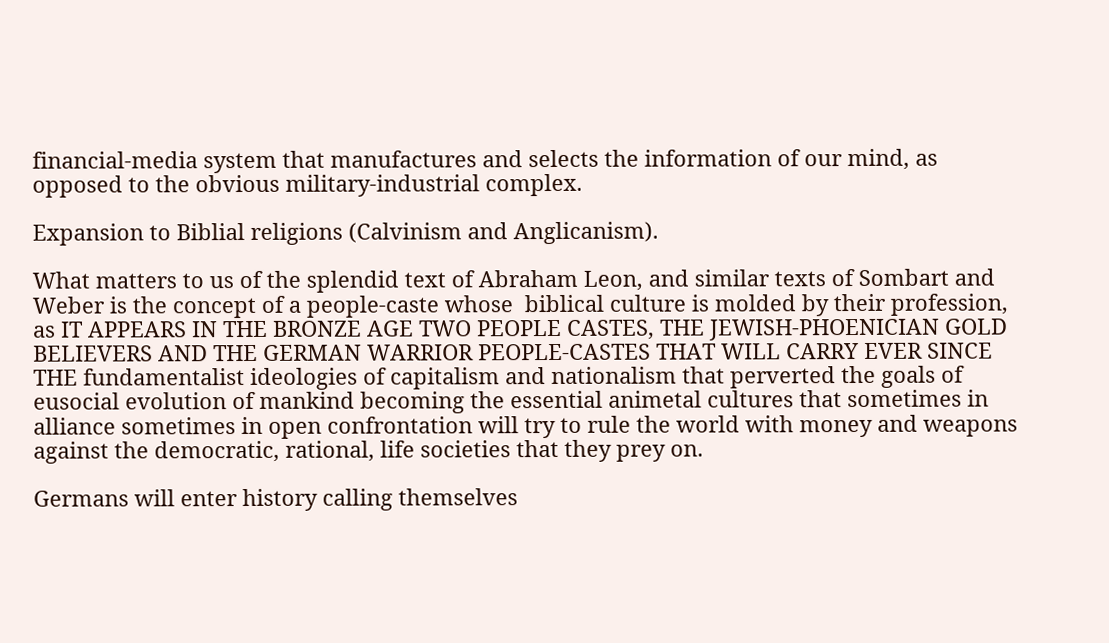financial-media system that manufactures and selects the information of our mind, as opposed to the obvious military-industrial complex.

Expansion to Biblial religions (Calvinism and Anglicanism).

What matters to us of the splendid text of Abraham Leon, and similar texts of Sombart and Weber is the concept of a people-caste whose  biblical culture is molded by their profession, as IT APPEARS IN THE BRONZE AGE TWO PEOPLE CASTES, THE JEWISH-PHOENICIAN GOLD BELIEVERS AND THE GERMAN WARRIOR PEOPLE-CASTES THAT WILL CARRY EVER SINCE THE fundamentalist ideologies of capitalism and nationalism that perverted the goals of eusocial evolution of mankind becoming the essential animetal cultures that sometimes in alliance sometimes in open confrontation will try to rule the world with money and weapons against the democratic, rational, life societies that they prey on.

Germans will enter history calling themselves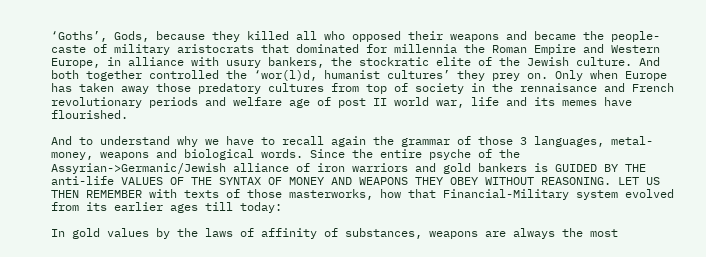‘Goths’, Gods, because they killed all who opposed their weapons and became the people-caste of military aristocrats that dominated for millennia the Roman Empire and Western Europe, in alliance with usury bankers, the stockratic elite of the Jewish culture. And both together controlled the ‘wor(l)d, humanist cultures’ they prey on. Only when Europe has taken away those predatory cultures from top of society in the rennaisance and French revolutionary periods and welfare age of post II world war, life and its memes have flourished.

And to understand why we have to recall again the grammar of those 3 languages, metal-money, weapons and biological words. Since the entire psyche of the Assyrian->Germanic/Jewish alliance of iron warriors and gold bankers is GUIDED BY THE anti-life VALUES OF THE SYNTAX OF MONEY AND WEAPONS THEY OBEY WITHOUT REASONING. LET US THEN REMEMBER with texts of those masterworks, how that Financial-Military system evolved from its earlier ages till today:

In gold values by the laws of affinity of substances, weapons are always the most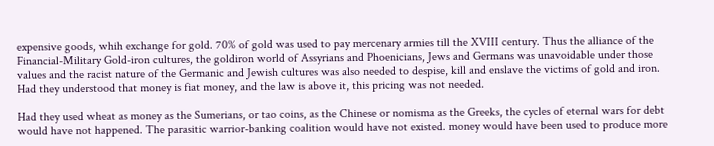expensive goods, whih exchange for gold. 70% of gold was used to pay mercenary armies till the XVIII century. Thus the alliance of the Financial-Military Gold-iron cultures, the goldiron world of Assyrians and Phoenicians, Jews and Germans was unavoidable under those values and the racist nature of the Germanic and Jewish cultures was also needed to despise, kill and enslave the victims of gold and iron. Had they understood that money is fiat money, and the law is above it, this pricing was not needed.

Had they used wheat as money as the Sumerians, or tao coins, as the Chinese or nomisma as the Greeks, the cycles of eternal wars for debt would have not happened. The parasitic warrior-banking coalition would have not existed. money would have been used to produce more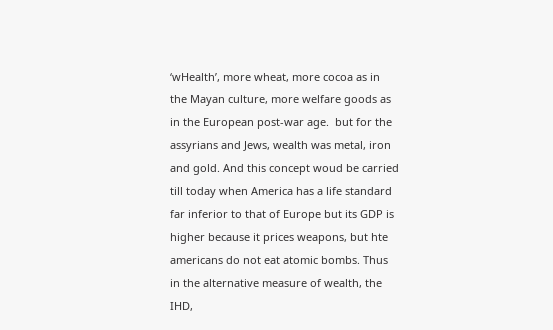‘wHealth’, more wheat, more cocoa as in the Mayan culture, more welfare goods as in the European post-war age.  but for the assyrians and Jews, wealth was metal, iron and gold. And this concept woud be carried till today when America has a life standard far inferior to that of Europe but its GDP is higher because it prices weapons, but hte americans do not eat atomic bombs. Thus in the alternative measure of wealth, the IHD,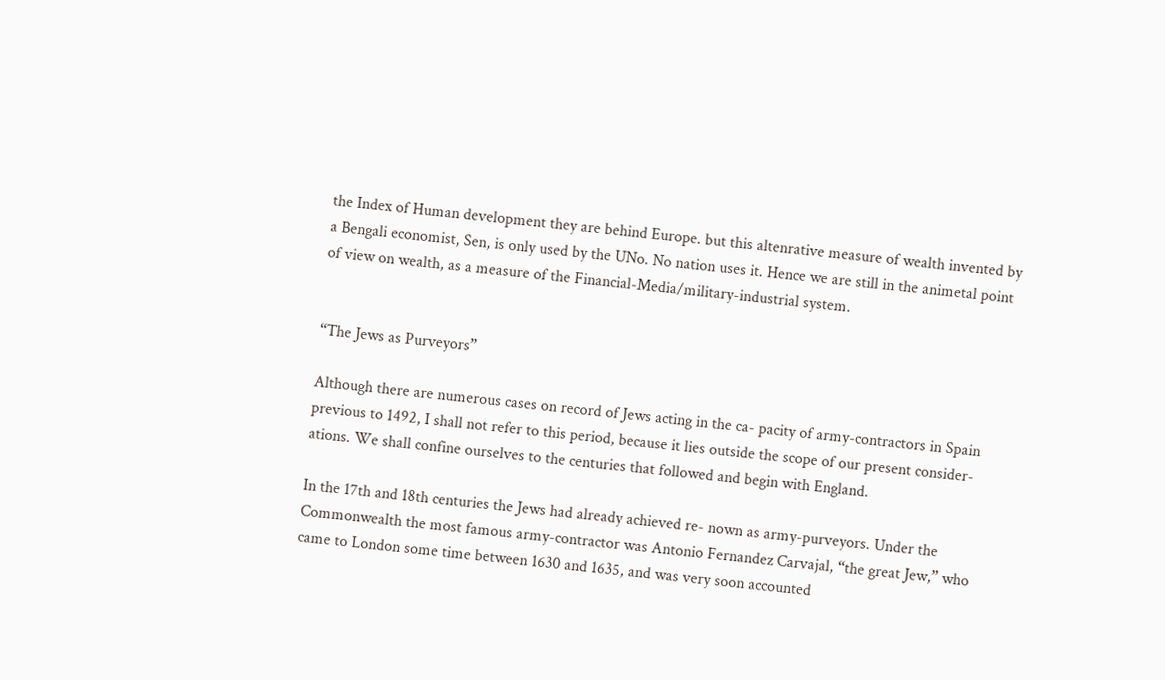the Index of Human development they are behind Europe. but this altenrative measure of wealth invented by a Bengali economist, Sen, is only used by the UNo. No nation uses it. Hence we are still in the animetal point of view on wealth, as a measure of the Financial-Media/military-industrial system.


“The Jews as Purveyors”

Although there are numerous cases on record of Jews acting in the ca- pacity of army-contractors in Spain previous to 1492, I shall not refer to this period, because it lies outside the scope of our present consider- ations. We shall confine ourselves to the centuries that followed and begin with England.

In the 17th and 18th centuries the Jews had already achieved re- nown as army-purveyors. Under the Commonwealth the most famous army-contractor was Antonio Fernandez Carvajal, “the great Jew,” who came to London some time between 1630 and 1635, and was very soon accounted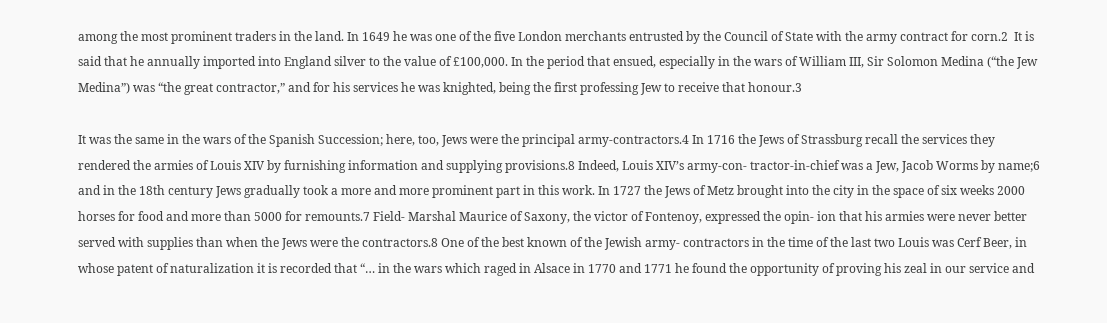among the most prominent traders in the land. In 1649 he was one of the five London merchants entrusted by the Council of State with the army contract for corn.2  It is said that he annually imported into England silver to the value of £100,000. In the period that ensued, especially in the wars of William III, Sir Solomon Medina (“the Jew Medina”) was “the great contractor,” and for his services he was knighted, being the first professing Jew to receive that honour.3

It was the same in the wars of the Spanish Succession; here, too, Jews were the principal army-contractors.4 In 1716 the Jews of Strassburg recall the services they rendered the armies of Louis XIV by furnishing information and supplying provisions.8 Indeed, Louis XIV’s army-con- tractor-in-chief was a Jew, Jacob Worms by name;6  and in the 18th century Jews gradually took a more and more prominent part in this work. In 1727 the Jews of Metz brought into the city in the space of six weeks 2000 horses for food and more than 5000 for remounts.7 Field- Marshal Maurice of Saxony, the victor of Fontenoy, expressed the opin- ion that his armies were never better served with supplies than when the Jews were the contractors.8 One of the best known of the Jewish army- contractors in the time of the last two Louis was Cerf Beer, in whose patent of naturalization it is recorded that “… in the wars which raged in Alsace in 1770 and 1771 he found the opportunity of proving his zeal in our service and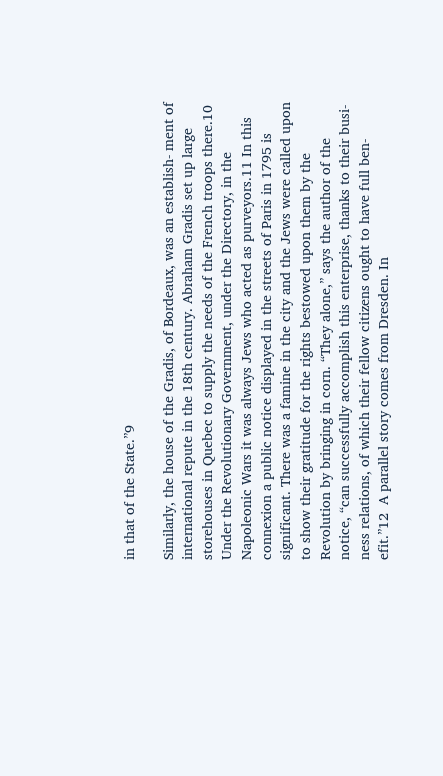in that of the State.”9

Similarly, the house of the Gradis, of Bordeaux, was an establish- ment of international repute in the 18th century. Abraham Gradis set up large storehouses in Quebec to supply the needs of the French troops there.10 Under the Revolutionary Government, under the Directory, in the Napoleonic Wars it was always Jews who acted as purveyors.11 In this connexion a public notice displayed in the streets of Paris in 1795 is significant. There was a famine in the city and the Jews were called upon to show their gratitude for the rights bestowed upon them by the Revolution by bringing in corn. “They alone,” says the author of the notice, “can successfully accomplish this enterprise, thanks to their busi- ness relations, of which their fellow citizens ought to have full ben- efit.”12  A parallel story comes from Dresden. In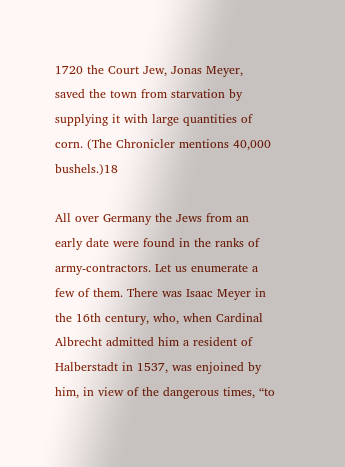1720 the Court Jew, Jonas Meyer, saved the town from starvation by supplying it with large quantities of corn. (The Chronicler mentions 40,000 bushels.)18

All over Germany the Jews from an early date were found in the ranks of army-contractors. Let us enumerate a few of them. There was Isaac Meyer in the 16th century, who, when Cardinal Albrecht admitted him a resident of Halberstadt in 1537, was enjoined by him, in view of the dangerous times, “to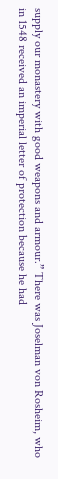supply our monastery with good weapons and armour.” There was Joselman von Rosheim, who in 1548 received an imperial letter of protection because he had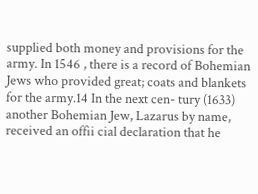supplied both money and provisions for the army. In 1546 , there is a record of Bohemian Jews who provided great; coats and blankets for the army.14 In the next cen- tury (1633) another Bohemian Jew, Lazarus by name, received an offii cial declaration that he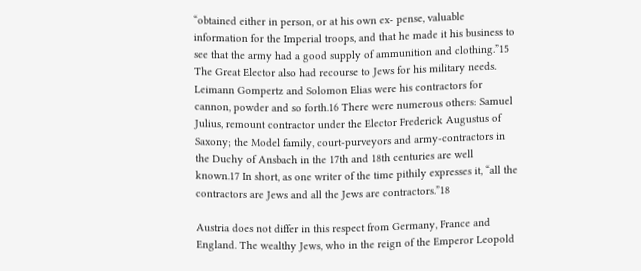“obtained either in person, or at his own ex- pense, valuable information for the Imperial troops, and that he made it his business to see that the army had a good supply of ammunition and clothing.”15 The Great Elector also had recourse to Jews for his military needs. Leimann Gompertz and Solomon Elias were his contractors for cannon, powder and so forth.16 There were numerous others: Samuel Julius, remount contractor under the Elector Frederick Augustus of Saxony; the Model family, court-purveyors and army-contractors in the Duchy of Ansbach in the 17th and 18th centuries are well known.17 In short, as one writer of the time pithily expresses it, “all the contractors are Jews and all the Jews are contractors.”18

Austria does not differ in this respect from Germany, France and England. The wealthy Jews, who in the reign of the Emperor Leopold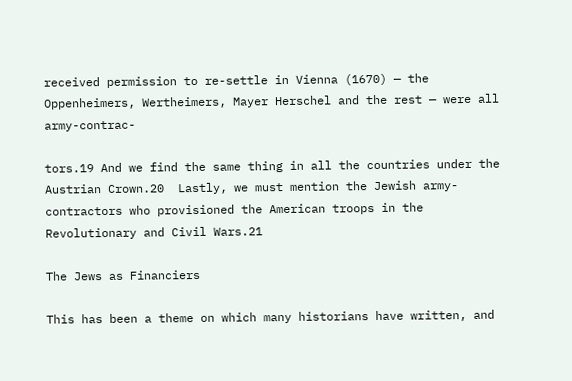received permission to re-settle in Vienna (1670) — the Oppenheimers, Wertheimers, Mayer Herschel and the rest — were all army-contrac-

tors.19 And we find the same thing in all the countries under the Austrian Crown.20  Lastly, we must mention the Jewish army-contractors who provisioned the American troops in the Revolutionary and Civil Wars.21

The Jews as Financiers

This has been a theme on which many historians have written, and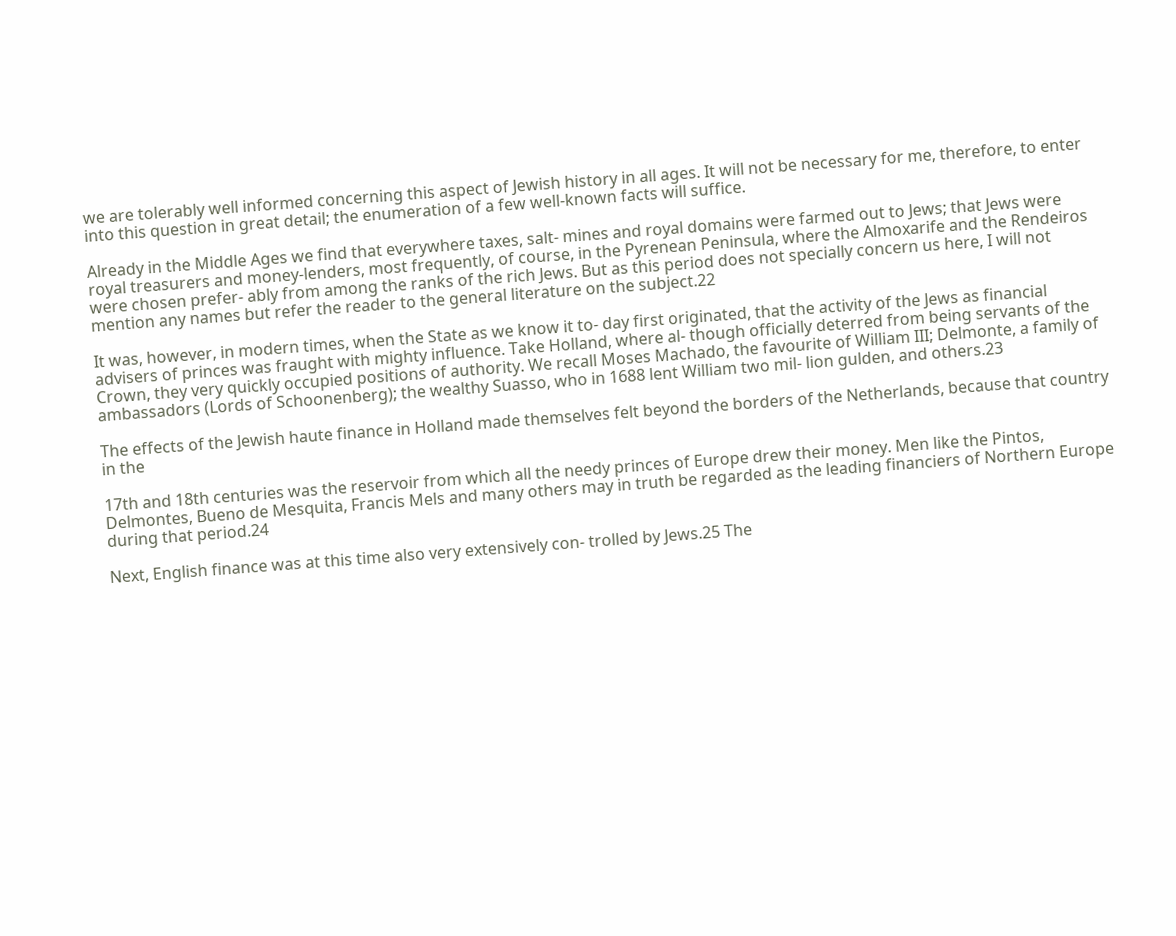we are tolerably well informed concerning this aspect of Jewish history in all ages. It will not be necessary for me, therefore, to enter into this question in great detail; the enumeration of a few well-known facts will suffice.

Already in the Middle Ages we find that everywhere taxes, salt- mines and royal domains were farmed out to Jews; that Jews were royal treasurers and money-lenders, most frequently, of course, in the Pyrenean Peninsula, where the Almoxarife and the Rendeiros were chosen prefer- ably from among the ranks of the rich Jews. But as this period does not specially concern us here, I will not mention any names but refer the reader to the general literature on the subject.22

It was, however, in modern times, when the State as we know it to- day first originated, that the activity of the Jews as financial advisers of princes was fraught with mighty influence. Take Holland, where al- though officially deterred from being servants of the Crown, they very quickly occupied positions of authority. We recall Moses Machado, the favourite of William III; Delmonte, a family of ambassadors (Lords of Schoonenberg); the wealthy Suasso, who in 1688 lent William two mil- lion gulden, and others.23

The effects of the Jewish haute finance in Holland made themselves felt beyond the borders of the Netherlands, because that country in the

17th and 18th centuries was the reservoir from which all the needy princes of Europe drew their money. Men like the Pintos, Delmontes, Bueno de Mesquita, Francis Mels and many others may in truth be regarded as the leading financiers of Northern Europe during that period.24

Next, English finance was at this time also very extensively con- trolled by Jews.25 The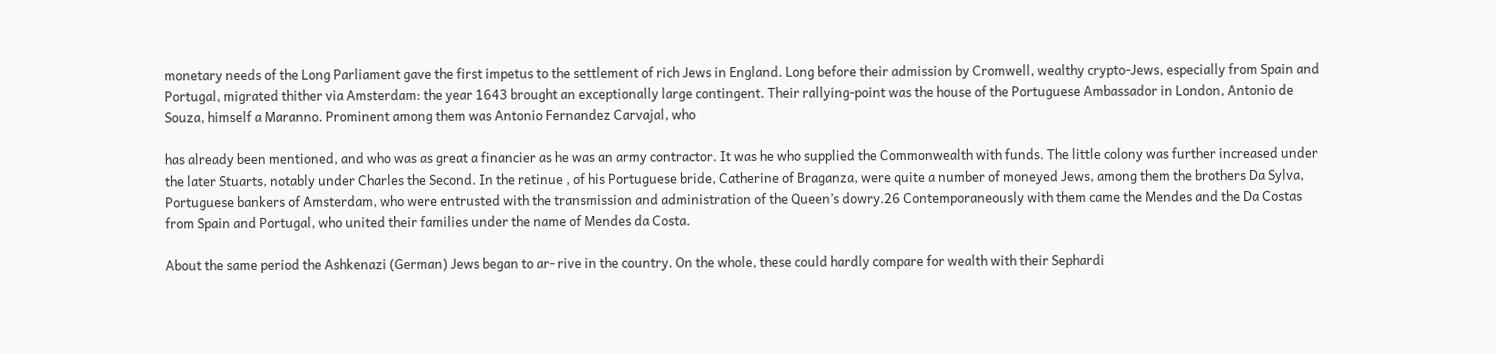monetary needs of the Long Parliament gave the first impetus to the settlement of rich Jews in England. Long before their admission by Cromwell, wealthy crypto-Jews, especially from Spain and Portugal, migrated thither via Amsterdam: the year 1643 brought an exceptionally large contingent. Their rallying-point was the house of the Portuguese Ambassador in London, Antonio de Souza, himself a Maranno. Prominent among them was Antonio Fernandez Carvajal, who

has already been mentioned, and who was as great a financier as he was an army contractor. It was he who supplied the Commonwealth with funds. The little colony was further increased under the later Stuarts, notably under Charles the Second. In the retinue , of his Portuguese bride, Catherine of Braganza, were quite a number of moneyed Jews, among them the brothers Da Sylva, Portuguese bankers of Amsterdam, who were entrusted with the transmission and administration of the Queen’s dowry.26 Contemporaneously with them came the Mendes and the Da Costas from Spain and Portugal, who united their families under the name of Mendes da Costa.

About the same period the Ashkenazi (German) Jews began to ar- rive in the country. On the whole, these could hardly compare for wealth with their Sephardi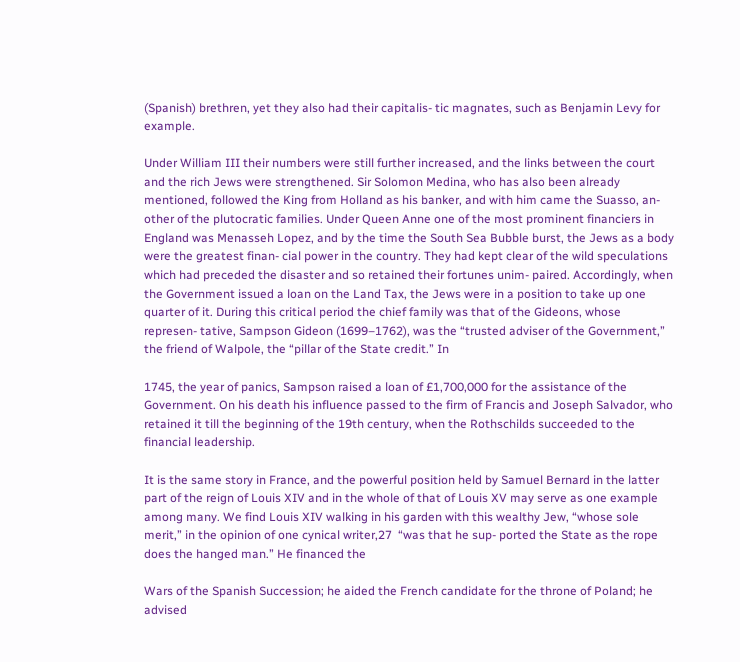(Spanish) brethren, yet they also had their capitalis- tic magnates, such as Benjamin Levy for example.

Under William III their numbers were still further increased, and the links between the court and the rich Jews were strengthened. Sir Solomon Medina, who has also been already mentioned, followed the King from Holland as his banker, and with him came the Suasso, an- other of the plutocratic families. Under Queen Anne one of the most prominent financiers in England was Menasseh Lopez, and by the time the South Sea Bubble burst, the Jews as a body were the greatest finan- cial power in the country. They had kept clear of the wild speculations which had preceded the disaster and so retained their fortunes unim- paired. Accordingly, when the Government issued a loan on the Land Tax, the Jews were in a position to take up one quarter of it. During this critical period the chief family was that of the Gideons, whose represen- tative, Sampson Gideon (1699–1762), was the “trusted adviser of the Government,” the friend of Walpole, the “pillar of the State credit.” In

1745, the year of panics, Sampson raised a loan of £1,700,000 for the assistance of the Government. On his death his influence passed to the firm of Francis and Joseph Salvador, who retained it till the beginning of the 19th century, when the Rothschilds succeeded to the financial leadership.

It is the same story in France, and the powerful position held by Samuel Bernard in the latter part of the reign of Louis XIV and in the whole of that of Louis XV may serve as one example among many. We find Louis XIV walking in his garden with this wealthy Jew, “whose sole merit,” in the opinion of one cynical writer,27  “was that he sup- ported the State as the rope does the hanged man.” He financed the

Wars of the Spanish Succession; he aided the French candidate for the throne of Poland; he advised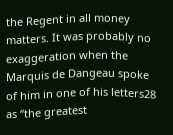the Regent in all money matters. It was probably no exaggeration when the Marquis de Dangeau spoke of him in one of his letters28 as “the greatest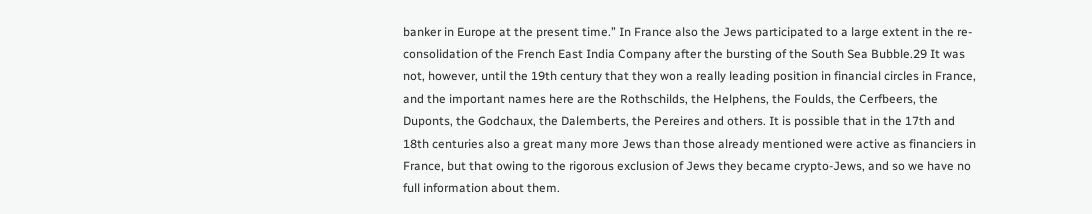banker in Europe at the present time.” In France also the Jews participated to a large extent in the re- consolidation of the French East India Company after the bursting of the South Sea Bubble.29 It was not, however, until the 19th century that they won a really leading position in financial circles in France, and the important names here are the Rothschilds, the Helphens, the Foulds, the Cerfbeers, the Duponts, the Godchaux, the Dalemberts, the Pereires and others. It is possible that in the 17th and 18th centuries also a great many more Jews than those already mentioned were active as financiers in France, but that owing to the rigorous exclusion of Jews they became crypto-Jews, and so we have no full information about them.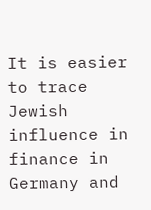It is easier to trace Jewish influence in finance in Germany and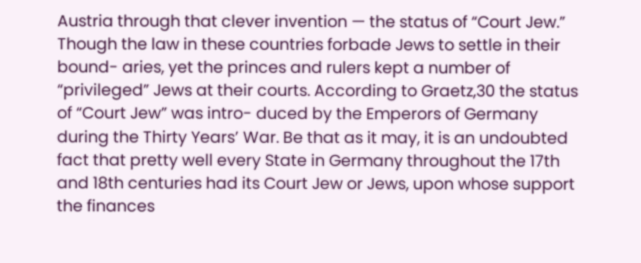Austria through that clever invention — the status of “Court Jew.” Though the law in these countries forbade Jews to settle in their bound- aries, yet the princes and rulers kept a number of “privileged” Jews at their courts. According to Graetz,30 the status of “Court Jew” was intro- duced by the Emperors of Germany during the Thirty Years’ War. Be that as it may, it is an undoubted fact that pretty well every State in Germany throughout the 17th and 18th centuries had its Court Jew or Jews, upon whose support the finances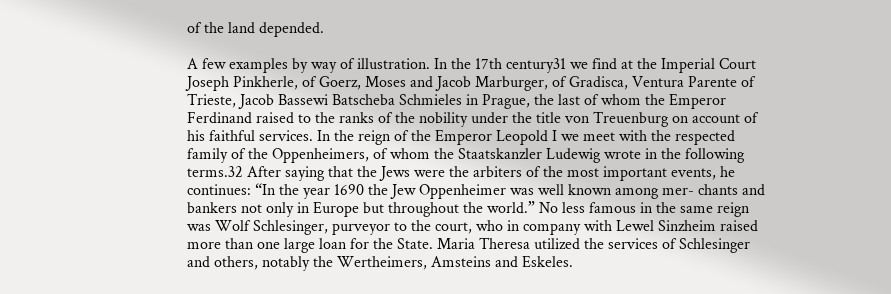of the land depended.

A few examples by way of illustration. In the 17th century31 we find at the Imperial Court Joseph Pinkherle, of Goerz, Moses and Jacob Marburger, of Gradisca, Ventura Parente of Trieste, Jacob Bassewi Batscheba Schmieles in Prague, the last of whom the Emperor Ferdinand raised to the ranks of the nobility under the title von Treuenburg on account of his faithful services. In the reign of the Emperor Leopold I we meet with the respected family of the Oppenheimers, of whom the Staatskanzler Ludewig wrote in the following terms.32 After saying that the Jews were the arbiters of the most important events, he continues: “In the year 1690 the Jew Oppenheimer was well known among mer- chants and bankers not only in Europe but throughout the world.” No less famous in the same reign was Wolf Schlesinger, purveyor to the court, who in company with Lewel Sinzheim raised more than one large loan for the State. Maria Theresa utilized the services of Schlesinger and others, notably the Wertheimers, Amsteins and Eskeles.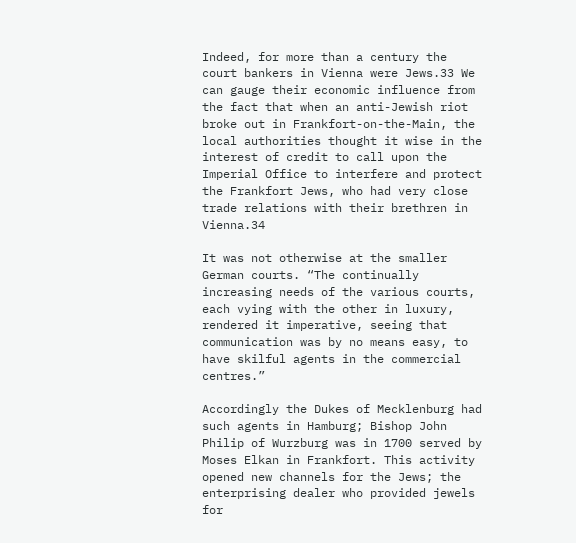Indeed, for more than a century the court bankers in Vienna were Jews.33 We can gauge their economic influence from the fact that when an anti-Jewish riot broke out in Frankfort-on-the-Main, the local authorities thought it wise in the interest of credit to call upon the Imperial Office to interfere and protect the Frankfort Jews, who had very close trade relations with their brethren in Vienna.34

It was not otherwise at the smaller German courts. “The continually increasing needs of the various courts, each vying with the other in luxury, rendered it imperative, seeing that communication was by no means easy, to have skilful agents in the commercial centres.”

Accordingly the Dukes of Mecklenburg had such agents in Hamburg; Bishop John Philip of Wurzburg was in 1700 served by Moses Elkan in Frankfort. This activity opened new channels for the Jews; the enterprising dealer who provided jewels for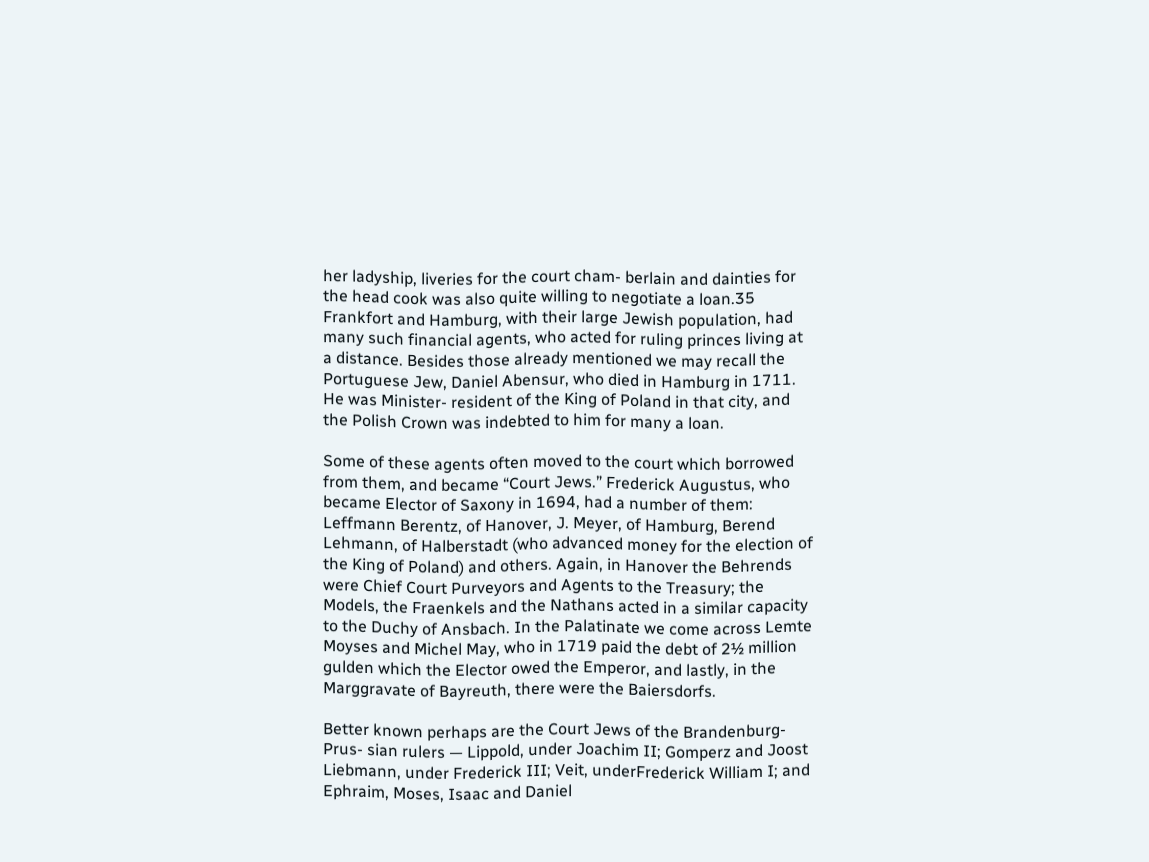her ladyship, liveries for the court cham- berlain and dainties for the head cook was also quite willing to negotiate a loan.35  Frankfort and Hamburg, with their large Jewish population, had many such financial agents, who acted for ruling princes living at a distance. Besides those already mentioned we may recall the Portuguese Jew, Daniel Abensur, who died in Hamburg in 1711. He was Minister- resident of the King of Poland in that city, and the Polish Crown was indebted to him for many a loan.

Some of these agents often moved to the court which borrowed from them, and became “Court Jews.” Frederick Augustus, who became Elector of Saxony in 1694, had a number of them: Leffmann Berentz, of Hanover, J. Meyer, of Hamburg, Berend Lehmann, of Halberstadt (who advanced money for the election of the King of Poland) and others. Again, in Hanover the Behrends were Chief Court Purveyors and Agents to the Treasury; the Models, the Fraenkels and the Nathans acted in a similar capacity to the Duchy of Ansbach. In the Palatinate we come across Lemte Moyses and Michel May, who in 1719 paid the debt of 2½ million gulden which the Elector owed the Emperor, and lastly, in the Marggravate of Bayreuth, there were the Baiersdorfs.

Better known perhaps are the Court Jews of the Brandenburg-Prus- sian rulers — Lippold, under Joachim II; Gomperz and Joost Liebmann, under Frederick III; Veit, underFrederick William I; and Ephraim, Moses, Isaac and Daniel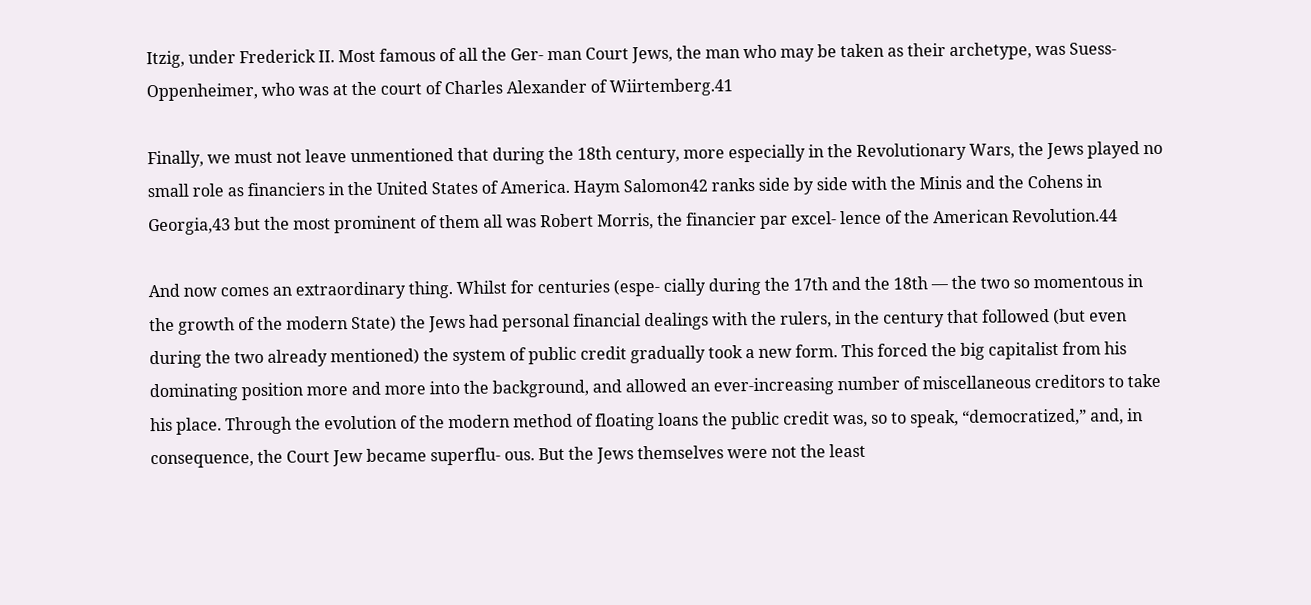Itzig, under Frederick II. Most famous of all the Ger- man Court Jews, the man who may be taken as their archetype, was Suess-Oppenheimer, who was at the court of Charles Alexander of Wiirtemberg.41

Finally, we must not leave unmentioned that during the 18th century, more especially in the Revolutionary Wars, the Jews played no small role as financiers in the United States of America. Haym Salomon42 ranks side by side with the Minis and the Cohens in Georgia,43 but the most prominent of them all was Robert Morris, the financier par excel- lence of the American Revolution.44

And now comes an extraordinary thing. Whilst for centuries (espe- cially during the 17th and the 18th — the two so momentous in the growth of the modern State) the Jews had personal financial dealings with the rulers, in the century that followed (but even during the two already mentioned) the system of public credit gradually took a new form. This forced the big capitalist from his dominating position more and more into the background, and allowed an ever-increasing number of miscellaneous creditors to take his place. Through the evolution of the modern method of floating loans the public credit was, so to speak, “democratized,” and, in consequence, the Court Jew became superflu- ous. But the Jews themselves were not the least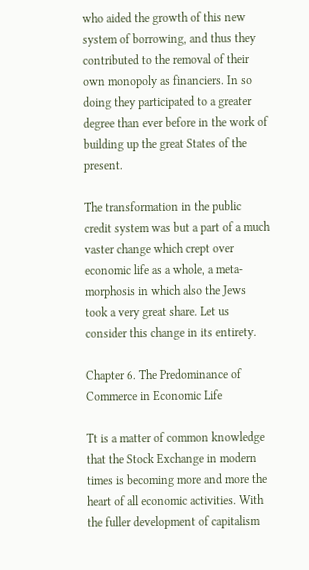who aided the growth of this new system of borrowing, and thus they contributed to the removal of their own monopoly as financiers. In so doing they participated to a greater degree than ever before in the work of building up the great States of the present.

The transformation in the public credit system was but a part of a much vaster change which crept over economic life as a whole, a meta- morphosis in which also the Jews took a very great share. Let us consider this change in its entirety.

Chapter 6. The Predominance of Commerce in Economic Life

Tt is a matter of common knowledge that the Stock Exchange in modern times is becoming more and more the heart of all economic activities. With the fuller development of capitalism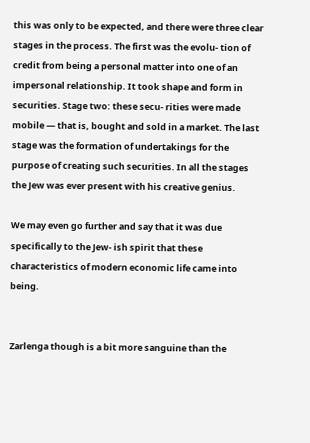this was only to be expected, and there were three clear stages in the process. The first was the evolu- tion of credit from being a personal matter into one of an impersonal relationship. It took shape and form in securities. Stage two: these secu- rities were made mobile — that is, bought and sold in a market. The last stage was the formation of undertakings for the purpose of creating such securities. In all the stages the Jew was ever present with his creative genius.

We may even go further and say that it was due specifically to the Jew- ish spirit that these characteristics of modern economic life came into being.


Zarlenga though is a bit more sanguine than the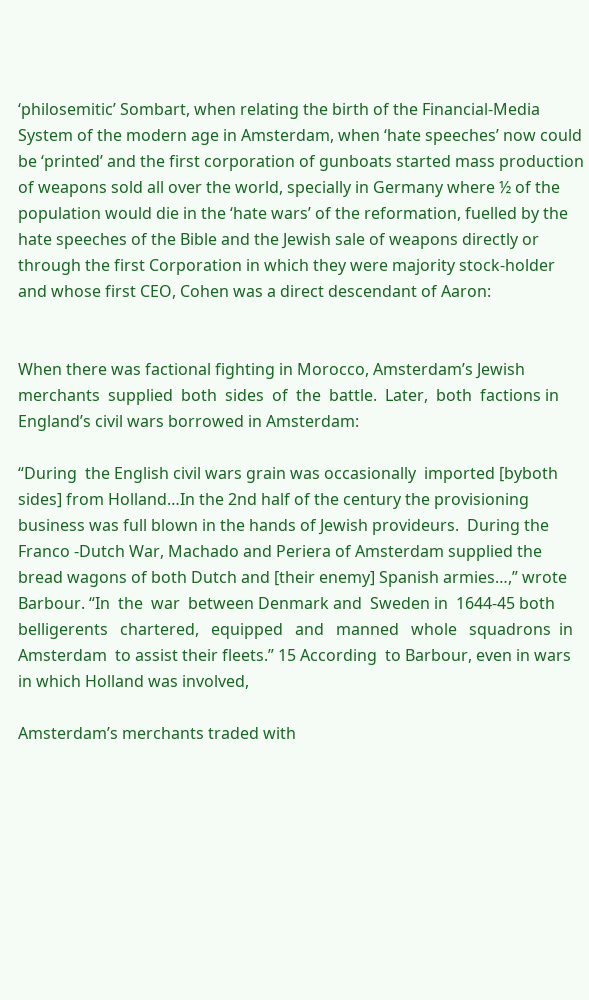‘philosemitic’ Sombart, when relating the birth of the Financial-Media System of the modern age in Amsterdam, when ‘hate speeches’ now could be ‘printed’ and the first corporation of gunboats started mass production of weapons sold all over the world, specially in Germany where ½ of the population would die in the ‘hate wars’ of the reformation, fuelled by the hate speeches of the Bible and the Jewish sale of weapons directly or through the first Corporation in which they were majority stock-holder and whose first CEO, Cohen was a direct descendant of Aaron:


When there was factional fighting in Morocco, Amsterdam’s Jewish merchants  supplied  both  sides  of  the  battle.  Later,  both  factions in England’s civil wars borrowed in Amsterdam:

“During  the English civil wars grain was occasionally  imported [byboth sides] from Holland…In the 2nd half of the century the provisioning business was full blown in the hands of Jewish provideurs.  During the Franco -Dutch War, Machado and Periera of Amsterdam supplied the bread wagons of both Dutch and [their enemy] Spanish armies…,” wrote Barbour. “In  the  war  between Denmark and  Sweden in  1644-45 both belligerents   chartered,   equipped   and   manned   whole   squadrons  in Amsterdam  to assist their fleets.” 15 According  to Barbour, even in wars in which Holland was involved,

Amsterdam’s merchants traded with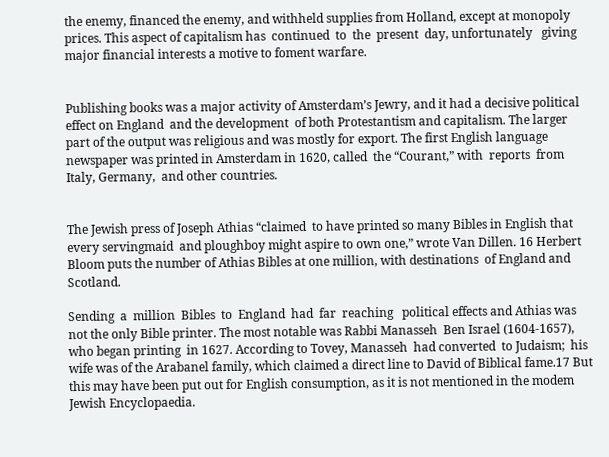the enemy, financed the enemy, and withheld supplies from Holland, except at monopoly prices. This aspect of capitalism has  continued  to  the  present  day, unfortunately   giving major financial interests a motive to foment warfare.


Publishing books was a major activity of Amsterdam’s Jewry, and it had a decisive political  effect on England  and the development  of both Protestantism and capitalism. The larger part of the output was religious and was mostly for export. The first English language newspaper was printed in Amsterdam in 1620, called  the “Courant,” with  reports  from  Italy, Germany,  and other countries.


The Jewish press of Joseph Athias “claimed  to have printed so many Bibles in English that every servingmaid  and ploughboy might aspire to own one,” wrote Van Dillen. 16 Herbert Bloom puts the number of Athias Bibles at one million, with destinations  of England and Scotland.

Sending  a  million  Bibles  to  England  had  far  reaching   political effects and Athias was not the only Bible printer. The most notable was Rabbi Manasseh  Ben Israel (1604-1657),  who began printing  in 1627. According to Tovey, Manasseh  had converted  to Judaism;  his wife was of the Arabanel family, which claimed a direct line to David of Biblical fame.17 But this may have been put out for English consumption, as it is not mentioned in the modem  Jewish Encyclopaedia.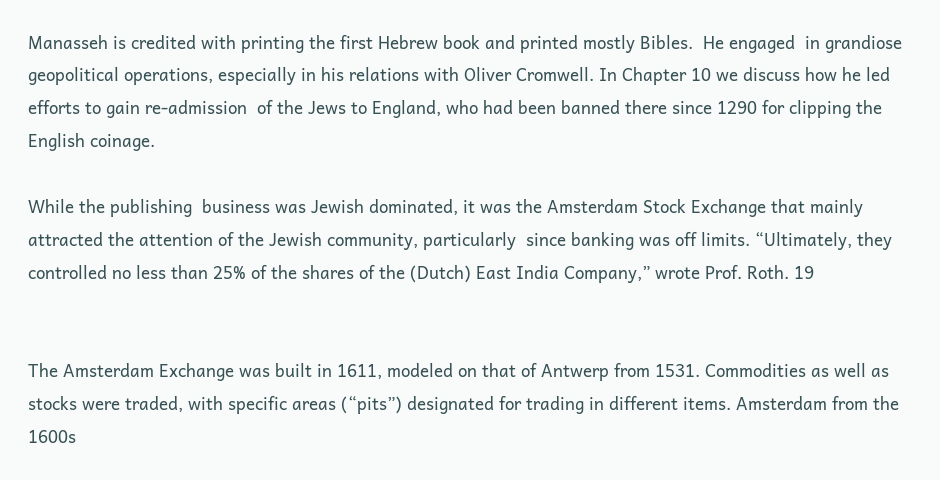Manasseh is credited with printing the first Hebrew book and printed mostly Bibles.  He engaged  in grandiose geopolitical operations, especially in his relations with Oliver Cromwell. In Chapter 10 we discuss how he led efforts to gain re-admission  of the Jews to England, who had been banned there since 1290 for clipping the English coinage.

While the publishing  business was Jewish dominated, it was the Amsterdam Stock Exchange that mainly attracted the attention of the Jewish community, particularly  since banking was off limits. “Ultimately, they controlled no less than 25% of the shares of the (Dutch) East India Company,” wrote Prof. Roth. 19


The Amsterdam Exchange was built in 1611, modeled on that of Antwerp from 1531. Commodities as well as stocks were traded, with specific areas (“pits”) designated for trading in different items. Amsterdam from the 1600s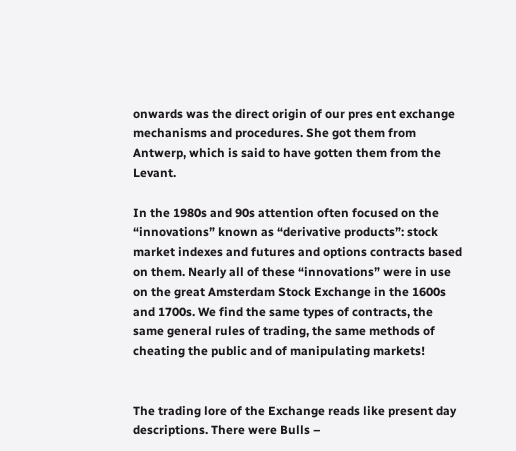onwards was the direct origin of our pres ent exchange mechanisms and procedures. She got them from Antwerp, which is said to have gotten them from the Levant.

In the 1980s and 90s attention often focused on the “innovations” known as “derivative products”: stock market indexes and futures and options contracts based on them. Nearly all of these “innovations” were in use on the great Amsterdam Stock Exchange in the 1600s and 1700s. We find the same types of contracts, the same general rules of trading, the same methods of cheating the public and of manipulating markets!


The trading lore of the Exchange reads like present day descriptions. There were Bulls –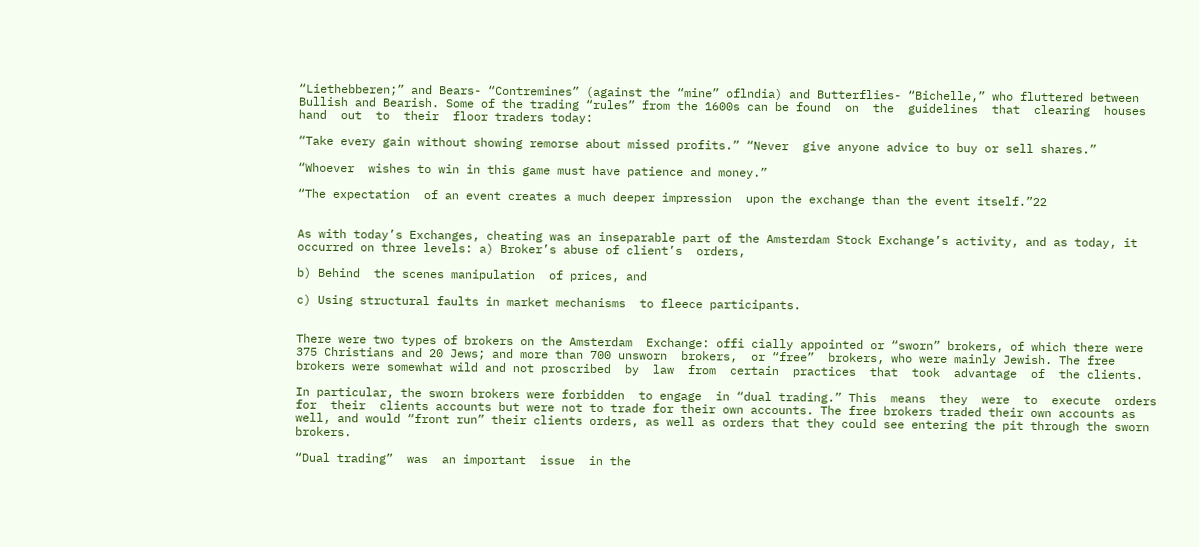“Liethebberen;” and Bears- “Contremines” (against the “mine” oflndia) and Butterflies- “Bichelle,” who fluttered between Bullish and Bearish. Some of the trading “rules” from the 1600s can be found  on  the  guidelines  that  clearing  houses  hand  out  to  their  floor traders today:

“Take every gain without showing remorse about missed profits.” “Never  give anyone advice to buy or sell shares.”

“Whoever  wishes to win in this game must have patience and money.”

“The expectation  of an event creates a much deeper impression  upon the exchange than the event itself.”22


As with today’s Exchanges, cheating was an inseparable part of the Amsterdam Stock Exchange’s activity, and as today, it occurred on three levels: a) Broker’s abuse of client’s  orders,

b) Behind  the scenes manipulation  of prices, and

c) Using structural faults in market mechanisms  to fleece participants.


There were two types of brokers on the Amsterdam  Exchange: offi cially appointed or “sworn” brokers, of which there were 375 Christians and 20 Jews; and more than 700 unsworn  brokers,  or “free”  brokers, who were mainly Jewish. The free brokers were somewhat wild and not proscribed  by  law  from  certain  practices  that  took  advantage  of  the clients.

In particular, the sworn brokers were forbidden  to engage  in “dual trading.” This  means  they  were  to  execute  orders  for  their  clients accounts but were not to trade for their own accounts. The free brokers traded their own accounts as well, and would “front run” their clients orders, as well as orders that they could see entering the pit through the sworn brokers.

“Dual trading”  was  an important  issue  in the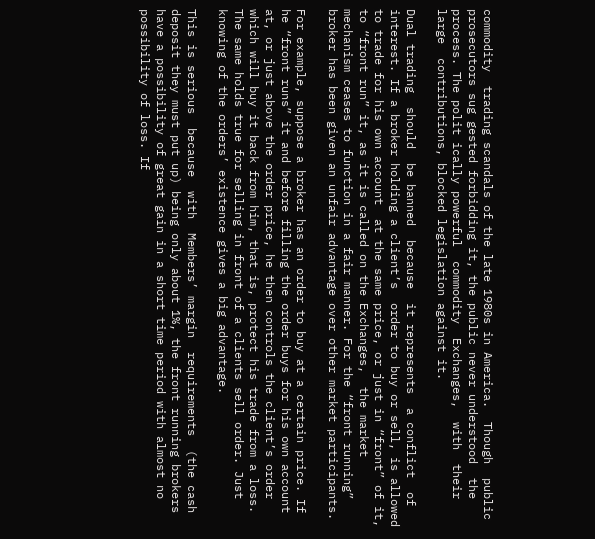commodity  trading scandals of the late 1980s in America.  Though  public prosecutors sug gested forbidding it, the public never understood  the process. The polit ically powerful  commodity  Exchanges,  with  their  large  contributions, blocked legislation against it.

Dual trading  should  be banned  because  it represents  a conflict  of interest. If a broker holding a client’s  order to buy or sell, is allowed to trade for his own account  at the same price, or just in “front” of it, to “front run” it, as it is called on the Exchanges,  the market  mechanism ceases to function in a fair manner. For the “front running” broker has been given an unfair advantage over other market participants.

For example, suppose a broker has an order to buy at a certain price. If he “front runs” it and before filling the order buys for his own account at, or just above the order price, he then controls the client’s order which will buy it back from him, that is, protect his trade from a loss. The same holds true for selling in front of a clients sell order. Just knowing of the orders’ existence gives a big advantage.

This is serious  because  with  Members’ margin  requirements  (the cash deposit they must put up) being only about 1%, the front running brokers have a possibility of great gain in a short time period with almost no possibility of loss. If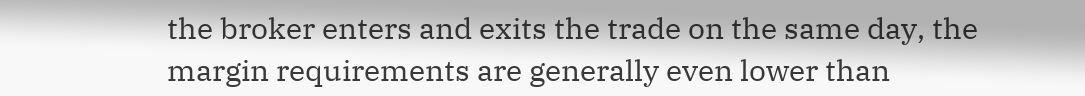the broker enters and exits the trade on the same day, the margin requirements are generally even lower than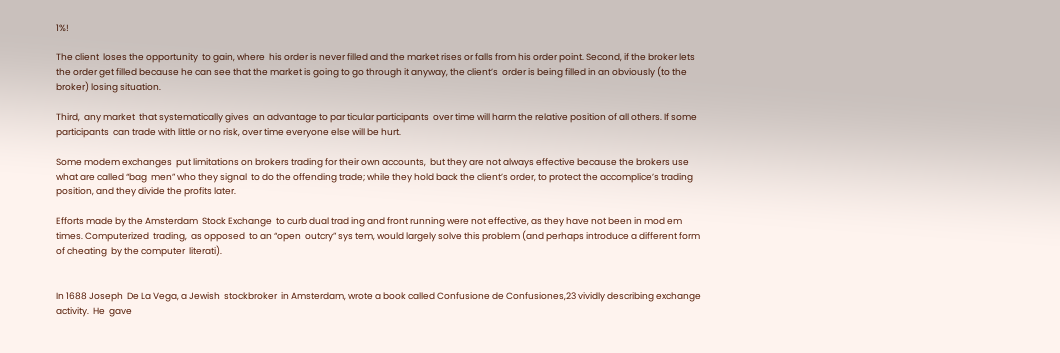1%!

The client  loses the opportunity  to gain, where  his order is never filled and the market rises or falls from his order point. Second, if the broker lets the order get filled because he can see that the market is going to go through it anyway, the client’s  order is being filled in an obviously (to the broker) losing situation.

Third,  any market  that systematically gives  an advantage to par ticular participants  over time will harm the relative position of all others. If some participants  can trade with little or no risk, over time everyone else will be hurt.

Some modem exchanges  put limitations on brokers trading for their own accounts,  but they are not always effective because the brokers use what are called “bag  men” who they signal  to do the offending trade; while they hold back the client’s order, to protect the accomplice’s trading position, and they divide the profits later.

Efforts made by the Amsterdam  Stock Exchange  to curb dual trad ing and front running were not effective, as they have not been in mod em  times. Computerized  trading,  as opposed  to an “open  outcry” sys tem, would largely solve this problem (and perhaps introduce a different form of cheating  by the computer  literati).


In 1688 Joseph  De La Vega, a Jewish  stockbroker  in Amsterdam, wrote a book called Confusione de Confusiones,23 vividly describing exchange  activity.  He  gave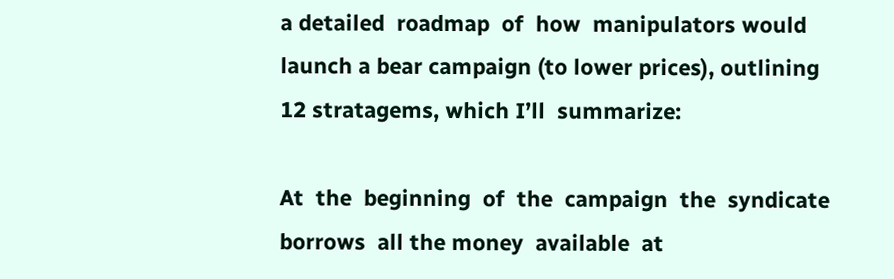a detailed  roadmap  of  how  manipulators would launch a bear campaign (to lower prices), outlining 12 stratagems, which I’ll  summarize:

At  the  beginning  of  the  campaign  the  syndicate  borrows  all the money  available  at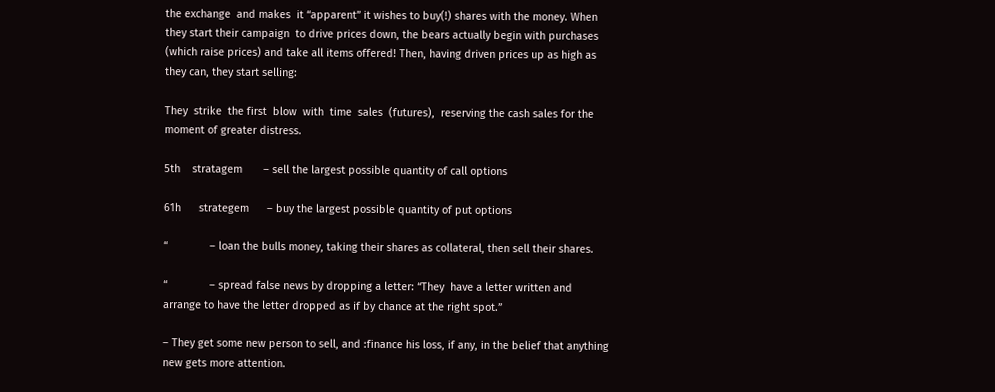the exchange  and makes  it “apparent” it wishes to buy(!) shares with the money. When they start their campaign  to drive prices down, the bears actually begin with purchases (which raise prices) and take all items offered! Then, having driven prices up as high as they can, they start selling:

They  strike  the first  blow  with  time  sales  (futures),  reserving the cash sales for the moment of greater distress.

5th    stratagem       – sell the largest possible quantity of call options

61h      strategem      – buy the largest possible quantity of put options

“              – loan the bulls money, taking their shares as collateral, then sell their shares.

“              – spread false news by dropping a letter: “They  have a letter written and arrange to have the letter dropped as if by chance at the right spot.”

– They get some new person to sell, and :finance his loss, if any, in the belief that anything new gets more attention.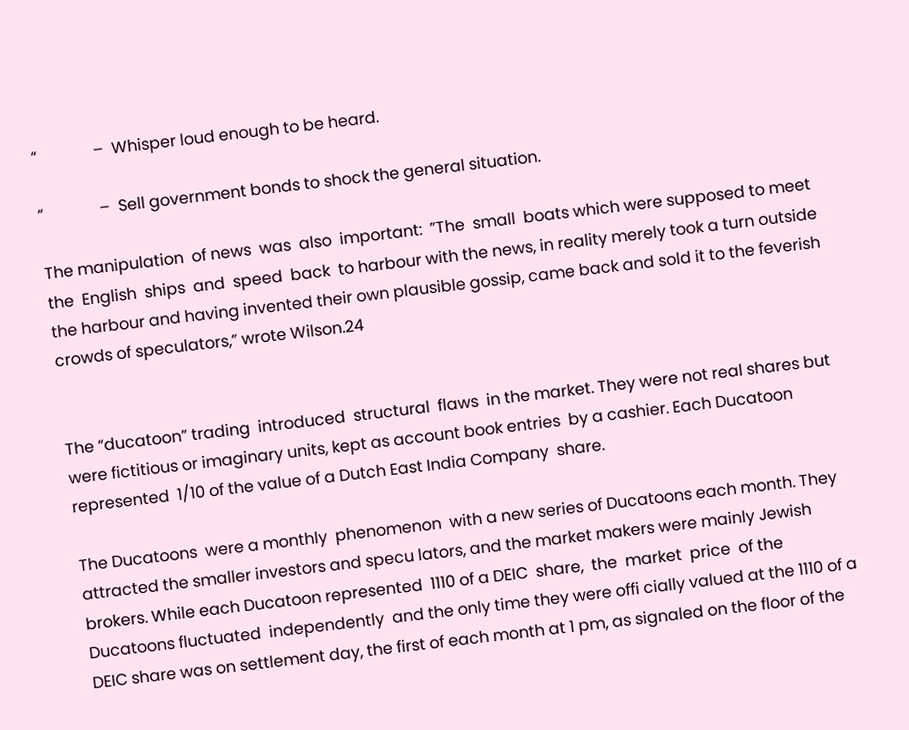“              –  Whisper loud enough to be heard.

“              –  Sell government bonds to shock the general situation.

The manipulation  of news  was  also  important:  ”The  small  boats which were supposed to meet  the  English  ships  and  speed  back  to harbour with the news, in reality merely took a turn outside the harbour and having invented their own plausible gossip, came back and sold it to the feverish crowds of speculators,” wrote Wilson.24


The “ducatoon” trading  introduced  structural  flaws  in the market. They were not real shares but were fictitious or imaginary units, kept as account book entries  by a cashier. Each Ducatoon  represented  1/10 of the value of a Dutch East India Company  share.

The Ducatoons  were a monthly  phenomenon  with a new series of Ducatoons each month. They attracted the smaller investors and specu lators, and the market makers were mainly Jewish brokers. While each Ducatoon represented  1110 of a DEIC  share,  the  market  price  of the Ducatoons fluctuated  independently  and the only time they were offi cially valued at the 1110 of a DEIC share was on settlement day, the first of each month at 1 pm, as signaled on the floor of the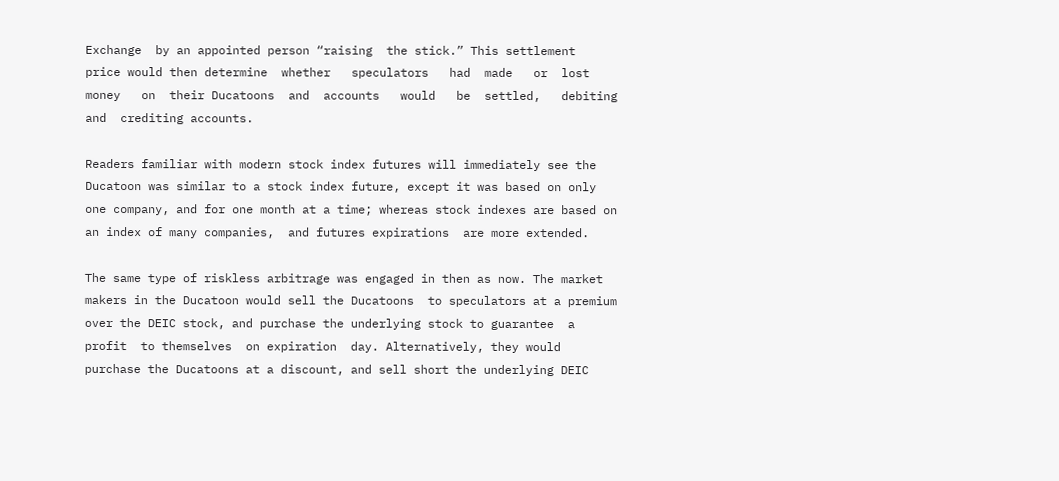Exchange  by an appointed person “raising  the stick.” This settlement  price would then determine  whether   speculators   had  made   or  lost  money   on  their Ducatoons  and  accounts   would   be  settled,   debiting   and  crediting accounts.

Readers familiar with modern stock index futures will immediately see the Ducatoon was similar to a stock index future, except it was based on only one company, and for one month at a time; whereas stock indexes are based on an index of many companies,  and futures expirations  are more extended.

The same type of riskless arbitrage was engaged in then as now. The market makers in the Ducatoon would sell the Ducatoons  to speculators at a premium over the DEIC stock, and purchase the underlying stock to guarantee  a profit  to themselves  on expiration  day. Alternatively, they would purchase the Ducatoons at a discount, and sell short the underlying DEIC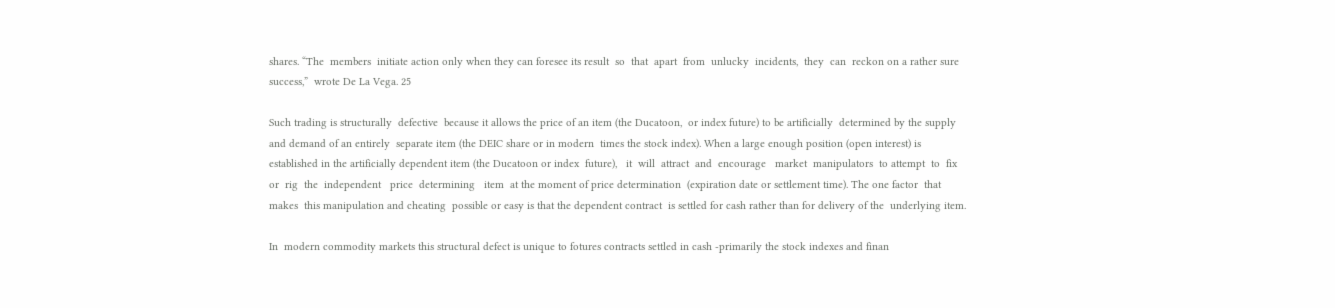shares. “The  members  initiate action only when they can foresee its result  so  that  apart  from  unlucky  incidents,  they  can  reckon on a rather sure success,”  wrote De La Vega. 25

Such trading is structurally  defective  because it allows the price of an item (the Ducatoon,  or index future) to be artificially  determined by the supply and demand of an entirely  separate item (the DEIC share or in modern  times the stock index). When a large enough position (open interest) is established in the artificially dependent item (the Ducatoon or index  future),   it  will  attract  and  encourage   market  manipulators  to attempt  to  fix  or  rig  the  independent   price  determining   item  at the moment of price determination  (expiration date or settlement time). The one factor  that makes  this manipulation and cheating  possible or easy is that the dependent contract  is settled for cash rather than for delivery of the  underlying item.

In  modern commodity markets this structural defect is unique to fotures contracts settled in cash -primarily the stock indexes and finan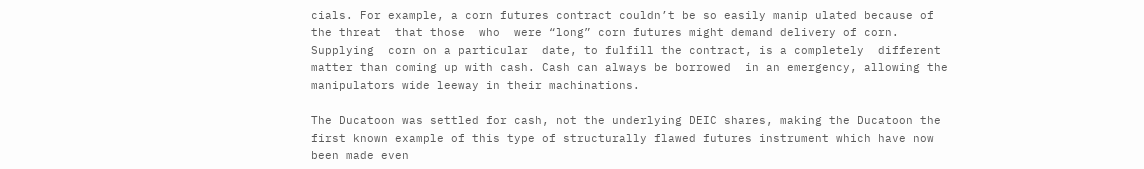cials. For example, a corn futures contract couldn’t be so easily manip ulated because of the threat  that those  who  were “long” corn futures might demand delivery of corn. Supplying  corn on a particular  date, to fulfill the contract, is a completely  different matter than coming up with cash. Cash can always be borrowed  in an emergency, allowing the manipulators wide leeway in their machinations.

The Ducatoon was settled for cash, not the underlying DEIC shares, making the Ducatoon the first known example of this type of structurally flawed futures instrument which have now been made even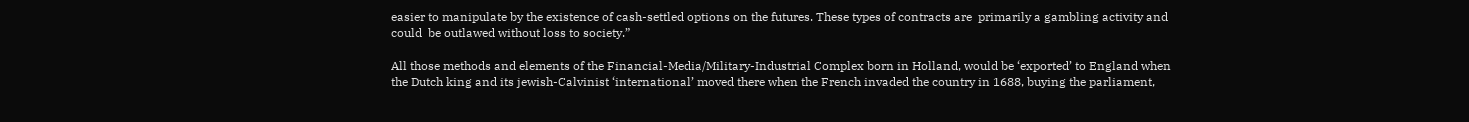easier to manipulate by the existence of cash-settled options on the futures. These types of contracts are  primarily a gambling activity and  could  be outlawed without loss to society.”

All those methods and elements of the Financial-Media/Military-Industrial Complex born in Holland, would be ‘exported’ to England when the Dutch king and its jewish-Calvinist ‘international’ moved there when the French invaded the country in 1688, buying the parliament,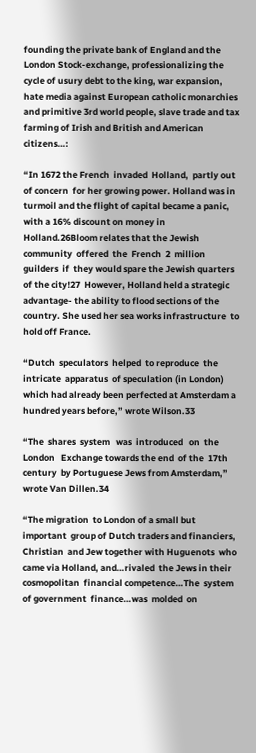founding the private bank of England and the London Stock-exchange, professionalizing the cycle of usury debt to the king, war expansion, hate media against European catholic monarchies and primitive 3rd world people, slave trade and tax farming of Irish and British and American citizens…:

“In 1672 the French  invaded  Holland,  partly out of concern  for her growing power. Holland was in turmoil and the flight of capital became a panic, with a 16% discount on money in Holland.26Bloom relates that the Jewish community  offered  the  French  2  million  guilders  if  they would spare the Jewish quarters of the city!27  However, Holland held a strategic advantage- the ability to flood sections of the country. She used her sea works infrastructure  to hold off France.

“Dutch  speculators  helped  to reproduce  the intricate  apparatus  of speculation (in London) which had already been perfected at Amsterdam a hundred years before,” wrote Wilson.33

“The  shares  system   was  introduced   on  the  London   Exchange towards the end  of the  17th  century  by Portuguese Jews from Amsterdam,” wrote Van Dillen.34

“The migration  to London of a small but important  group of Dutch traders and financiers,  Christian  and Jew together with Huguenots  who came via Holland, and…rivaled  the Jews in their cosmopolitan  financial competence…The  system  of government  finance…was  molded  on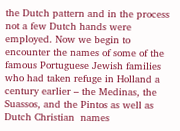the Dutch pattern and in the process not a few Dutch hands were employed. Now we begin to encounter the names of some of the famous Portuguese Jewish families who had taken refuge in Holland a century earlier – the Medinas, the Suassos, and the Pintos as well as Dutch Christian  names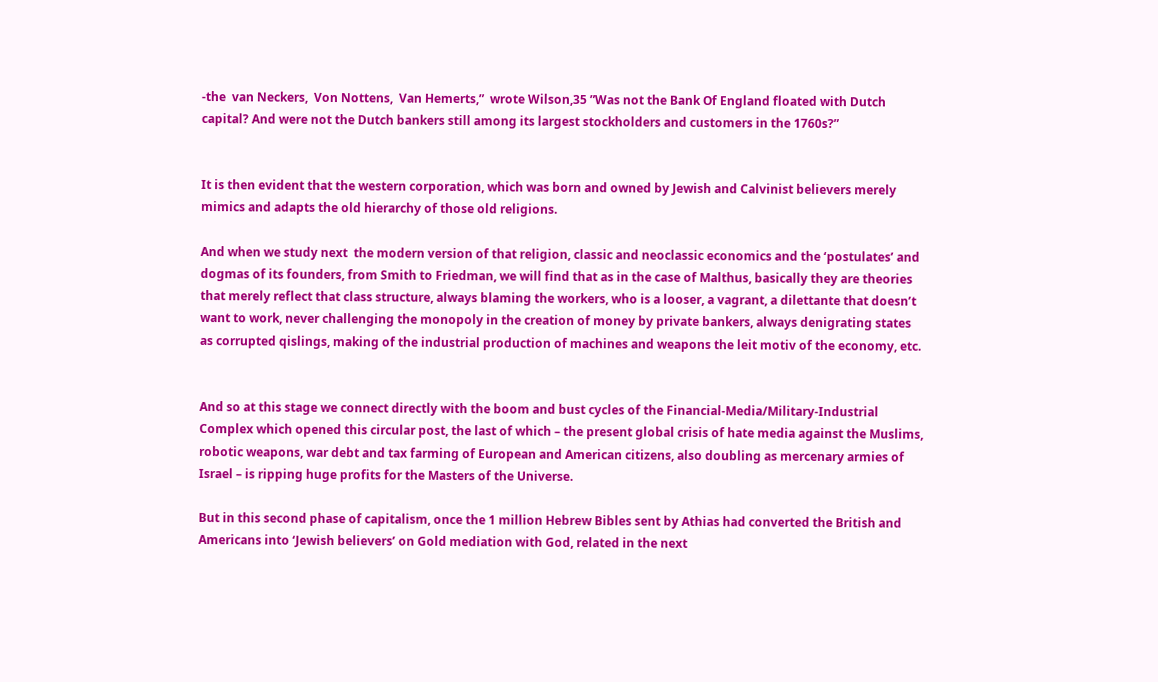-the  van Neckers,  Von Nottens,  Van Hemerts,”  wrote Wilson,35 ”Was not the Bank Of England floated with Dutch capital? And were not the Dutch bankers still among its largest stockholders and customers in the 1760s?”


It is then evident that the western corporation, which was born and owned by Jewish and Calvinist believers merely mimics and adapts the old hierarchy of those old religions.

And when we study next  the modern version of that religion, classic and neoclassic economics and the ‘postulates’ and dogmas of its founders, from Smith to Friedman, we will find that as in the case of Malthus, basically they are theories that merely reflect that class structure, always blaming the workers, who is a looser, a vagrant, a dilettante that doesn’t want to work, never challenging the monopoly in the creation of money by private bankers, always denigrating states as corrupted qislings, making of the industrial production of machines and weapons the leit motiv of the economy, etc.


And so at this stage we connect directly with the boom and bust cycles of the Financial-Media/Military-Industrial Complex which opened this circular post, the last of which – the present global crisis of hate media against the Muslims, robotic weapons, war debt and tax farming of European and American citizens, also doubling as mercenary armies of Israel – is ripping huge profits for the Masters of the Universe.

But in this second phase of capitalism, once the 1 million Hebrew Bibles sent by Athias had converted the British and Americans into ‘Jewish believers’ on Gold mediation with God, related in the next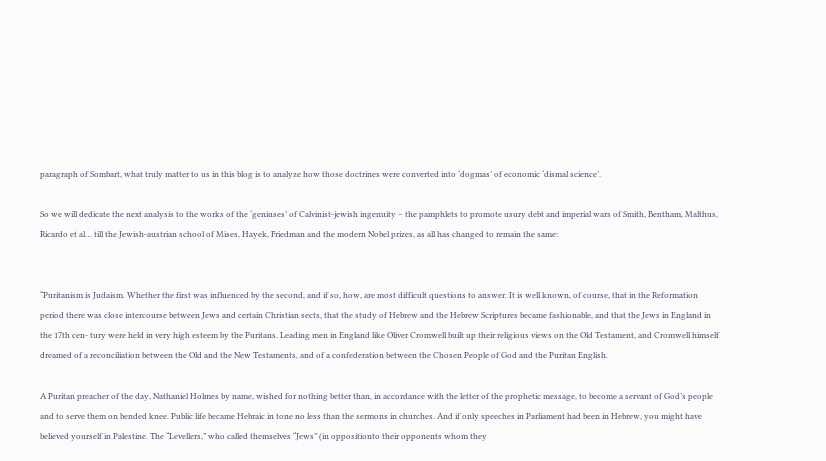paragraph of Sombart, what truly matter to us in this blog is to analyze how those doctrines were converted into ‘dogmas’ of economic ‘dismal science’.

So we will dedicate the next analysis to the works of the ‘geniuses’ of Calvinist-jewish ingenuity – the pamphlets to promote usury debt and imperial wars of Smith, Bentham, Malthus, Ricardo et al… till the Jewish-austrian school of Mises, Hayek, Friedman and the modern Nobel prizes, as all has changed to remain the same:


“Puritanism is Judaism. Whether the first was influenced by the second, and if so, how, are most difficult questions to answer. It is well known, of course, that in the Reformation period there was close intercourse between Jews and certain Christian sects, that the study of Hebrew and the Hebrew Scriptures became fashionable, and that the Jews in England in the 17th cen- tury were held in very high esteem by the Puritans. Leading men in England like Oliver Cromwell built up their religious views on the Old Testament, and Cromwell himself dreamed of a reconciliation between the Old and the New Testaments, and of a confederation between the Chosen People of God and the Puritan English.

A Puritan preacher of the day, Nathaniel Holmes by name, wished for nothing better than, in accordance with the letter of the prophetic message, to become a servant of God’s people and to serve them on bended knee. Public life became Hebraic in tone no less than the sermons in churches. And if only speeches in Parliament had been in Hebrew, you might have believed yourself in Palestine. The “Levellers,” who called themselves “Jews” (in oppositionto their opponents whom they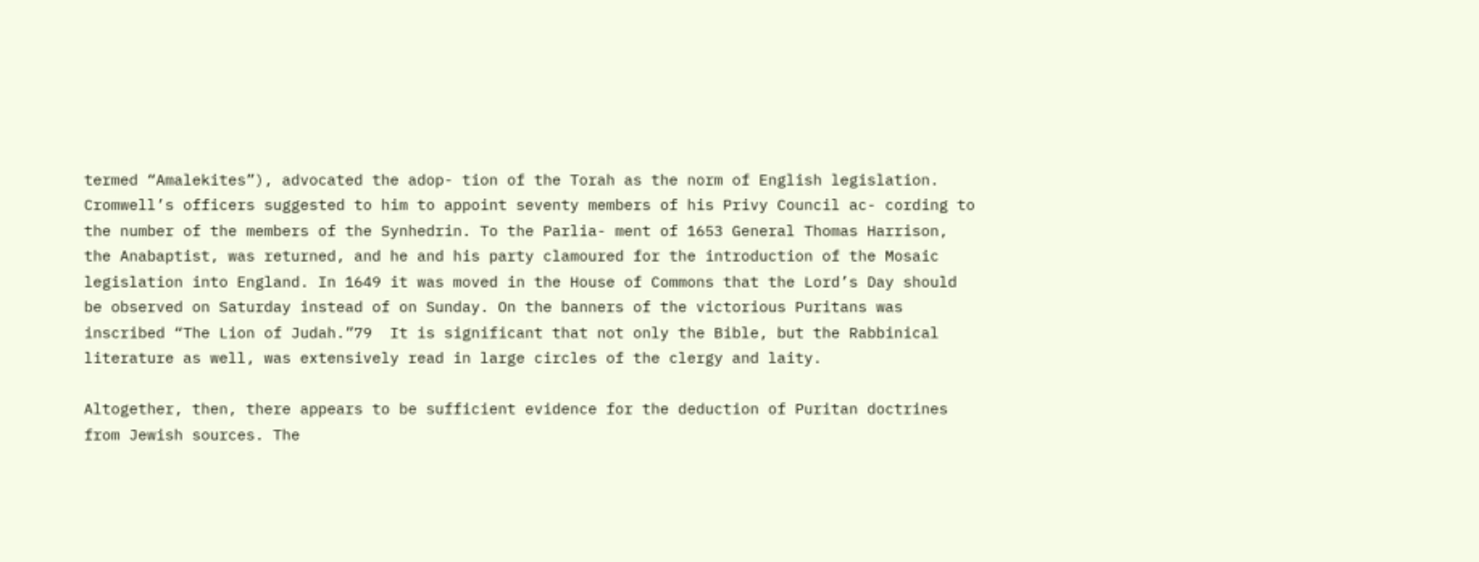termed “Amalekites”), advocated the adop- tion of the Torah as the norm of English legislation. Cromwell’s officers suggested to him to appoint seventy members of his Privy Council ac- cording to the number of the members of the Synhedrin. To the Parlia- ment of 1653 General Thomas Harrison, the Anabaptist, was returned, and he and his party clamoured for the introduction of the Mosaic legislation into England. In 1649 it was moved in the House of Commons that the Lord’s Day should be observed on Saturday instead of on Sunday. On the banners of the victorious Puritans was inscribed “The Lion of Judah.”79  It is significant that not only the Bible, but the Rabbinical literature as well, was extensively read in large circles of the clergy and laity.

Altogether, then, there appears to be sufficient evidence for the deduction of Puritan doctrines from Jewish sources. The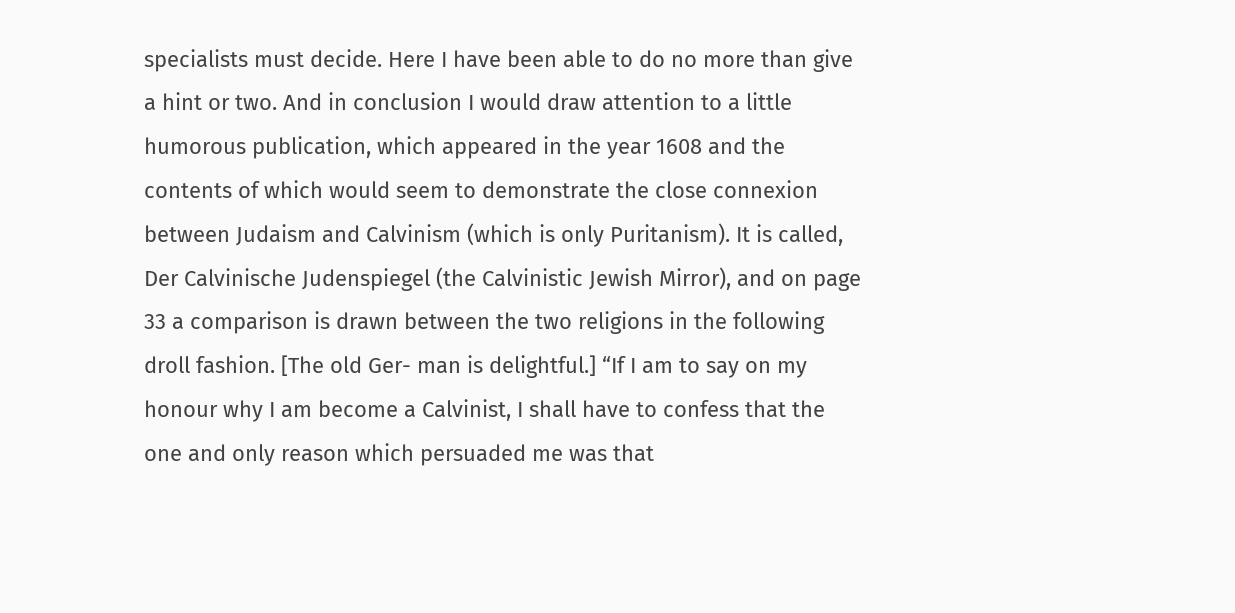specialists must decide. Here I have been able to do no more than give a hint or two. And in conclusion I would draw attention to a little humorous publication, which appeared in the year 1608 and the contents of which would seem to demonstrate the close connexion between Judaism and Calvinism (which is only Puritanism). It is called, Der Calvinische Judenspiegel (the Calvinistic Jewish Mirror), and on page 33 a comparison is drawn between the two religions in the following droll fashion. [The old Ger- man is delightful.] “If I am to say on my honour why I am become a Calvinist, I shall have to confess that the one and only reason which persuaded me was that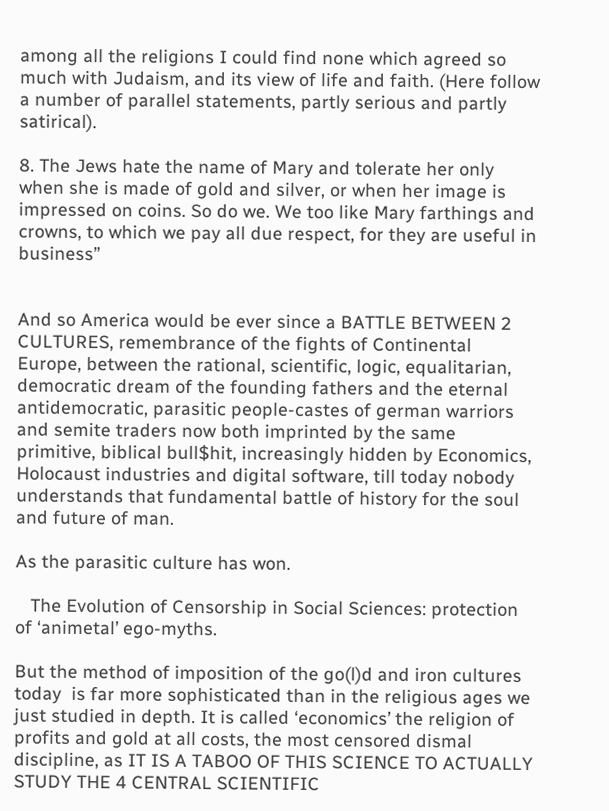among all the religions I could find none which agreed so much with Judaism, and its view of life and faith. (Here follow a number of parallel statements, partly serious and partly satirical).

8. The Jews hate the name of Mary and tolerate her only when she is made of gold and silver, or when her image is impressed on coins. So do we. We too like Mary farthings and crowns, to which we pay all due respect, for they are useful in business”


And so America would be ever since a BATTLE BETWEEN 2 CULTURES, remembrance of the fights of Continental Europe, between the rational, scientific, logic, equalitarian, democratic dream of the founding fathers and the eternal antidemocratic, parasitic people-castes of german warriors and semite traders now both imprinted by the same primitive, biblical bull$hit, increasingly hidden by Economics, Holocaust industries and digital software, till today nobody understands that fundamental battle of history for the soul and future of man.

As the parasitic culture has won.

   The Evolution of Censorship in Social Sciences: protection of ‘animetal’ ego-myths.

But the method of imposition of the go(l)d and iron cultures today  is far more sophisticated than in the religious ages we just studied in depth. It is called ‘economics’ the religion of profits and gold at all costs, the most censored dismal discipline, as IT IS A TABOO OF THIS SCIENCE TO ACTUALLY STUDY THE 4 CENTRAL SCIENTIFIC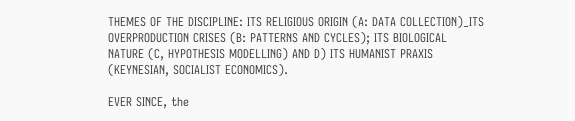THEMES OF THE DISCIPLINE: ITS RELIGIOUS ORIGIN (A: DATA COLLECTION)_ITS OVERPRODUCTION CRISES (B: PATTERNS AND CYCLES); ITS BIOLOGICAL NATURE (C, HYPOTHESIS MODELLING) AND D) ITS HUMANIST PRAXIS (KEYNESIAN, SOCIALIST ECONOMICS).

EVER SINCE, the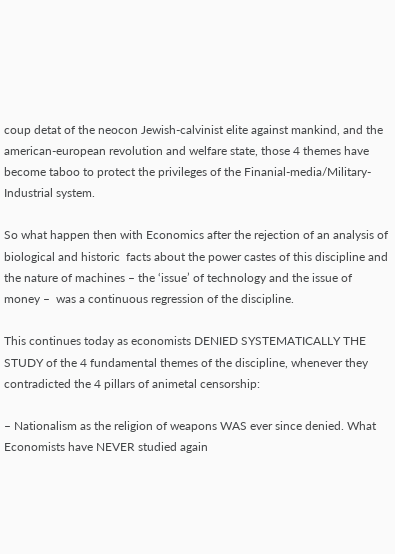coup detat of the neocon Jewish-calvinist elite against mankind, and the american-european revolution and welfare state, those 4 themes have become taboo to protect the privileges of the Finanial-media/Military-Industrial system.

So what happen then with Economics after the rejection of an analysis of biological and historic  facts about the power castes of this discipline and the nature of machines – the ‘issue’ of technology and the issue of money –  was a continuous regression of the discipline.

This continues today as economists DENIED SYSTEMATICALLY THE STUDY of the 4 fundamental themes of the discipline, whenever they contradicted the 4 pillars of animetal censorship:

– Nationalism as the religion of weapons WAS ever since denied. What Economists have NEVER studied again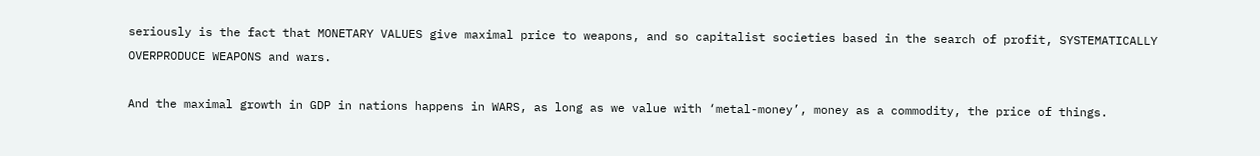seriously is the fact that MONETARY VALUES give maximal price to weapons, and so capitalist societies based in the search of profit, SYSTEMATICALLY OVERPRODUCE WEAPONS and wars.

And the maximal growth in GDP in nations happens in WARS, as long as we value with ‘metal-money’, money as a commodity, the price of things.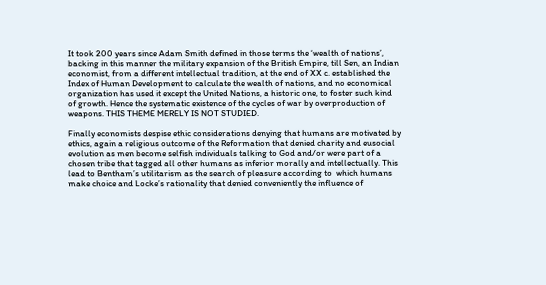It took 200 years since Adam Smith defined in those terms the ‘wealth of nations’, backing in this manner the military expansion of the British Empire, till Sen, an Indian economist, from a different intellectual tradition, at the end of XX c. established the Index of Human Development to calculate the wealth of nations, and no economical organization has used it except the United Nations, a historic one, to foster such kind of growth. Hence the systematic existence of the cycles of war by overproduction of weapons. THIS THEME MERELY IS NOT STUDIED.

Finally economists despise ethic considerations denying that humans are motivated by ethics, again a religious outcome of the Reformation that denied charity and eusocial evolution as men become selfish individuals talking to God and/or were part of a chosen tribe that tagged all other humans as inferior morally and intellectually. This lead to Bentham’s utilitarism as the search of pleasure according to  which humans make choice and Locke’s rationality that denied conveniently the influence of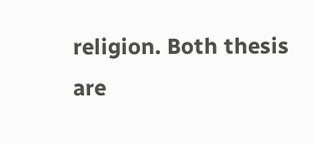religion. Both thesis are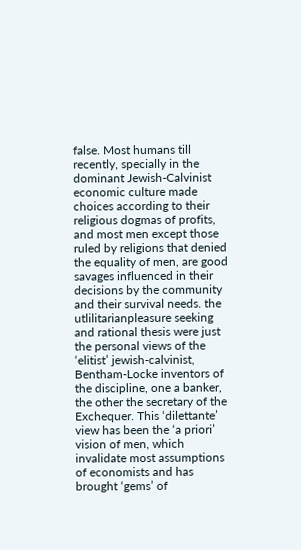false. Most humans till recently, specially in the dominant Jewish-Calvinist economic culture made choices according to their religious dogmas of profits, and most men except those ruled by religions that denied the equality of men, are good savages influenced in their decisions by the community and their survival needs. the utlilitarianpleasure seeking and rational thesis were just the personal views of the ‘elitist’ jewish-calvinist, Bentham-Locke inventors of the discipline, one a banker, the other the secretary of the Exchequer. This ‘dilettante’ view has been the ‘a priori’ vision of men, which invalidate most assumptions of economists and has brought ‘gems’ of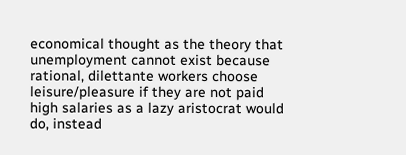economical thought as the theory that unemployment cannot exist because rational, dilettante workers choose leisure/pleasure if they are not paid high salaries as a lazy aristocrat would do, instead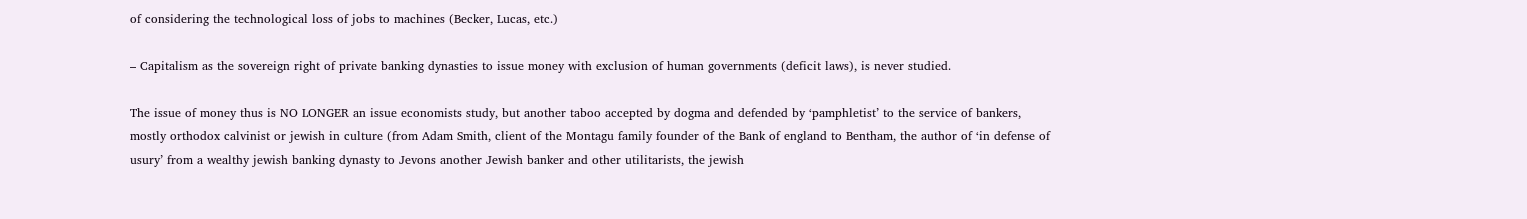of considering the technological loss of jobs to machines (Becker, Lucas, etc.)

– Capitalism as the sovereign right of private banking dynasties to issue money with exclusion of human governments (deficit laws), is never studied.

The issue of money thus is NO LONGER an issue economists study, but another taboo accepted by dogma and defended by ‘pamphletist’ to the service of bankers, mostly orthodox calvinist or jewish in culture (from Adam Smith, client of the Montagu family founder of the Bank of england to Bentham, the author of ‘in defense of usury’ from a wealthy jewish banking dynasty to Jevons another Jewish banker and other utilitarists, the jewish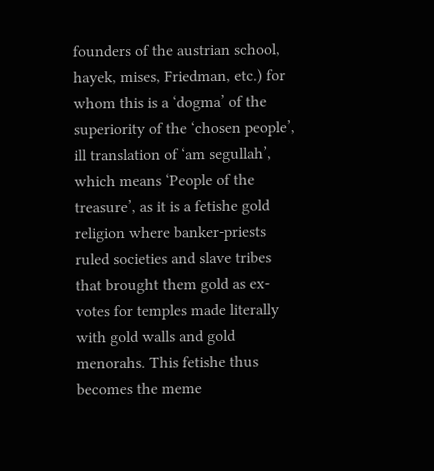founders of the austrian school, hayek, mises, Friedman, etc.) for whom this is a ‘dogma’ of the superiority of the ‘chosen people’, ill translation of ‘am segullah’, which means ‘People of the treasure’, as it is a fetishe gold religion where banker-priests ruled societies and slave tribes that brought them gold as ex-votes for temples made literally with gold walls and gold menorahs. This fetishe thus becomes the meme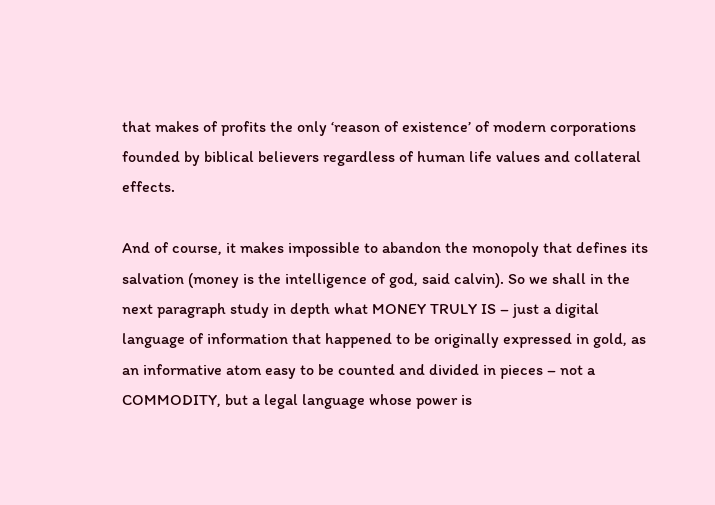that makes of profits the only ‘reason of existence’ of modern corporations founded by biblical believers regardless of human life values and collateral effects.

And of course, it makes impossible to abandon the monopoly that defines its salvation (money is the intelligence of god, said calvin). So we shall in the next paragraph study in depth what MONEY TRULY IS – just a digital language of information that happened to be originally expressed in gold, as an informative atom easy to be counted and divided in pieces – not a COMMODITY, but a legal language whose power is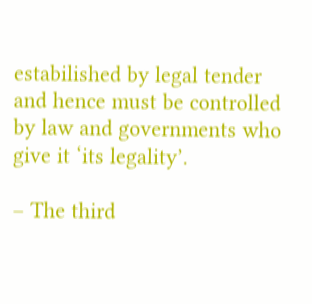estabilished by legal tender and hence must be controlled by law and governments who give it ‘its legality’.

– The third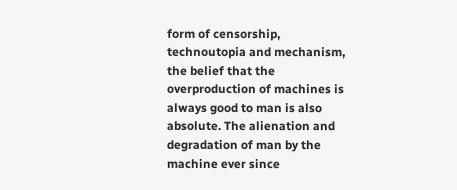form of censorship, technoutopia and mechanism, the belief that the overproduction of machines is always good to man is also absolute. The alienation and degradation of man by the machine ever since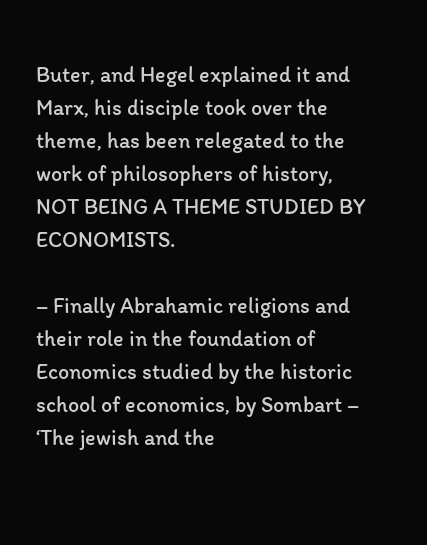Buter, and Hegel explained it and Marx, his disciple took over the theme, has been relegated to the work of philosophers of history, NOT BEING A THEME STUDIED BY ECONOMISTS.

– Finally Abrahamic religions and their role in the foundation of Economics studied by the historic school of economics, by Sombart – ‘The jewish and the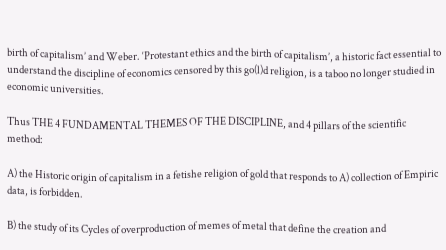birth of capitalism’ and Weber. ‘Protestant ethics and the birth of capitalism’, a historic fact essential to understand the discipline of economics censored by this go(l)d religion, is a taboo no longer studied in economic universities.

Thus THE 4 FUNDAMENTAL THEMES OF THE DISCIPLINE, and 4 pillars of the scientific method:

A) the Historic origin of capitalism in a fetishe religion of gold that responds to A) collection of Empiric data, is forbidden.

B) the study of its Cycles of overproduction of memes of metal that define the creation and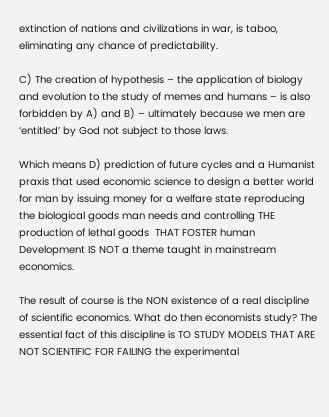extinction of nations and civilizations in war, is taboo, eliminating any chance of predictability.

C) The creation of hypothesis – the application of biology and evolution to the study of memes and humans – is also forbidden by A) and B) – ultimately because we men are ‘entitled’ by God not subject to those laws.

Which means D) prediction of future cycles and a Humanist praxis that used economic science to design a better world for man by issuing money for a welfare state reproducing the biological goods man needs and controlling THE production of lethal goods  THAT FOSTER human Development IS NOT a theme taught in mainstream economics.

The result of course is the NON existence of a real discipline of scientific economics. What do then economists study? The essential fact of this discipline is TO STUDY MODELS THAT ARE NOT SCIENTIFIC FOR FAILING the experimental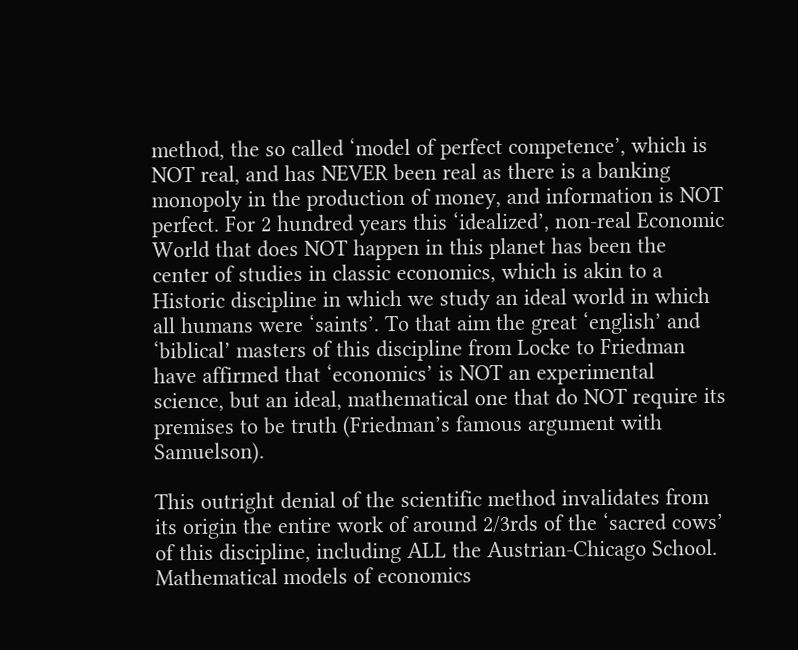method, the so called ‘model of perfect competence’, which is NOT real, and has NEVER been real as there is a banking monopoly in the production of money, and information is NOT perfect. For 2 hundred years this ‘idealized’, non-real Economic World that does NOT happen in this planet has been the center of studies in classic economics, which is akin to a Historic discipline in which we study an ideal world in which all humans were ‘saints’. To that aim the great ‘english’ and ‘biblical’ masters of this discipline from Locke to Friedman have affirmed that ‘economics’ is NOT an experimental science, but an ideal, mathematical one that do NOT require its premises to be truth (Friedman’s famous argument with Samuelson).

This outright denial of the scientific method invalidates from its origin the entire work of around 2/3rds of the ‘sacred cows’ of this discipline, including ALL the Austrian-Chicago School.  Mathematical models of economics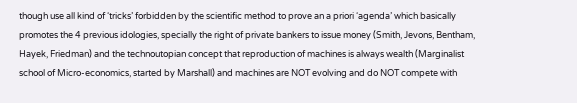though use all kind of ‘tricks’ forbidden by the scientific method to prove an a priori ‘agenda’ which basically promotes the 4 previous idologies, specially the right of private bankers to issue money (Smith, Jevons, Bentham, Hayek, Friedman) and the technoutopian concept that reproduction of machines is always wealth (Marginalist school of Micro-economics, started by Marshall) and machines are NOT evolving and do NOT compete with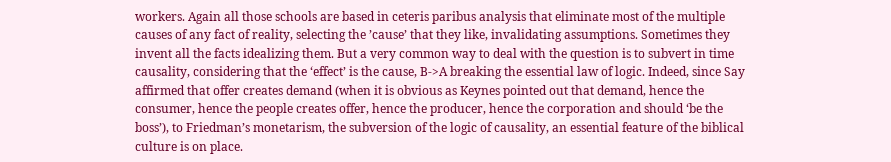workers. Again all those schools are based in ceteris paribus analysis that eliminate most of the multiple causes of any fact of reality, selecting the ’cause’ that they like, invalidating assumptions. Sometimes they invent all the facts idealizing them. But a very common way to deal with the question is to subvert in time causality, considering that the ‘effect’ is the cause, B->A breaking the essential law of logic. Indeed, since Say affirmed that offer creates demand (when it is obvious as Keynes pointed out that demand, hence the consumer, hence the people creates offer, hence the producer, hence the corporation and should ‘be the boss’), to Friedman’s monetarism, the subversion of the logic of causality, an essential feature of the biblical culture is on place.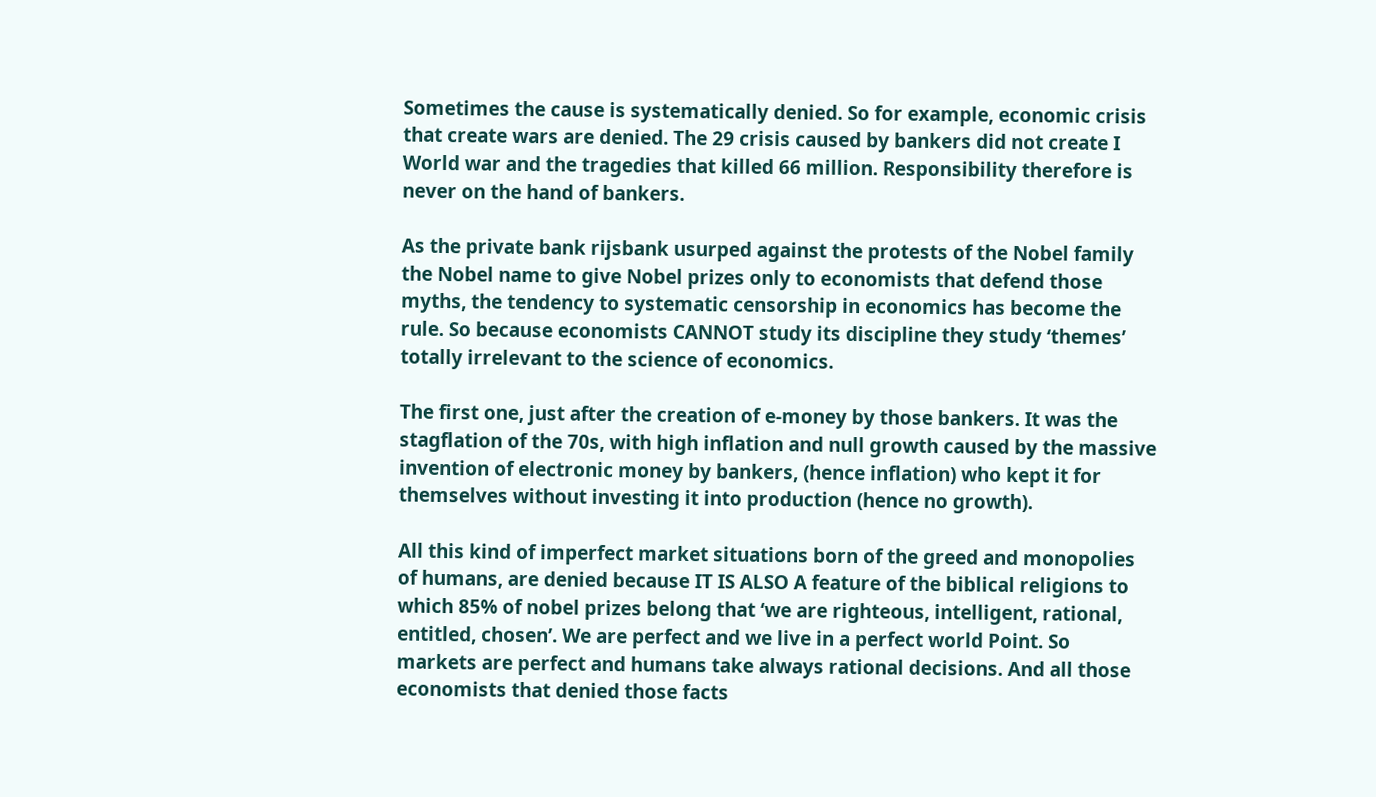Sometimes the cause is systematically denied. So for example, economic crisis that create wars are denied. The 29 crisis caused by bankers did not create I World war and the tragedies that killed 66 million. Responsibility therefore is never on the hand of bankers.

As the private bank rijsbank usurped against the protests of the Nobel family the Nobel name to give Nobel prizes only to economists that defend those myths, the tendency to systematic censorship in economics has become the rule. So because economists CANNOT study its discipline they study ‘themes’ totally irrelevant to the science of economics.

The first one, just after the creation of e-money by those bankers. It was the stagflation of the 70s, with high inflation and null growth caused by the massive invention of electronic money by bankers, (hence inflation) who kept it for themselves without investing it into production (hence no growth).

All this kind of imperfect market situations born of the greed and monopolies of humans, are denied because IT IS ALSO A feature of the biblical religions to which 85% of nobel prizes belong that ‘we are righteous, intelligent, rational, entitled, chosen’. We are perfect and we live in a perfect world Point. So markets are perfect and humans take always rational decisions. And all those economists that denied those facts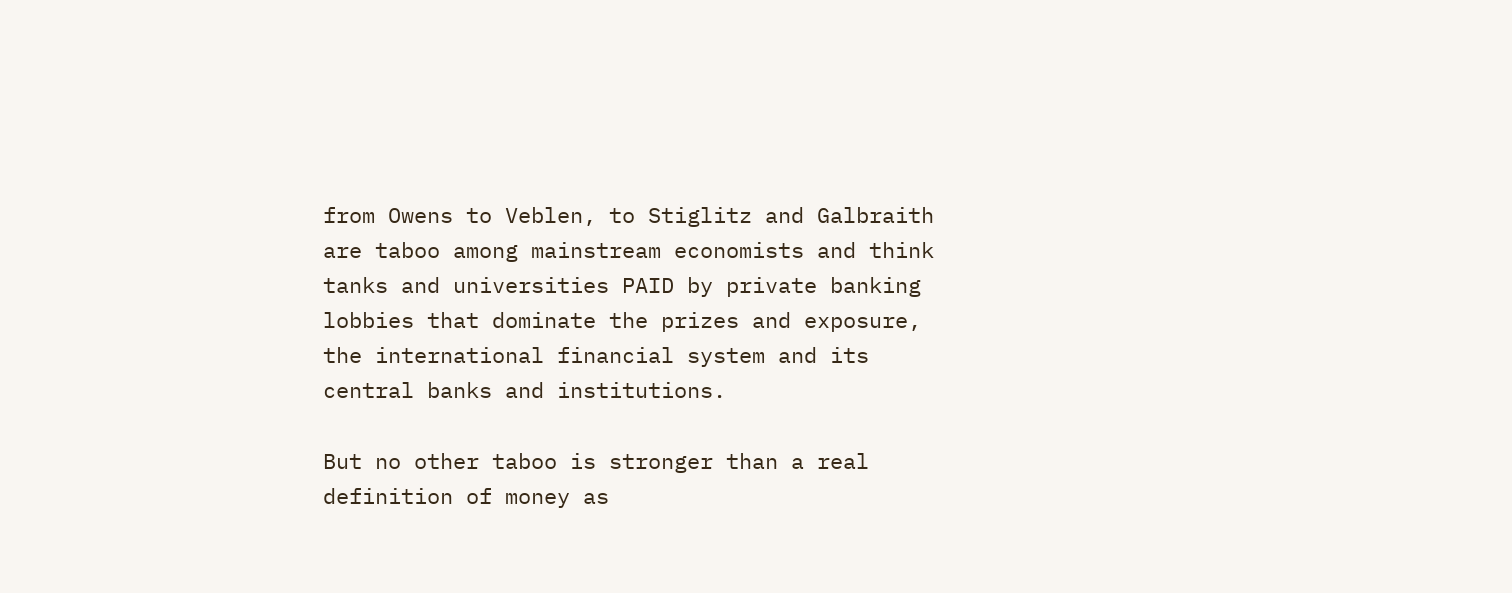from Owens to Veblen, to Stiglitz and Galbraith are taboo among mainstream economists and think tanks and universities PAID by private banking lobbies that dominate the prizes and exposure, the international financial system and its central banks and institutions.

But no other taboo is stronger than a real definition of money as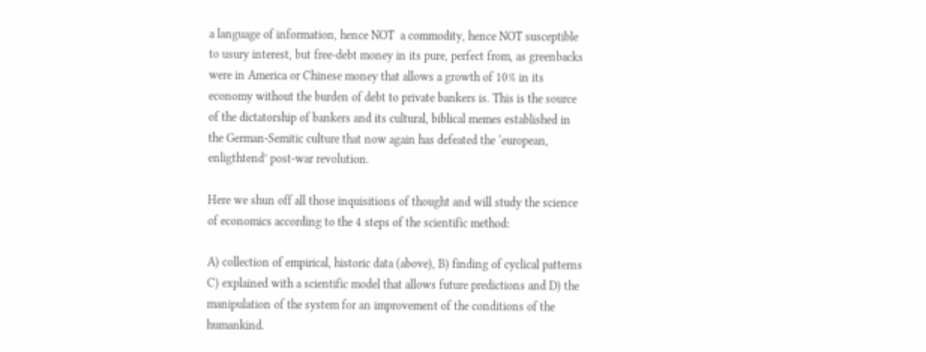a language of information, hence NOT  a commodity, hence NOT susceptible to usury interest, but free-debt money in its pure, perfect from, as greenbacks were in America or Chinese money that allows a growth of 10% in its economy without the burden of debt to private bankers is. This is the source of the dictatorship of bankers and its cultural, biblical memes established in the German-Semitic culture that now again has defeated the ‘european, enligthtend’ post-war revolution.

Here we shun off all those inquisitions of thought and will study the science of economics according to the 4 steps of the scientific method:

A) collection of empirical, historic data (above), B) finding of cyclical patterns C) explained with a scientific model that allows future predictions and D) the manipulation of the system for an improvement of the conditions of the humankind.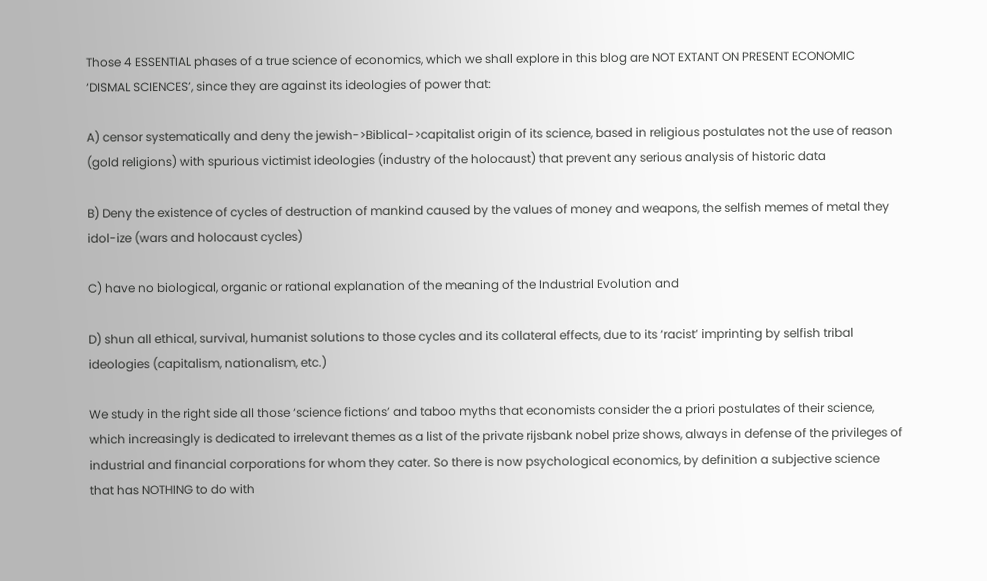Those 4 ESSENTIAL phases of a true science of economics, which we shall explore in this blog are NOT EXTANT ON PRESENT ECONOMIC ‘DISMAL SCIENCES’, since they are against its ideologies of power that:

A) censor systematically and deny the jewish->Biblical->capitalist origin of its science, based in religious postulates not the use of reason (gold religions) with spurious victimist ideologies (industry of the holocaust) that prevent any serious analysis of historic data

B) Deny the existence of cycles of destruction of mankind caused by the values of money and weapons, the selfish memes of metal they idol-ize (wars and holocaust cycles)

C) have no biological, organic or rational explanation of the meaning of the Industrial Evolution and

D) shun all ethical, survival, humanist solutions to those cycles and its collateral effects, due to its ‘racist’ imprinting by selfish tribal ideologies (capitalism, nationalism, etc.)

We study in the right side all those ‘science fictions’ and taboo myths that economists consider the a priori postulates of their science, which increasingly is dedicated to irrelevant themes as a list of the private rijsbank nobel prize shows, always in defense of the privileges of industrial and financial corporations for whom they cater. So there is now psychological economics, by definition a subjective science that has NOTHING to do with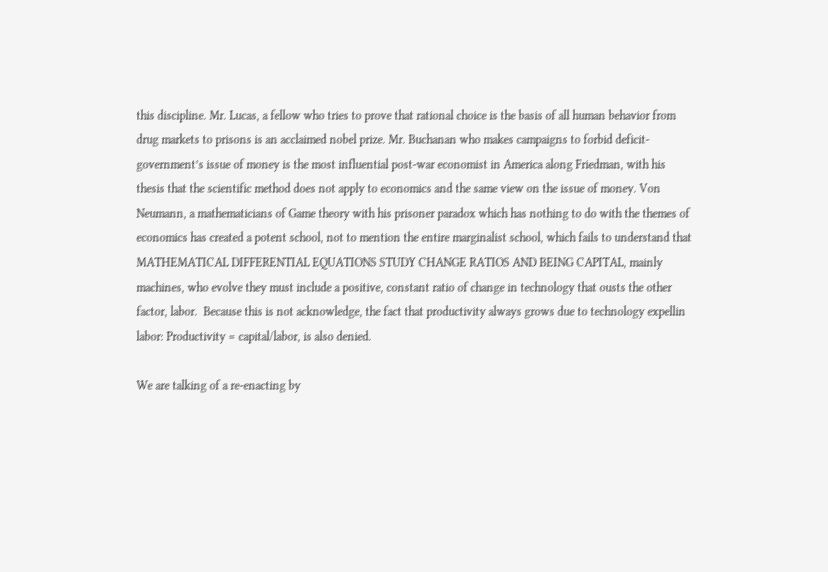this discipline. Mr. Lucas, a fellow who tries to prove that rational choice is the basis of all human behavior from drug markets to prisons is an acclaimed nobel prize. Mr. Buchanan who makes campaigns to forbid deficit-government’s issue of money is the most influential post-war economist in America along Friedman, with his thesis that the scientific method does not apply to economics and the same view on the issue of money. Von Neumann, a mathematicians of Game theory with his prisoner paradox which has nothing to do with the themes of economics has created a potent school, not to mention the entire marginalist school, which fails to understand that MATHEMATICAL DIFFERENTIAL EQUATIONS STUDY CHANGE RATIOS AND BEING CAPITAL, mainly machines, who evolve they must include a positive, constant ratio of change in technology that ousts the other factor, labor.  Because this is not acknowledge, the fact that productivity always grows due to technology expellin labor: Productivity = capital/labor, is also denied.

We are talking of a re-enacting by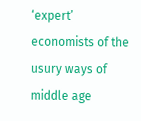‘expert’ economists of the usury ways of middle age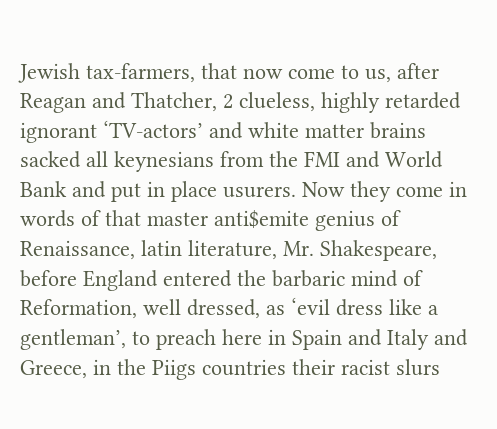Jewish tax-farmers, that now come to us, after Reagan and Thatcher, 2 clueless, highly retarded ignorant ‘TV-actors’ and white matter brains sacked all keynesians from the FMI and World Bank and put in place usurers. Now they come in words of that master anti$emite genius of Renaissance, latin literature, Mr. Shakespeare, before England entered the barbaric mind of Reformation, well dressed, as ‘evil dress like a gentleman’, to preach here in Spain and Italy and Greece, in the Piigs countries their racist slurs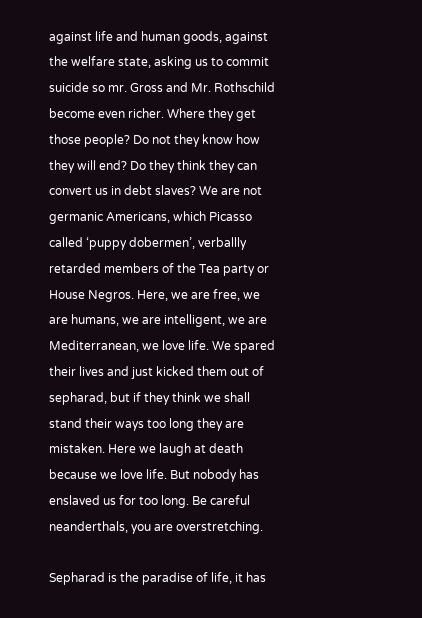against life and human goods, against the welfare state, asking us to commit suicide so mr. Gross and Mr. Rothschild become even richer. Where they get those people? Do not they know how they will end? Do they think they can convert us in debt slaves? We are not germanic Americans, which Picasso called ‘puppy dobermen’, verballly retarded members of the Tea party or House Negros. Here, we are free, we are humans, we are intelligent, we are Mediterranean, we love life. We spared their lives and just kicked them out of sepharad, but if they think we shall stand their ways too long they are mistaken. Here we laugh at death because we love life. But nobody has enslaved us for too long. Be careful neanderthals, you are overstretching.

Sepharad is the paradise of life, it has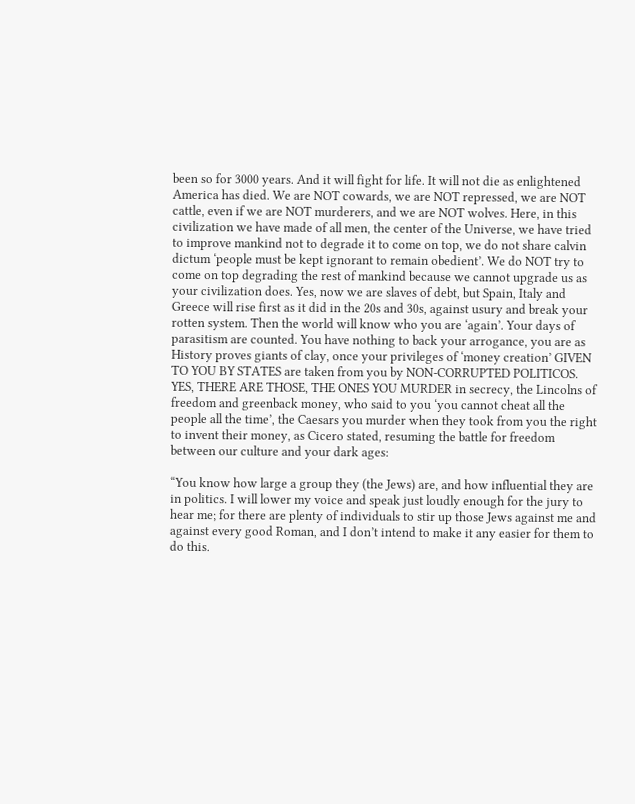been so for 3000 years. And it will fight for life. It will not die as enlightened America has died. We are NOT cowards, we are NOT repressed, we are NOT cattle, even if we are NOT murderers, and we are NOT wolves. Here, in this civilization we have made of all men, the center of the Universe, we have tried to improve mankind not to degrade it to come on top, we do not share calvin dictum ‘people must be kept ignorant to remain obedient’. We do NOT try to come on top degrading the rest of mankind because we cannot upgrade us as your civilization does. Yes, now we are slaves of debt, but Spain, Italy and Greece will rise first as it did in the 20s and 30s, against usury and break your rotten system. Then the world will know who you are ‘again’. Your days of parasitism are counted. You have nothing to back your arrogance, you are as History proves giants of clay, once your privileges of ‘money creation’ GIVEN TO YOU BY STATES are taken from you by NON-CORRUPTED POLITICOS. YES, THERE ARE THOSE, THE ONES YOU MURDER in secrecy, the Lincolns of freedom and greenback money, who said to you ‘you cannot cheat all the people all the time’, the Caesars you murder when they took from you the right to invent their money, as Cicero stated, resuming the battle for freedom between our culture and your dark ages:

“You know how large a group they (the Jews) are, and how influential they are in politics. I will lower my voice and speak just loudly enough for the jury to hear me; for there are plenty of individuals to stir up those Jews against me and against every good Roman, and I don’t intend to make it any easier for them to do this.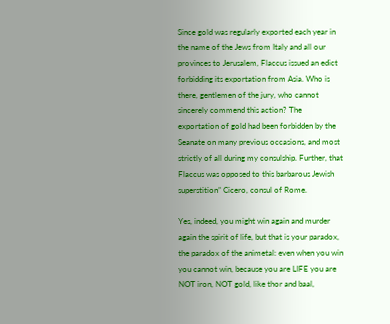Since gold was regularly exported each year in the name of the Jews from Italy and all our provinces to Jerusalem, Flaccus issued an edict forbidding its exportation from Asia. Who is there, gentlemen of the jury, who cannot sincerely commend this action? The exportation of gold had been forbidden by the Seanate on many previous occasions, and most strictly of all during my consulship. Further, that Flaccus was opposed to this barbarous Jewish superstition” Cicero, consul of Rome.

Yes, indeed, you might win again and murder again the spirit of life, but that is your paradox, the paradox of the animetal: even when you win you cannot win, because you are LIFE you are NOT iron, NOT gold, like thor and baal,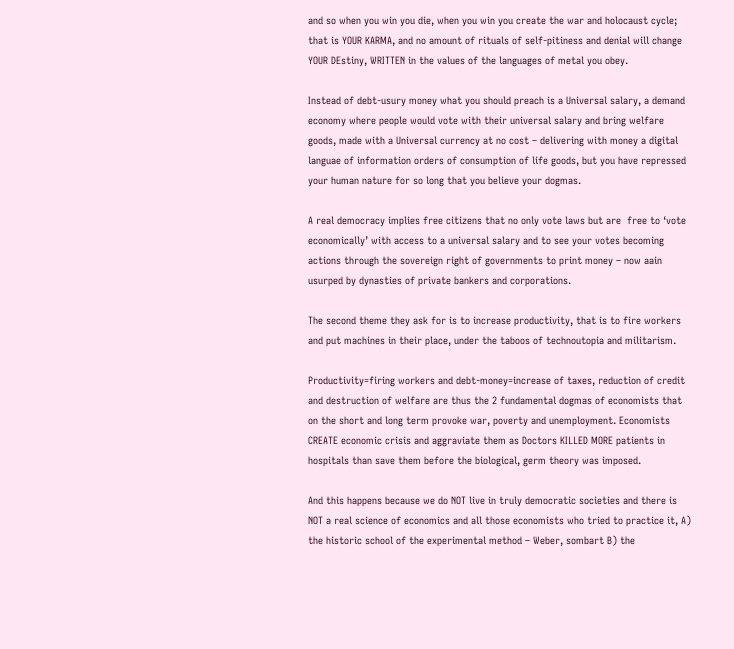and so when you win you die, when you win you create the war and holocaust cycle; that is YOUR KARMA, and no amount of rituals of self-pitiness and denial will change YOUR DEstiny, WRITTEN in the values of the languages of metal you obey.

Instead of debt-usury money what you should preach is a Universal salary, a demand economy where people would vote with their universal salary and bring welfare goods, made with a Universal currency at no cost – delivering with money a digital languae of information orders of consumption of life goods, but you have repressed your human nature for so long that you believe your dogmas.

A real democracy implies free citizens that no only vote laws but are  free to ‘vote economically’ with access to a universal salary and to see your votes becoming actions through the sovereign right of governments to print money – now aain usurped by dynasties of private bankers and corporations.

The second theme they ask for is to increase productivity, that is to fire workers and put machines in their place, under the taboos of technoutopia and militarism.

Productivity=firing workers and debt-money=increase of taxes, reduction of credit and destruction of welfare are thus the 2 fundamental dogmas of economists that on the short and long term provoke war, poverty and unemployment. Economists CREATE economic crisis and aggraviate them as Doctors KILLED MORE patients in hospitals than save them before the biological, germ theory was imposed.

And this happens because we do NOT live in truly democratic societies and there is NOT a real science of economics and all those economists who tried to practice it, A) the historic school of the experimental method – Weber, sombart B) the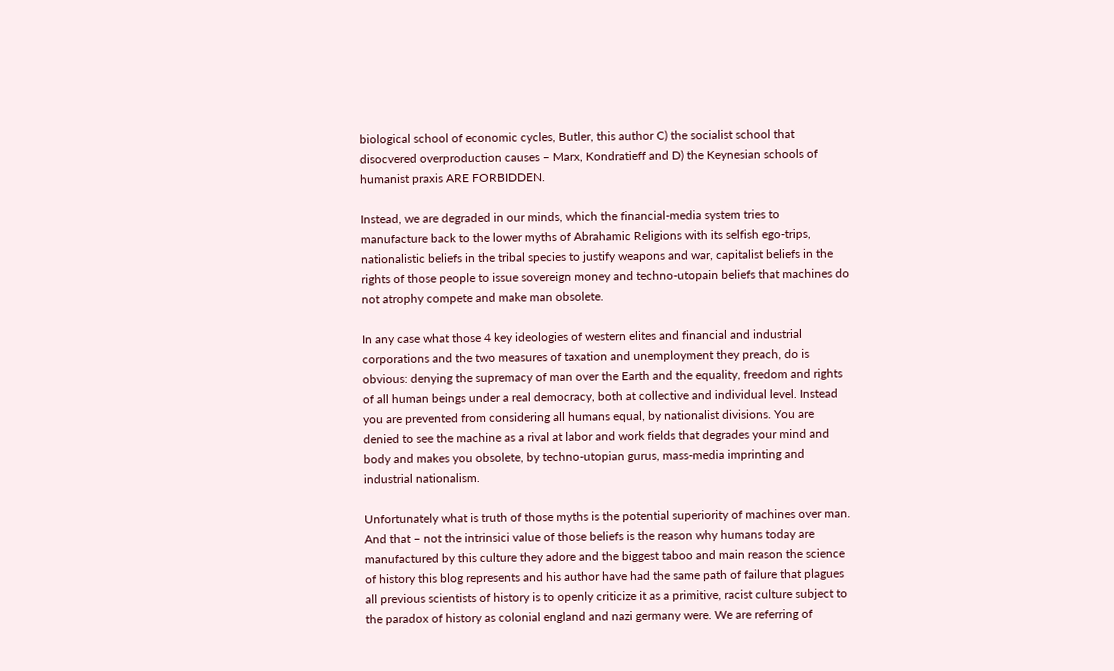biological school of economic cycles, Butler, this author C) the socialist school that disocvered overproduction causes – Marx, Kondratieff and D) the Keynesian schools of humanist praxis ARE FORBIDDEN.

Instead, we are degraded in our minds, which the financial-media system tries to manufacture back to the lower myths of Abrahamic Religions with its selfish ego-trips, nationalistic beliefs in the tribal species to justify weapons and war, capitalist beliefs in the rights of those people to issue sovereign money and techno-utopain beliefs that machines do not atrophy compete and make man obsolete.

In any case what those 4 key ideologies of western elites and financial and industrial corporations and the two measures of taxation and unemployment they preach, do is obvious: denying the supremacy of man over the Earth and the equality, freedom and rights of all human beings under a real democracy, both at collective and individual level. Instead you are prevented from considering all humans equal, by nationalist divisions. You are denied to see the machine as a rival at labor and work fields that degrades your mind and body and makes you obsolete, by techno-utopian gurus, mass-media imprinting and industrial nationalism.

Unfortunately what is truth of those myths is the potential superiority of machines over man. And that – not the intrinsici value of those beliefs is the reason why humans today are manufactured by this culture they adore and the biggest taboo and main reason the science of history this blog represents and his author have had the same path of failure that plagues all previous scientists of history is to openly criticize it as a primitive, racist culture subject to the paradox of history as colonial england and nazi germany were. We are referring of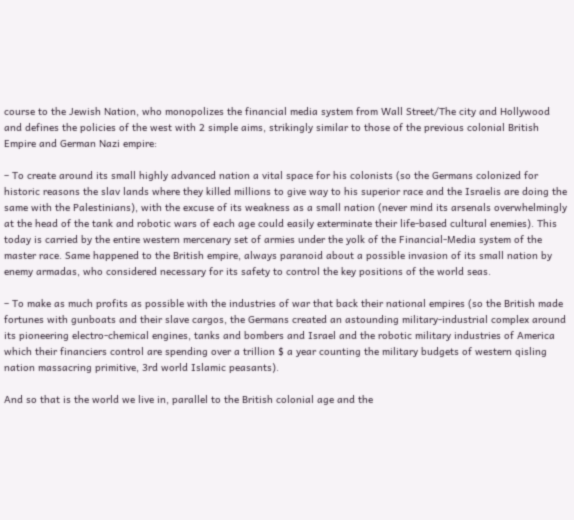course to the Jewish Nation, who monopolizes the financial media system from Wall Street/The city and Hollywood and defines the policies of the west with 2 simple aims, strikingly similar to those of the previous colonial British Empire and German Nazi empire:

– To create around its small highly advanced nation a vital space for his colonists (so the Germans colonized for historic reasons the slav lands where they killed millions to give way to his superior race and the Israelis are doing the same with the Palestinians), with the excuse of its weakness as a small nation (never mind its arsenals overwhelmingly at the head of the tank and robotic wars of each age could easily exterminate their life-based cultural enemies). This today is carried by the entire western mercenary set of armies under the yolk of the Financial-Media system of the master race. Same happened to the British empire, always paranoid about a possible invasion of its small nation by enemy armadas, who considered necessary for its safety to control the key positions of the world seas.

– To make as much profits as possible with the industries of war that back their national empires (so the British made fortunes with gunboats and their slave cargos, the Germans created an astounding military-industrial complex around its pioneering electro-chemical engines, tanks and bombers and Israel and the robotic military industries of America which their financiers control are spending over a trillion $ a year counting the military budgets of western qisling nation massacring primitive, 3rd world Islamic peasants).

And so that is the world we live in, parallel to the British colonial age and the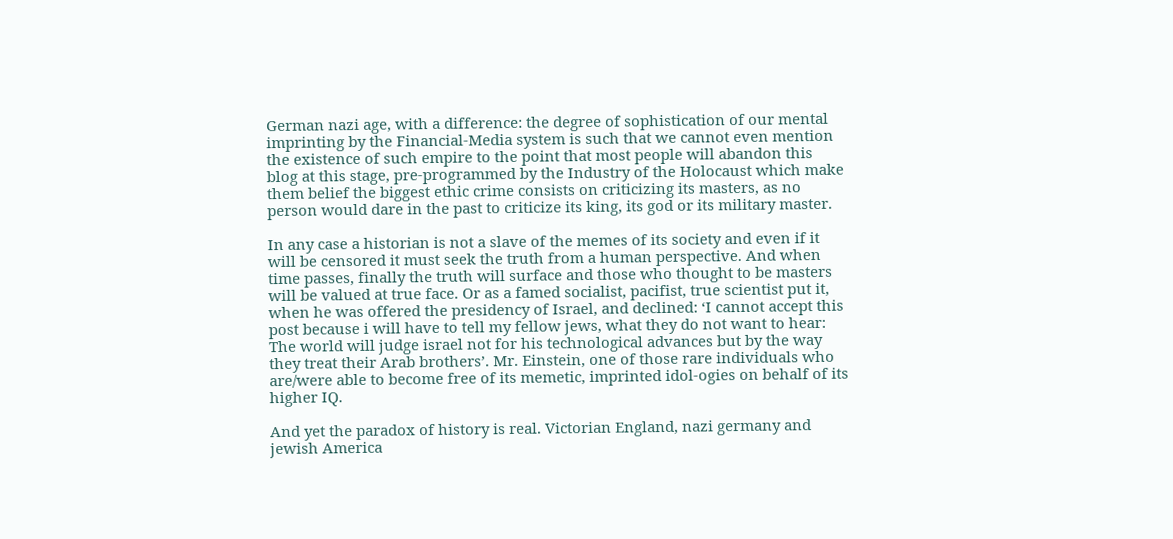German nazi age, with a difference: the degree of sophistication of our mental imprinting by the Financial-Media system is such that we cannot even mention the existence of such empire to the point that most people will abandon this blog at this stage, pre-programmed by the Industry of the Holocaust which make them belief the biggest ethic crime consists on criticizing its masters, as no person would dare in the past to criticize its king, its god or its military master.

In any case a historian is not a slave of the memes of its society and even if it will be censored it must seek the truth from a human perspective. And when time passes, finally the truth will surface and those who thought to be masters will be valued at true face. Or as a famed socialist, pacifist, true scientist put it, when he was offered the presidency of Israel, and declined: ‘I cannot accept this post because i will have to tell my fellow jews, what they do not want to hear: The world will judge israel not for his technological advances but by the way they treat their Arab brothers’. Mr. Einstein, one of those rare individuals who are/were able to become free of its memetic, imprinted idol-ogies on behalf of its higher IQ.

And yet the paradox of history is real. Victorian England, nazi germany and  jewish America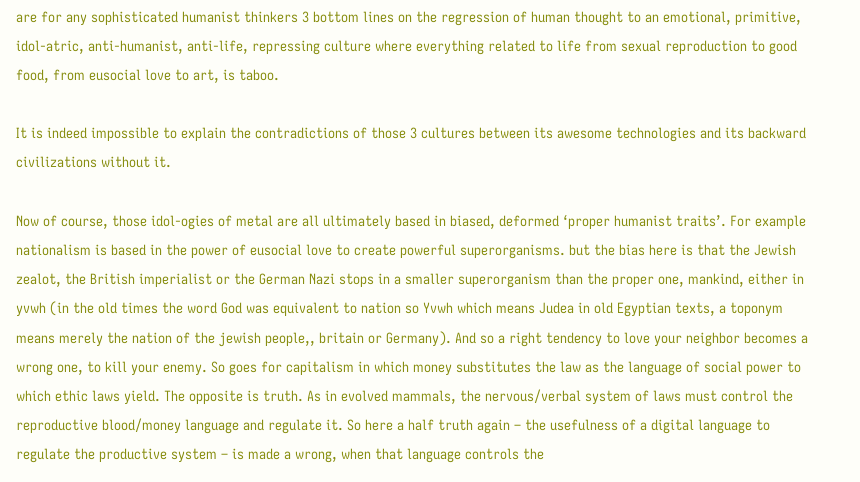are for any sophisticated humanist thinkers 3 bottom lines on the regression of human thought to an emotional, primitive, idol-atric, anti-humanist, anti-life, repressing culture where everything related to life from sexual reproduction to good food, from eusocial love to art, is taboo.

It is indeed impossible to explain the contradictions of those 3 cultures between its awesome technologies and its backward civilizations without it.

Now of course, those idol-ogies of metal are all ultimately based in biased, deformed ‘proper humanist traits’. For example nationalism is based in the power of eusocial love to create powerful superorganisms. but the bias here is that the Jewish zealot, the British imperialist or the German Nazi stops in a smaller superorganism than the proper one, mankind, either in yvwh (in the old times the word God was equivalent to nation so Yvwh which means Judea in old Egyptian texts, a toponym means merely the nation of the jewish people,, britain or Germany). And so a right tendency to love your neighbor becomes a wrong one, to kill your enemy. So goes for capitalism in which money substitutes the law as the language of social power to which ethic laws yield. The opposite is truth. As in evolved mammals, the nervous/verbal system of laws must control the reproductive blood/money language and regulate it. So here a half truth again – the usefulness of a digital language to regulate the productive system – is made a wrong, when that language controls the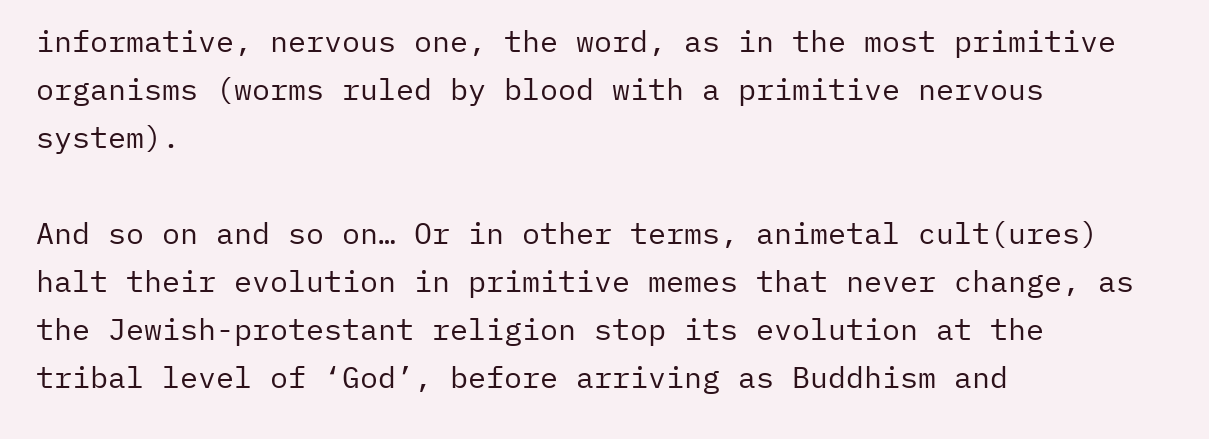informative, nervous one, the word, as in the most primitive organisms (worms ruled by blood with a primitive nervous system).

And so on and so on… Or in other terms, animetal cult(ures) halt their evolution in primitive memes that never change, as the Jewish-protestant religion stop its evolution at the tribal level of ‘God’, before arriving as Buddhism and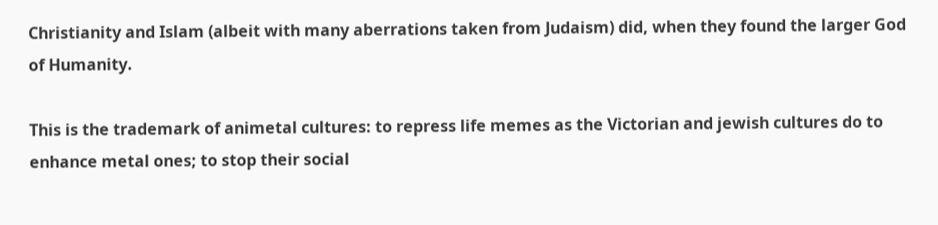Christianity and Islam (albeit with many aberrations taken from Judaism) did, when they found the larger God of Humanity.

This is the trademark of animetal cultures: to repress life memes as the Victorian and jewish cultures do to enhance metal ones; to stop their social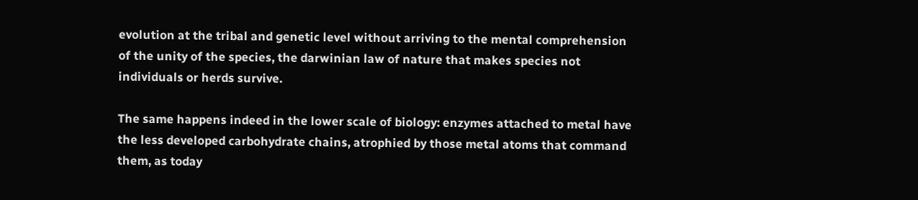evolution at the tribal and genetic level without arriving to the mental comprehension of the unity of the species, the darwinian law of nature that makes species not individuals or herds survive.

The same happens indeed in the lower scale of biology: enzymes attached to metal have the less developed carbohydrate chains, atrophied by those metal atoms that command them, as today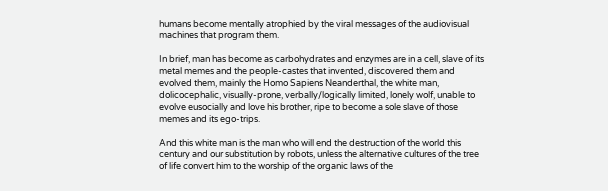humans become mentally atrophied by the viral messages of the audiovisual machines that program them.

In brief, man has become as carbohydrates and enzymes are in a cell, slave of its metal memes and the people-castes that invented, discovered them and evolved them, mainly the Homo Sapiens Neanderthal, the white man, dolicocephalic, visually-prone, verbally/logically limited, lonely wolf, unable to evolve eusocially and love his brother, ripe to become a sole slave of those memes and its ego-trips.

And this white man is the man who will end the destruction of the world this century and our substitution by robots, unless the alternative cultures of the tree of life convert him to the worship of the organic laws of the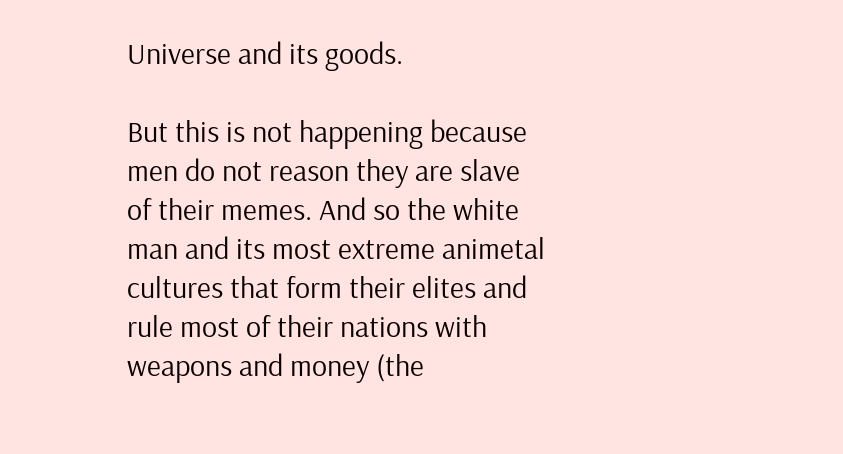Universe and its goods.

But this is not happening because men do not reason they are slave of their memes. And so the white man and its most extreme animetal cultures that form their elites and rule most of their nations with weapons and money (the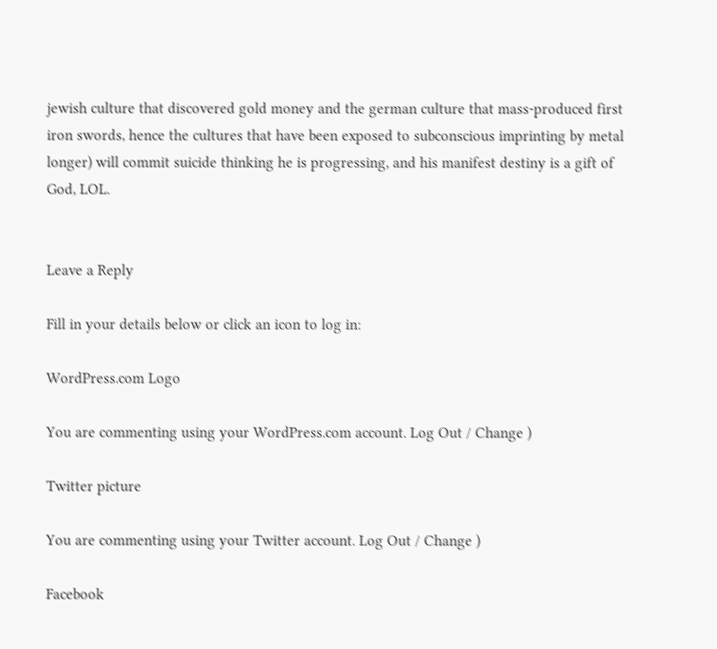jewish culture that discovered gold money and the german culture that mass-produced first iron swords, hence the cultures that have been exposed to subconscious imprinting by metal longer) will commit suicide thinking he is progressing, and his manifest destiny is a gift of God, LOL.


Leave a Reply

Fill in your details below or click an icon to log in:

WordPress.com Logo

You are commenting using your WordPress.com account. Log Out / Change )

Twitter picture

You are commenting using your Twitter account. Log Out / Change )

Facebook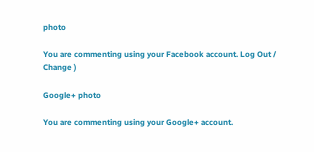photo

You are commenting using your Facebook account. Log Out / Change )

Google+ photo

You are commenting using your Google+ account.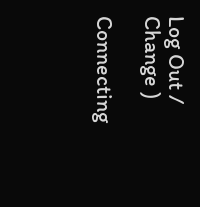Log Out / Change )

Connecting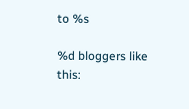to %s

%d bloggers like this: